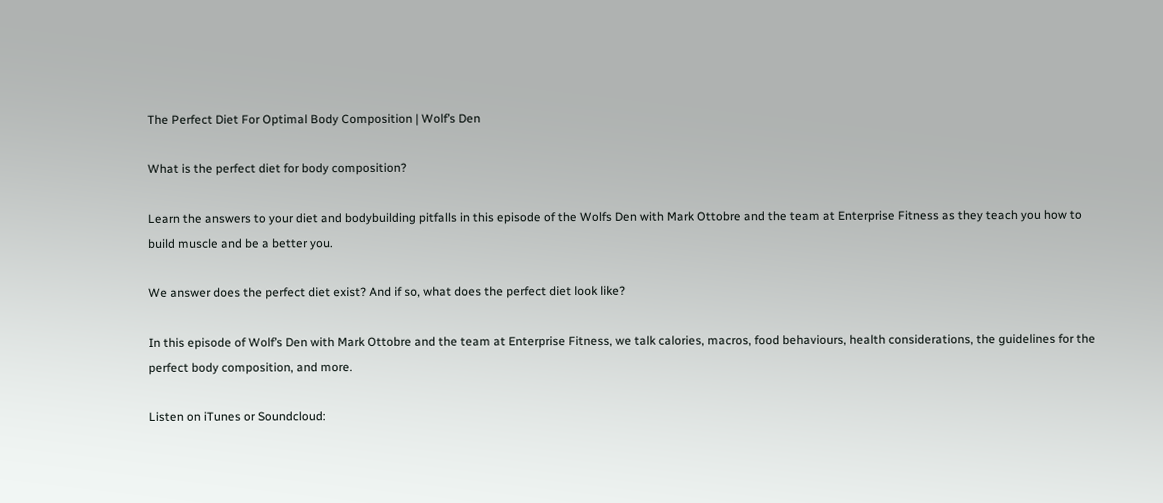The Perfect Diet For Optimal Body Composition | Wolf’s Den

What is the perfect diet for body composition?

Learn the answers to your diet and bodybuilding pitfalls in this episode of the Wolfs Den with Mark Ottobre and the team at Enterprise Fitness as they teach you how to build muscle and be a better you.

We answer does the perfect diet exist? And if so, what does the perfect diet look like?

In this episode of Wolf’s Den with Mark Ottobre and the team at Enterprise Fitness, we talk calories, macros, food behaviours, health considerations, the guidelines for the perfect body composition, and more.

Listen on iTunes or Soundcloud: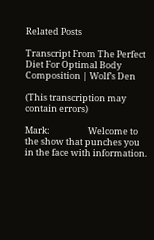Related Posts

Transcript From The Perfect Diet For Optimal Body Composition | Wolf’s Den

(This transcription may contain errors)

Mark:                   Welcome to the show that punches you in the face with information.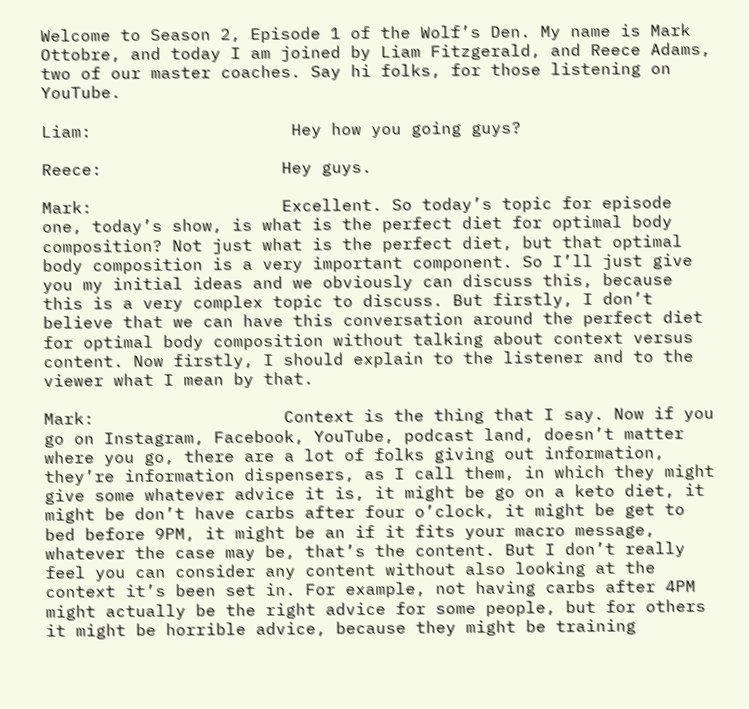Welcome to Season 2, Episode 1 of the Wolf’s Den. My name is Mark Ottobre, and today I am joined by Liam Fitzgerald, and Reece Adams, two of our master coaches. Say hi folks, for those listening on YouTube.

Liam:                    Hey how you going guys?

Reece:                  Hey guys.

Mark:                   Excellent. So today’s topic for episode one, today’s show, is what is the perfect diet for optimal body composition? Not just what is the perfect diet, but that optimal body composition is a very important component. So I’ll just give you my initial ideas and we obviously can discuss this, because this is a very complex topic to discuss. But firstly, I don’t believe that we can have this conversation around the perfect diet for optimal body composition without talking about context versus content. Now firstly, I should explain to the listener and to the viewer what I mean by that.

Mark:                   Context is the thing that I say. Now if you go on Instagram, Facebook, YouTube, podcast land, doesn’t matter where you go, there are a lot of folks giving out information, they’re information dispensers, as I call them, in which they might give some whatever advice it is, it might be go on a keto diet, it might be don’t have carbs after four o’clock, it might be get to bed before 9PM, it might be an if it fits your macro message, whatever the case may be, that’s the content. But I don’t really feel you can consider any content without also looking at the context it’s been set in. For example, not having carbs after 4PM might actually be the right advice for some people, but for others it might be horrible advice, because they might be training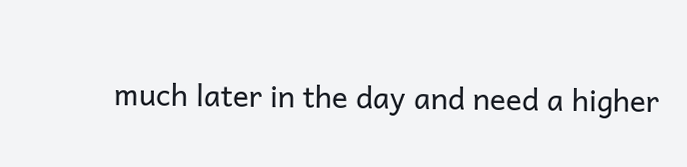much later in the day and need a higher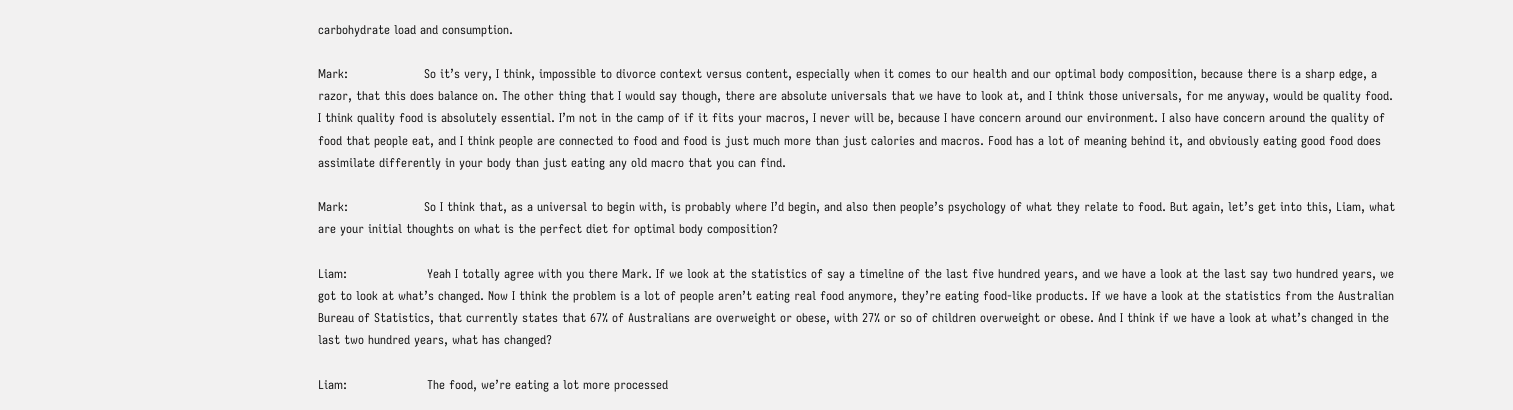carbohydrate load and consumption.

Mark:                   So it’s very, I think, impossible to divorce context versus content, especially when it comes to our health and our optimal body composition, because there is a sharp edge, a razor, that this does balance on. The other thing that I would say though, there are absolute universals that we have to look at, and I think those universals, for me anyway, would be quality food. I think quality food is absolutely essential. I’m not in the camp of if it fits your macros, I never will be, because I have concern around our environment. I also have concern around the quality of food that people eat, and I think people are connected to food and food is just much more than just calories and macros. Food has a lot of meaning behind it, and obviously eating good food does assimilate differently in your body than just eating any old macro that you can find.

Mark:                   So I think that, as a universal to begin with, is probably where I’d begin, and also then people’s psychology of what they relate to food. But again, let’s get into this, Liam, what are your initial thoughts on what is the perfect diet for optimal body composition?

Liam:                    Yeah I totally agree with you there Mark. If we look at the statistics of say a timeline of the last five hundred years, and we have a look at the last say two hundred years, we got to look at what’s changed. Now I think the problem is a lot of people aren’t eating real food anymore, they’re eating food-like products. If we have a look at the statistics from the Australian Bureau of Statistics, that currently states that 67% of Australians are overweight or obese, with 27% or so of children overweight or obese. And I think if we have a look at what’s changed in the last two hundred years, what has changed?

Liam:                    The food, we’re eating a lot more processed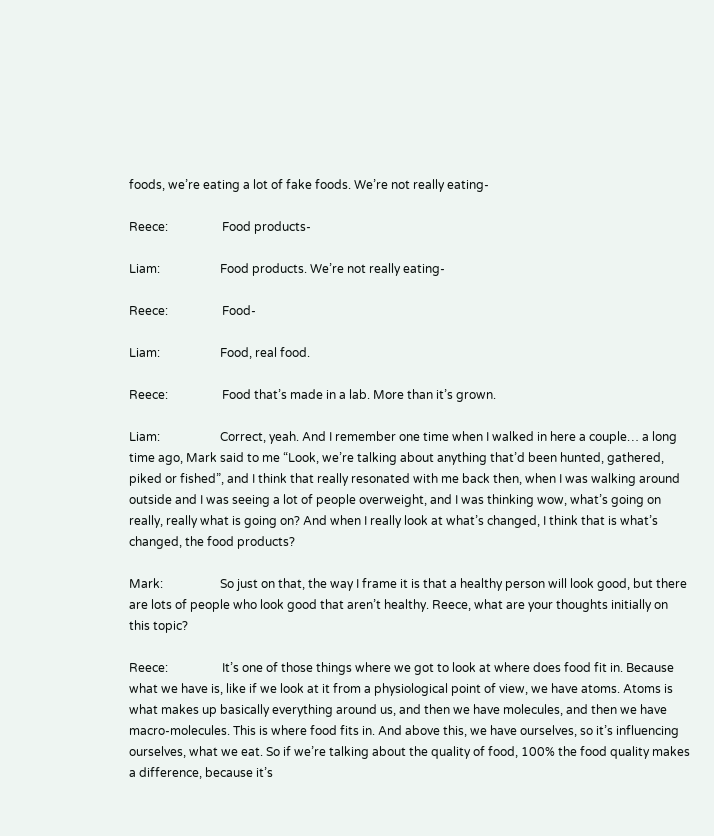foods, we’re eating a lot of fake foods. We’re not really eating-

Reece:                  Food products-

Liam:                    Food products. We’re not really eating-

Reece:                  Food-

Liam:                    Food, real food.

Reece:                  Food that’s made in a lab. More than it’s grown.

Liam:                    Correct, yeah. And I remember one time when I walked in here a couple… a long time ago, Mark said to me “Look, we’re talking about anything that’d been hunted, gathered, piked or fished”, and I think that really resonated with me back then, when I was walking around outside and I was seeing a lot of people overweight, and I was thinking wow, what’s going on really, really what is going on? And when I really look at what’s changed, I think that is what’s changed, the food products?

Mark:                   So just on that, the way I frame it is that a healthy person will look good, but there are lots of people who look good that aren’t healthy. Reece, what are your thoughts initially on this topic?

Reece:                  It’s one of those things where we got to look at where does food fit in. Because what we have is, like if we look at it from a physiological point of view, we have atoms. Atoms is what makes up basically everything around us, and then we have molecules, and then we have macro-molecules. This is where food fits in. And above this, we have ourselves, so it’s influencing ourselves, what we eat. So if we’re talking about the quality of food, 100% the food quality makes a difference, because it’s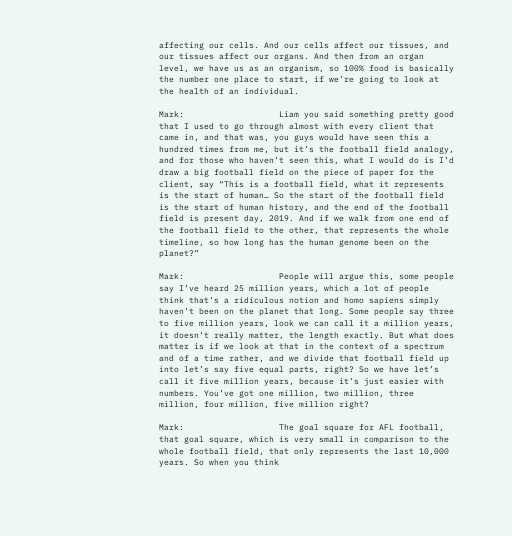affecting our cells. And our cells affect our tissues, and our tissues affect our organs. And then from an organ level, we have us as an organism, so 100% food is basically the number one place to start, if we’re going to look at the health of an individual.

Mark:                   Liam you said something pretty good that I used to go through almost with every client that came in, and that was, you guys would have seen this a hundred times from me, but it’s the football field analogy, and for those who haven’t seen this, what I would do is I’d draw a big football field on the piece of paper for the client, say “This is a football field, what it represents is the start of human… So the start of the football field is the start of human history, and the end of the football field is present day, 2019. And if we walk from one end of the football field to the other, that represents the whole timeline, so how long has the human genome been on the planet?”

Mark:                   People will argue this, some people say I’ve heard 25 million years, which a lot of people think that’s a ridiculous notion and homo sapiens simply haven’t been on the planet that long. Some people say three to five million years, look we can call it a million years, it doesn’t really matter, the length exactly. But what does matter is if we look at that in the context of a spectrum and of a time rather, and we divide that football field up into let’s say five equal parts, right? So we have let’s call it five million years, because it’s just easier with numbers. You’ve got one million, two million, three million, four million, five million right?

Mark:                   The goal square for AFL football, that goal square, which is very small in comparison to the whole football field, that only represents the last 10,000 years. So when you think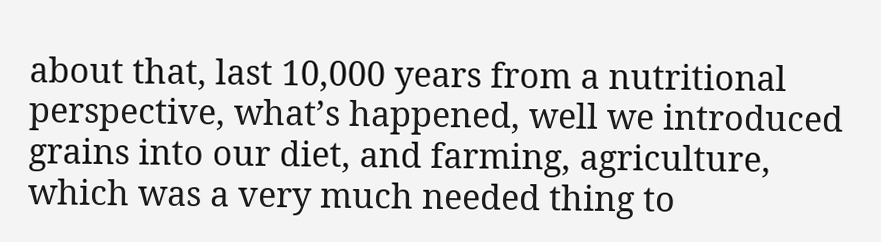about that, last 10,000 years from a nutritional perspective, what’s happened, well we introduced grains into our diet, and farming, agriculture, which was a very much needed thing to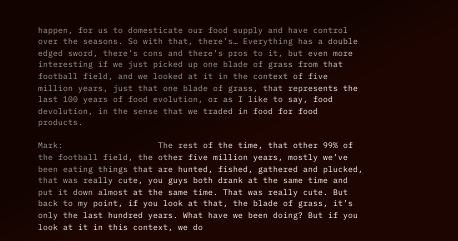happen, for us to domesticate our food supply and have control over the seasons. So with that, there’s… Everything has a double edged sword, there’s cons and there’s pros to it, but even more interesting if we just picked up one blade of grass from that football field, and we looked at it in the context of five million years, just that one blade of grass, that represents the last 100 years of food evolution, or as I like to say, food devolution, in the sense that we traded in food for food products.

Mark:                   The rest of the time, that other 99% of the football field, the other five million years, mostly we’ve been eating things that are hunted, fished, gathered and plucked, that was really cute, you guys both drank at the same time and put it down almost at the same time. That was really cute. But back to my point, if you look at that, the blade of grass, it’s only the last hundred years. What have we been doing? But if you look at it in this context, we do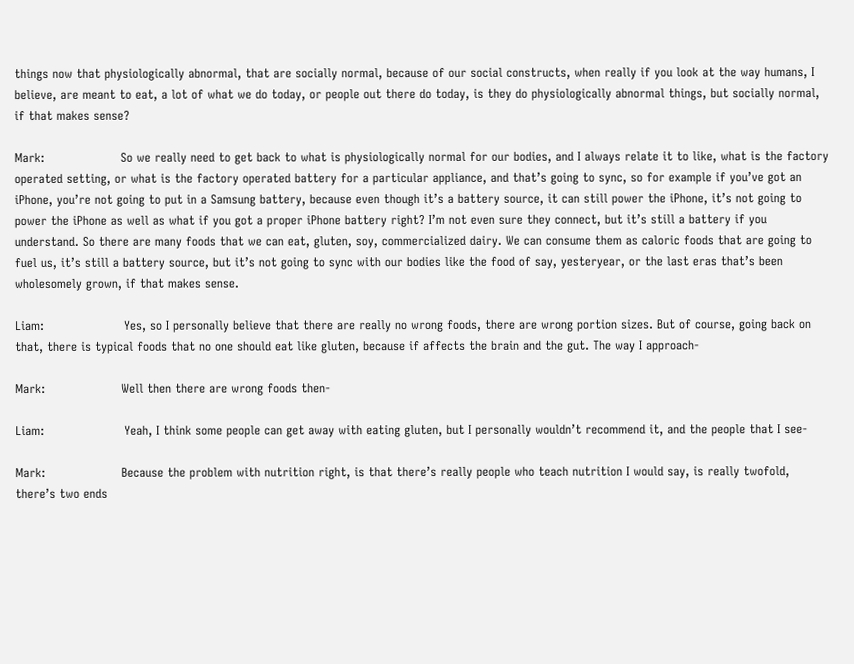things now that physiologically abnormal, that are socially normal, because of our social constructs, when really if you look at the way humans, I believe, are meant to eat, a lot of what we do today, or people out there do today, is they do physiologically abnormal things, but socially normal, if that makes sense?

Mark:                   So we really need to get back to what is physiologically normal for our bodies, and I always relate it to like, what is the factory operated setting, or what is the factory operated battery for a particular appliance, and that’s going to sync, so for example if you’ve got an iPhone, you’re not going to put in a Samsung battery, because even though it’s a battery source, it can still power the iPhone, it’s not going to power the iPhone as well as what if you got a proper iPhone battery right? I’m not even sure they connect, but it’s still a battery if you understand. So there are many foods that we can eat, gluten, soy, commercialized dairy. We can consume them as caloric foods that are going to fuel us, it’s still a battery source, but it’s not going to sync with our bodies like the food of say, yesteryear, or the last eras that’s been wholesomely grown, if that makes sense.

Liam:                    Yes, so I personally believe that there are really no wrong foods, there are wrong portion sizes. But of course, going back on that, there is typical foods that no one should eat like gluten, because if affects the brain and the gut. The way I approach-

Mark:                   Well then there are wrong foods then-

Liam:                    Yeah, I think some people can get away with eating gluten, but I personally wouldn’t recommend it, and the people that I see-

Mark:                   Because the problem with nutrition right, is that there’s really people who teach nutrition I would say, is really twofold, there’s two ends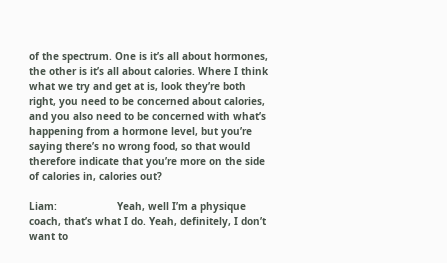of the spectrum. One is it’s all about hormones, the other is it’s all about calories. Where I think what we try and get at is, look they’re both right, you need to be concerned about calories, and you also need to be concerned with what’s happening from a hormone level, but you’re saying there’s no wrong food, so that would therefore indicate that you’re more on the side of calories in, calories out?

Liam:                    Yeah, well I’m a physique coach, that’s what I do. Yeah, definitely, I don’t want to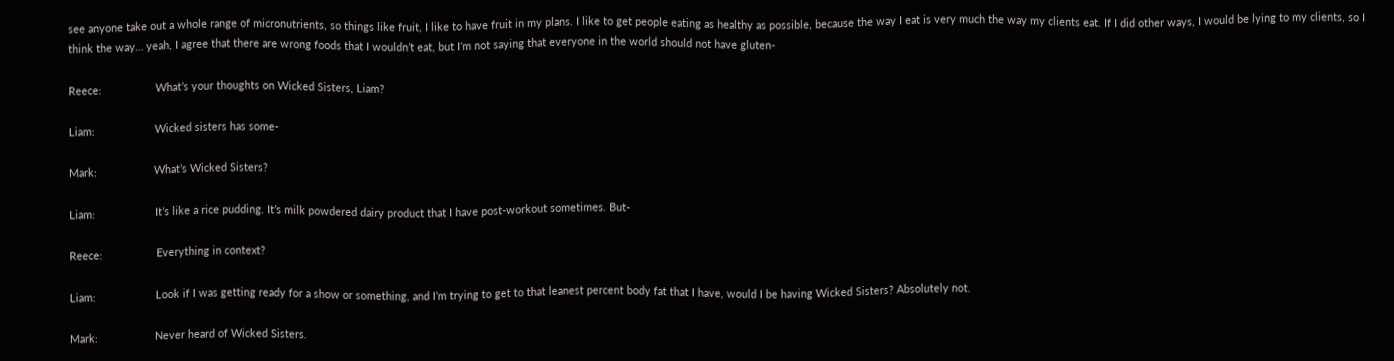see anyone take out a whole range of micronutrients, so things like fruit, I like to have fruit in my plans. I like to get people eating as healthy as possible, because the way I eat is very much the way my clients eat. If I did other ways, I would be lying to my clients, so I think the way… yeah, I agree that there are wrong foods that I wouldn’t eat, but I’m not saying that everyone in the world should not have gluten-

Reece:                  What’s your thoughts on Wicked Sisters, Liam?

Liam:                    Wicked sisters has some-

Mark:                   What’s Wicked Sisters?

Liam:                    It’s like a rice pudding. It’s milk powdered dairy product that I have post-workout sometimes. But-

Reece:                  Everything in context?

Liam:                    Look if I was getting ready for a show or something, and I’m trying to get to that leanest percent body fat that I have, would I be having Wicked Sisters? Absolutely not.

Mark:                   Never heard of Wicked Sisters.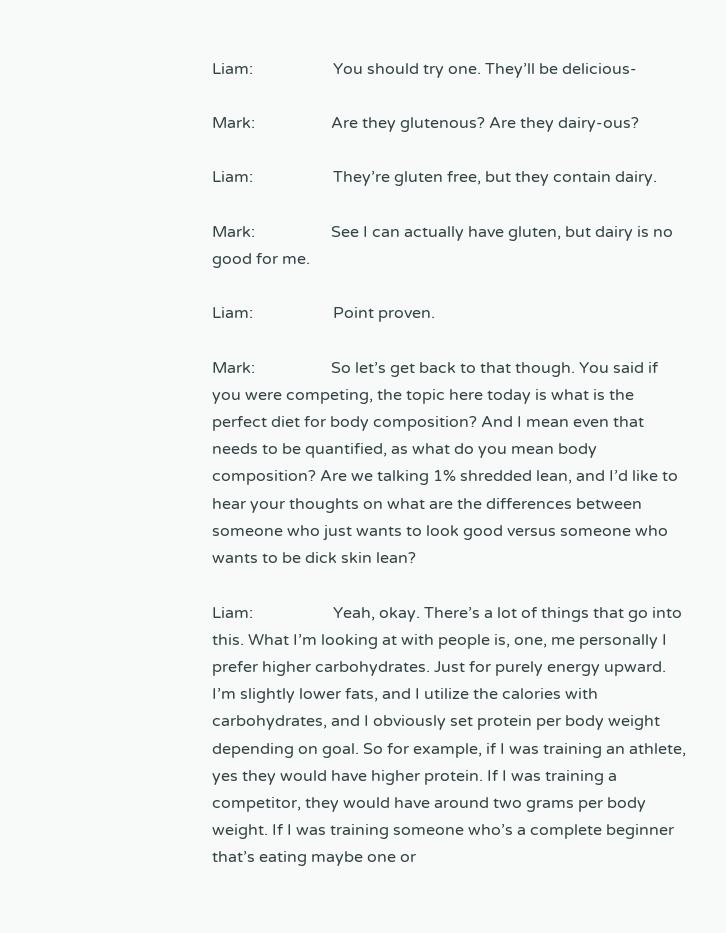Liam:                    You should try one. They’ll be delicious-

Mark:                   Are they glutenous? Are they dairy-ous?

Liam:                    They’re gluten free, but they contain dairy.

Mark:                   See I can actually have gluten, but dairy is no good for me.

Liam:                    Point proven.

Mark:                   So let’s get back to that though. You said if you were competing, the topic here today is what is the perfect diet for body composition? And I mean even that needs to be quantified, as what do you mean body composition? Are we talking 1% shredded lean, and I’d like to hear your thoughts on what are the differences between someone who just wants to look good versus someone who wants to be dick skin lean?

Liam:                    Yeah, okay. There’s a lot of things that go into this. What I’m looking at with people is, one, me personally I prefer higher carbohydrates. Just for purely energy upward. I’m slightly lower fats, and I utilize the calories with carbohydrates, and I obviously set protein per body weight depending on goal. So for example, if I was training an athlete, yes they would have higher protein. If I was training a competitor, they would have around two grams per body weight. If I was training someone who’s a complete beginner that’s eating maybe one or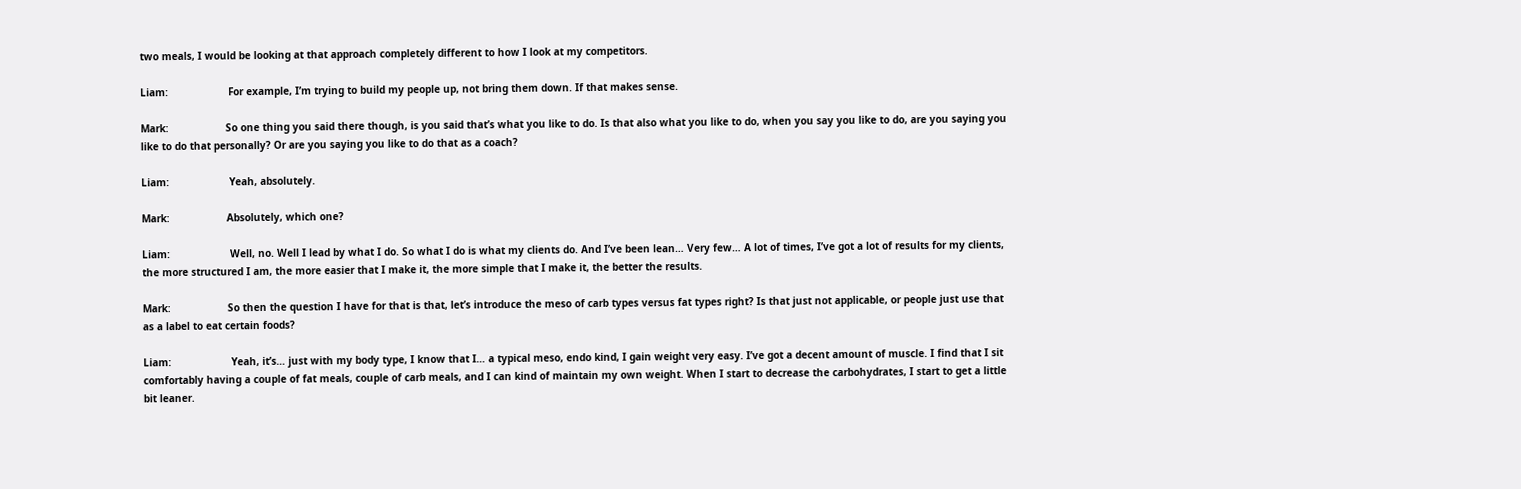two meals, I would be looking at that approach completely different to how I look at my competitors.

Liam:                    For example, I’m trying to build my people up, not bring them down. If that makes sense.

Mark:                   So one thing you said there though, is you said that’s what you like to do. Is that also what you like to do, when you say you like to do, are you saying you like to do that personally? Or are you saying you like to do that as a coach?

Liam:                    Yeah, absolutely.

Mark:                   Absolutely, which one?

Liam:                    Well, no. Well I lead by what I do. So what I do is what my clients do. And I’ve been lean… Very few… A lot of times, I’ve got a lot of results for my clients, the more structured I am, the more easier that I make it, the more simple that I make it, the better the results.

Mark:                   So then the question I have for that is that, let’s introduce the meso of carb types versus fat types right? Is that just not applicable, or people just use that as a label to eat certain foods?

Liam:                    Yeah, it’s… just with my body type, I know that I… a typical meso, endo kind, I gain weight very easy. I’ve got a decent amount of muscle. I find that I sit comfortably having a couple of fat meals, couple of carb meals, and I can kind of maintain my own weight. When I start to decrease the carbohydrates, I start to get a little bit leaner.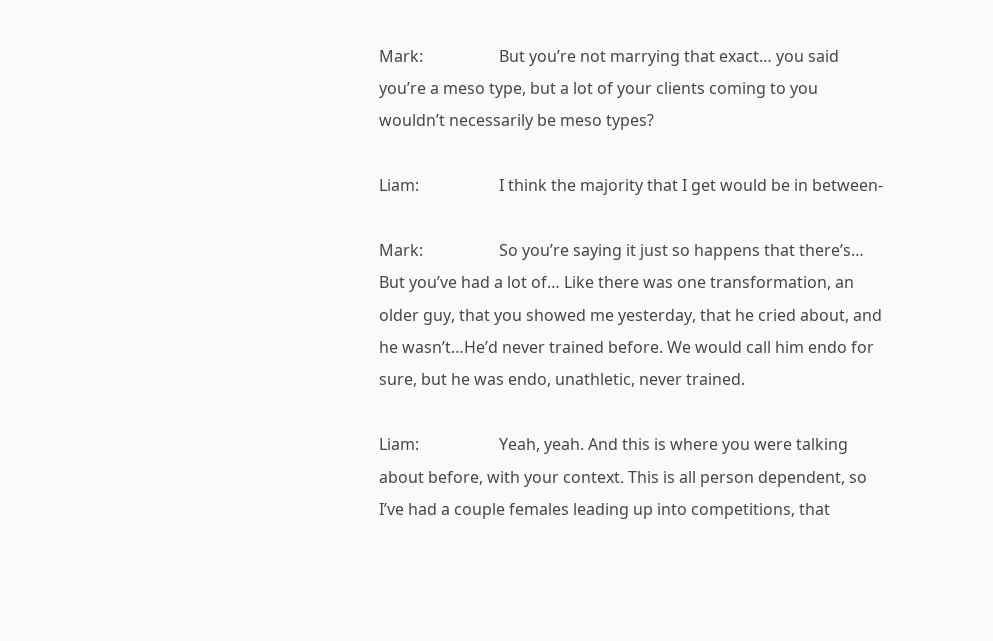Mark:                   But you’re not marrying that exact… you said you’re a meso type, but a lot of your clients coming to you wouldn’t necessarily be meso types?

Liam:                    I think the majority that I get would be in between-

Mark:                   So you’re saying it just so happens that there’s… But you’ve had a lot of… Like there was one transformation, an older guy, that you showed me yesterday, that he cried about, and he wasn’t…He’d never trained before. We would call him endo for sure, but he was endo, unathletic, never trained.

Liam:                    Yeah, yeah. And this is where you were talking about before, with your context. This is all person dependent, so I’ve had a couple females leading up into competitions, that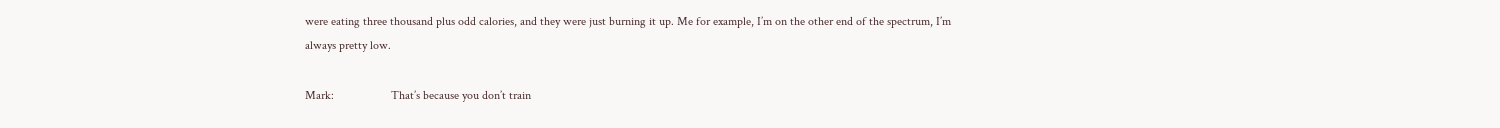were eating three thousand plus odd calories, and they were just burning it up. Me for example, I’m on the other end of the spectrum, I’m always pretty low.

Mark:                   That’s because you don’t train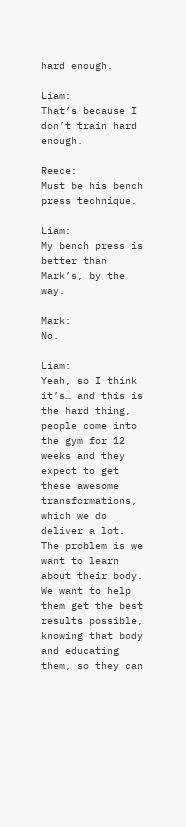hard enough.

Liam:                    That’s because I don’t train hard enough.

Reece:                  Must be his bench press technique.

Liam:                    My bench press is better than Mark’s, by the way.

Mark:                   No.

Liam:                    Yeah, so I think it’s… and this is the hard thing, people come into the gym for 12 weeks and they expect to get these awesome transformations, which we do deliver a lot. The problem is we want to learn about their body. We want to help them get the best results possible, knowing that body and educating them, so they can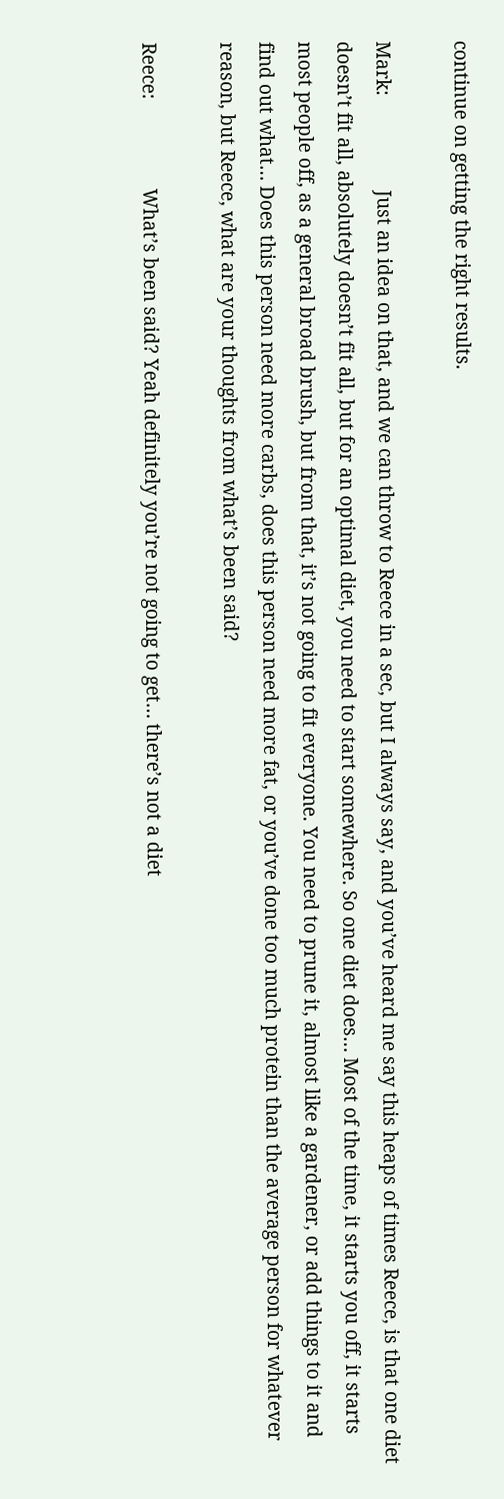continue on getting the right results.

Mark:                   Just an idea on that, and we can throw to Reece in a sec, but I always say, and you’ve heard me say this heaps of times Reece, is that one diet doesn’t fit all, absolutely doesn’t fit all, but for an optimal diet, you need to start somewhere. So one diet does… Most of the time, it starts you off, it starts most people off, as a general broad brush, but from that, it’s not going to fit everyone. You need to prune it, almost like a gardener, or add things to it and find out what… Does this person need more carbs, does this person need more fat, or you’ve done too much protein than the average person for whatever reason, but Reece, what are your thoughts from what’s been said?

Reece:                  What’s been said? Yeah definitely you’re not going to get… there’s not a diet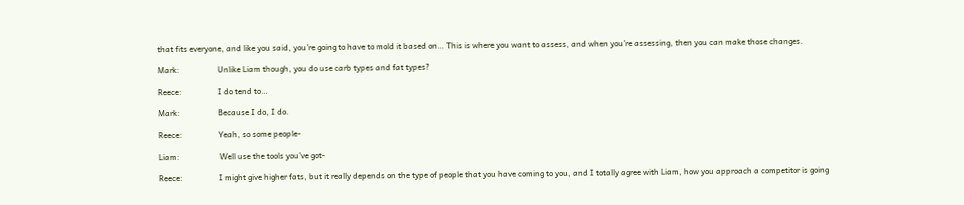that fits everyone, and like you said, you’re going to have to mold it based on… This is where you want to assess, and when you’re assessing, then you can make those changes.

Mark:                   Unlike Liam though, you do use carb types and fat types?

Reece:                  I do tend to…

Mark:                   Because I do, I do.

Reece:                  Yeah, so some people-

Liam:                    Well use the tools you’ve got-

Reece:                  I might give higher fats, but it really depends on the type of people that you have coming to you, and I totally agree with Liam, how you approach a competitor is going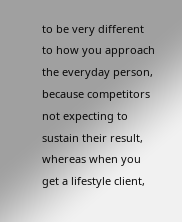to be very different to how you approach the everyday person, because competitors not expecting to sustain their result, whereas when you get a lifestyle client,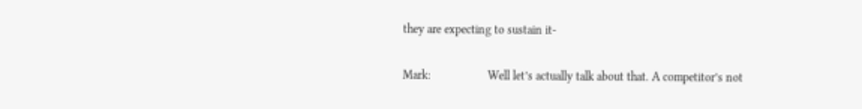they are expecting to sustain it-

Mark:                   Well let’s actually talk about that. A competitor’s not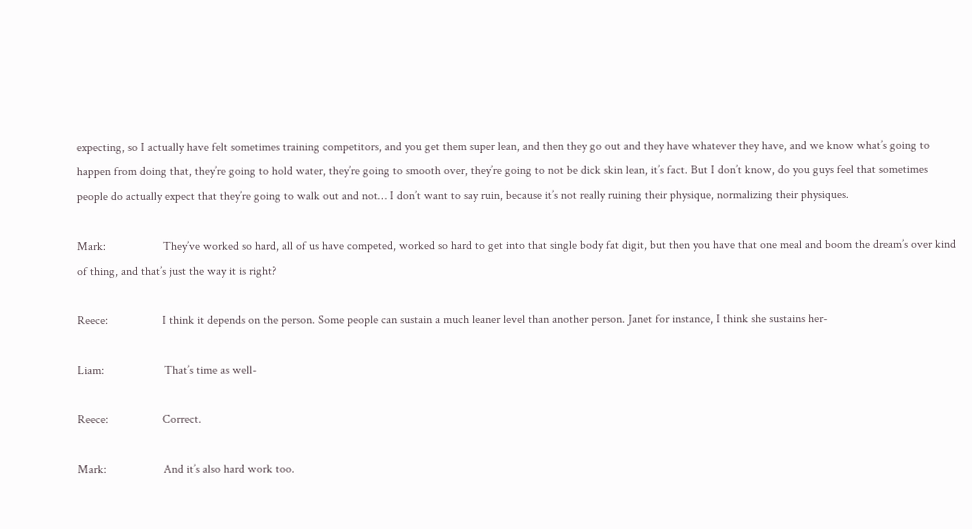expecting, so I actually have felt sometimes training competitors, and you get them super lean, and then they go out and they have whatever they have, and we know what’s going to happen from doing that, they’re going to hold water, they’re going to smooth over, they’re going to not be dick skin lean, it’s fact. But I don’t know, do you guys feel that sometimes people do actually expect that they’re going to walk out and not… I don’t want to say ruin, because it’s not really ruining their physique, normalizing their physiques.

Mark:                   They’ve worked so hard, all of us have competed, worked so hard to get into that single body fat digit, but then you have that one meal and boom the dream’s over kind of thing, and that’s just the way it is right?

Reece:                  I think it depends on the person. Some people can sustain a much leaner level than another person. Janet for instance, I think she sustains her-

Liam:                    That’s time as well-

Reece:                  Correct.

Mark:                   And it’s also hard work too.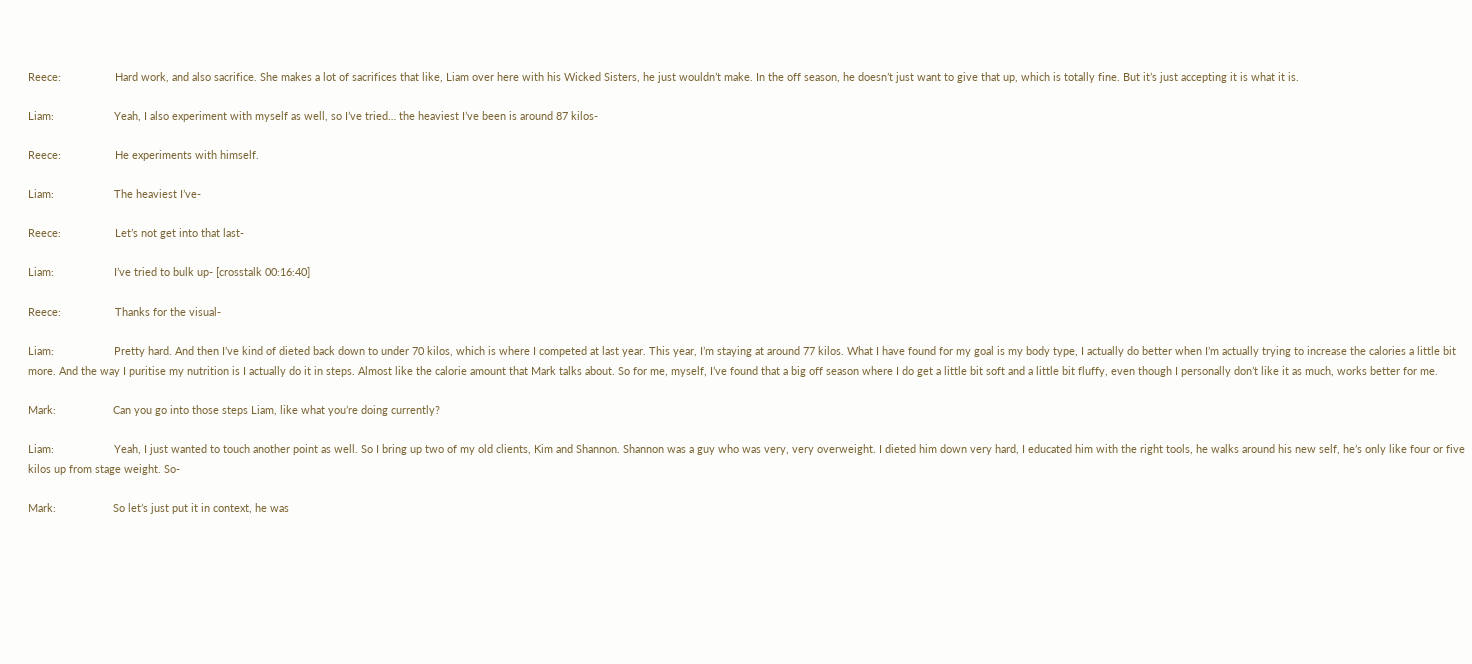Reece:                  Hard work, and also sacrifice. She makes a lot of sacrifices that like, Liam over here with his Wicked Sisters, he just wouldn’t make. In the off season, he doesn’t just want to give that up, which is totally fine. But it’s just accepting it is what it is.

Liam:                    Yeah, I also experiment with myself as well, so I’ve tried… the heaviest I’ve been is around 87 kilos-

Reece:                  He experiments with himself.

Liam:                    The heaviest I’ve-

Reece:                  Let’s not get into that last-

Liam:                    I’ve tried to bulk up- [crosstalk 00:16:40]

Reece:                  Thanks for the visual-

Liam:                    Pretty hard. And then I’ve kind of dieted back down to under 70 kilos, which is where I competed at last year. This year, I’m staying at around 77 kilos. What I have found for my goal is my body type, I actually do better when I’m actually trying to increase the calories a little bit more. And the way I puritise my nutrition is I actually do it in steps. Almost like the calorie amount that Mark talks about. So for me, myself, I’ve found that a big off season where I do get a little bit soft and a little bit fluffy, even though I personally don’t like it as much, works better for me.

Mark:                   Can you go into those steps Liam, like what you’re doing currently?

Liam:                    Yeah, I just wanted to touch another point as well. So I bring up two of my old clients, Kim and Shannon. Shannon was a guy who was very, very overweight. I dieted him down very hard, I educated him with the right tools, he walks around his new self, he’s only like four or five kilos up from stage weight. So-

Mark:                   So let’s just put it in context, he was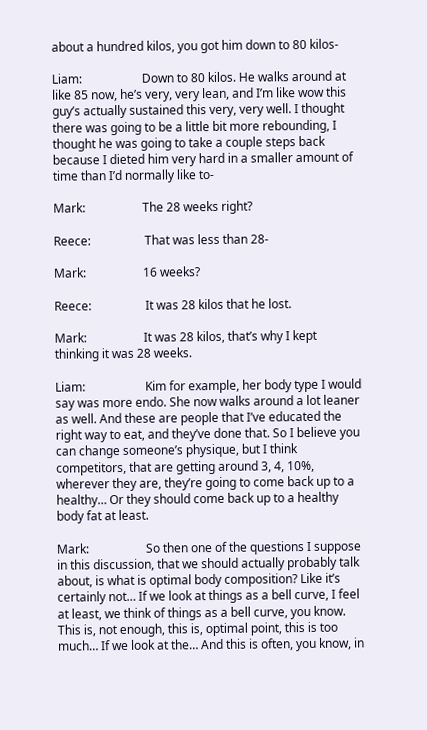about a hundred kilos, you got him down to 80 kilos-

Liam:                    Down to 80 kilos. He walks around at like 85 now, he’s very, very lean, and I’m like wow this guy’s actually sustained this very, very well. I thought there was going to be a little bit more rebounding, I thought he was going to take a couple steps back because I dieted him very hard in a smaller amount of time than I’d normally like to-

Mark:                   The 28 weeks right?

Reece:                  That was less than 28-

Mark:                   16 weeks?

Reece:                  It was 28 kilos that he lost.

Mark:                   It was 28 kilos, that’s why I kept thinking it was 28 weeks.

Liam:                    Kim for example, her body type I would say was more endo. She now walks around a lot leaner as well. And these are people that I’ve educated the right way to eat, and they’ve done that. So I believe you can change someone’s physique, but I think competitors, that are getting around 3, 4, 10%, wherever they are, they’re going to come back up to a healthy… Or they should come back up to a healthy body fat at least.

Mark:                   So then one of the questions I suppose in this discussion, that we should actually probably talk about, is what is optimal body composition? Like it’s certainly not… If we look at things as a bell curve, I feel at least, we think of things as a bell curve, you know. This is, not enough, this is, optimal point, this is too much… If we look at the… And this is often, you know, in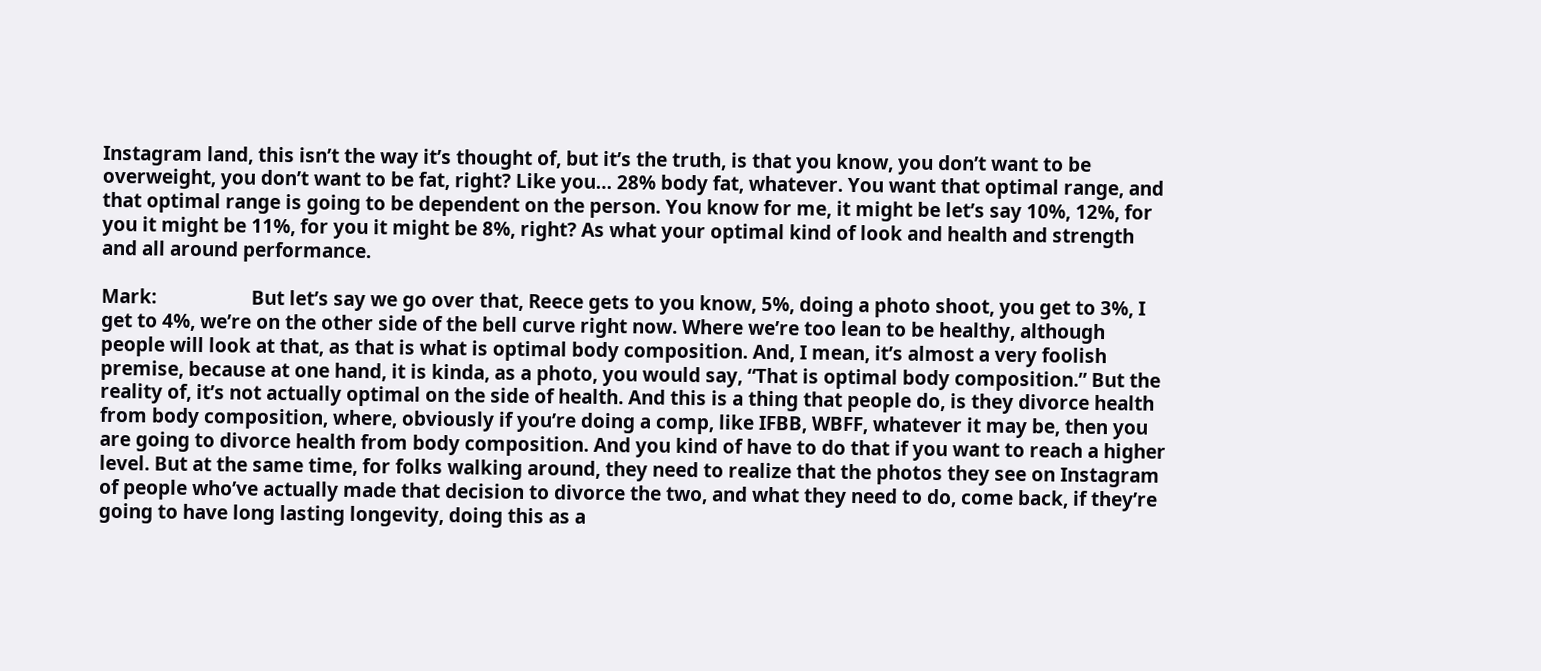Instagram land, this isn’t the way it’s thought of, but it’s the truth, is that you know, you don’t want to be overweight, you don’t want to be fat, right? Like you… 28% body fat, whatever. You want that optimal range, and that optimal range is going to be dependent on the person. You know for me, it might be let’s say 10%, 12%, for you it might be 11%, for you it might be 8%, right? As what your optimal kind of look and health and strength and all around performance.

Mark:                   But let’s say we go over that, Reece gets to you know, 5%, doing a photo shoot, you get to 3%, I get to 4%, we’re on the other side of the bell curve right now. Where we’re too lean to be healthy, although people will look at that, as that is what is optimal body composition. And, I mean, it’s almost a very foolish premise, because at one hand, it is kinda, as a photo, you would say, “That is optimal body composition.” But the reality of, it’s not actually optimal on the side of health. And this is a thing that people do, is they divorce health from body composition, where, obviously if you’re doing a comp, like IFBB, WBFF, whatever it may be, then you are going to divorce health from body composition. And you kind of have to do that if you want to reach a higher level. But at the same time, for folks walking around, they need to realize that the photos they see on Instagram of people who’ve actually made that decision to divorce the two, and what they need to do, come back, if they’re going to have long lasting longevity, doing this as a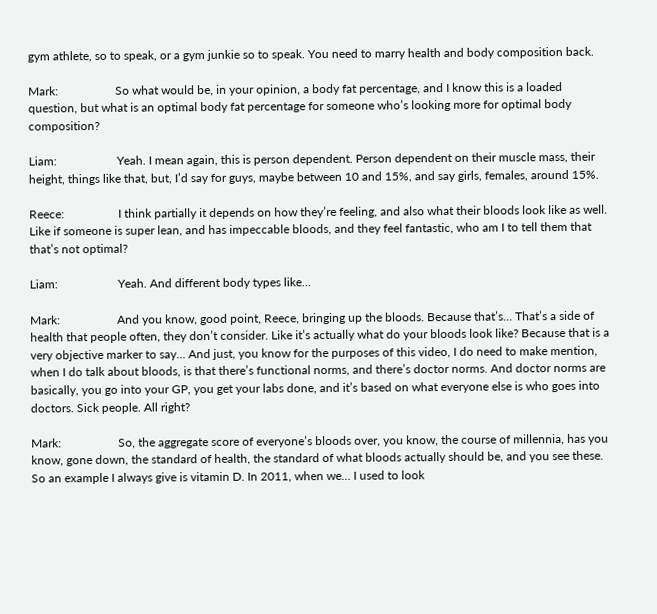gym athlete, so to speak, or a gym junkie so to speak. You need to marry health and body composition back.

Mark:                   So what would be, in your opinion, a body fat percentage, and I know this is a loaded question, but what is an optimal body fat percentage for someone who’s looking more for optimal body composition?

Liam:                    Yeah. I mean again, this is person dependent. Person dependent on their muscle mass, their height, things like that, but, I’d say for guys, maybe between 10 and 15%, and say girls, females, around 15%.

Reece:                  I think partially it depends on how they’re feeling, and also what their bloods look like as well. Like if someone is super lean, and has impeccable bloods, and they feel fantastic, who am I to tell them that that’s not optimal?

Liam:                    Yeah. And different body types like…

Mark:                   And you know, good point, Reece, bringing up the bloods. Because that’s… That’s a side of health that people often, they don’t consider. Like it’s actually what do your bloods look like? Because that is a very objective marker to say… And just, you know for the purposes of this video, I do need to make mention, when I do talk about bloods, is that there’s functional norms, and there’s doctor norms. And doctor norms are basically, you go into your GP, you get your labs done, and it’s based on what everyone else is who goes into doctors. Sick people. All right?

Mark:                   So, the aggregate score of everyone’s bloods over, you know, the course of millennia, has you know, gone down, the standard of health, the standard of what bloods actually should be, and you see these. So an example I always give is vitamin D. In 2011, when we… I used to look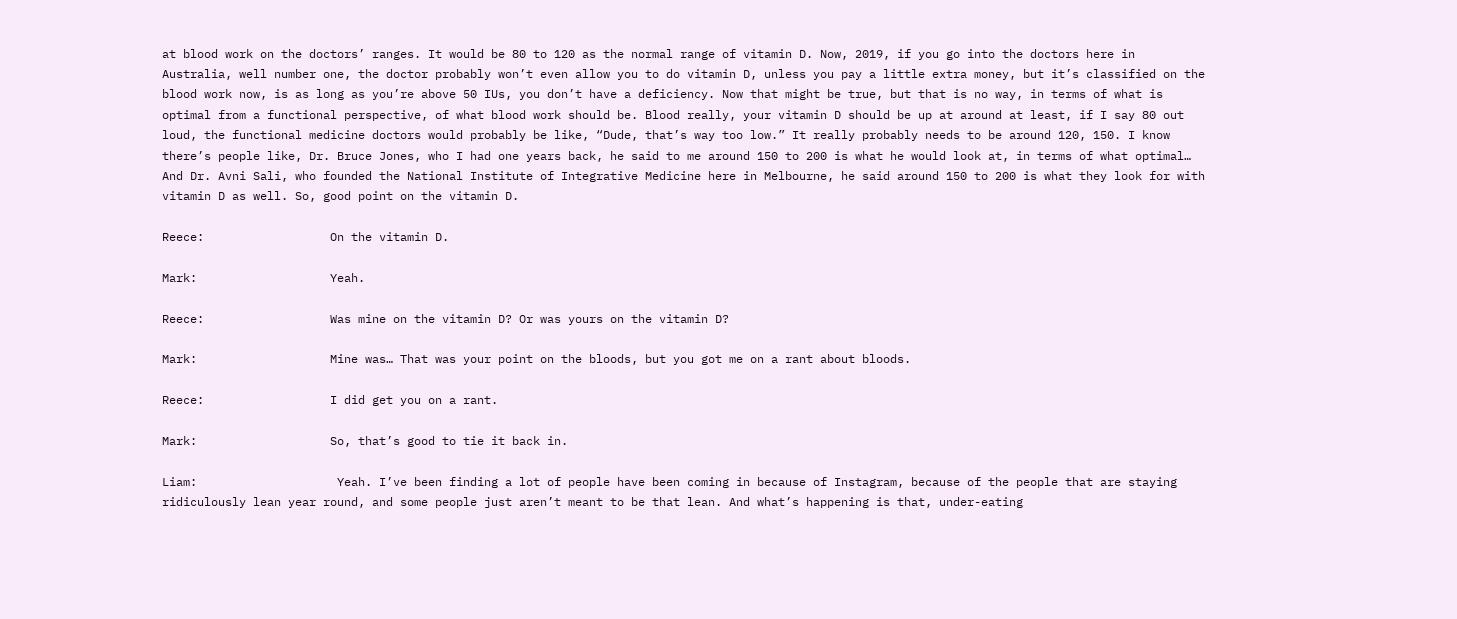at blood work on the doctors’ ranges. It would be 80 to 120 as the normal range of vitamin D. Now, 2019, if you go into the doctors here in Australia, well number one, the doctor probably won’t even allow you to do vitamin D, unless you pay a little extra money, but it’s classified on the blood work now, is as long as you’re above 50 IUs, you don’t have a deficiency. Now that might be true, but that is no way, in terms of what is optimal from a functional perspective, of what blood work should be. Blood really, your vitamin D should be up at around at least, if I say 80 out loud, the functional medicine doctors would probably be like, “Dude, that’s way too low.” It really probably needs to be around 120, 150. I know there’s people like, Dr. Bruce Jones, who I had one years back, he said to me around 150 to 200 is what he would look at, in terms of what optimal… And Dr. Avni Sali, who founded the National Institute of Integrative Medicine here in Melbourne, he said around 150 to 200 is what they look for with vitamin D as well. So, good point on the vitamin D.

Reece:                  On the vitamin D.

Mark:                   Yeah.

Reece:                  Was mine on the vitamin D? Or was yours on the vitamin D?

Mark:                   Mine was… That was your point on the bloods, but you got me on a rant about bloods.

Reece:                  I did get you on a rant.

Mark:                   So, that’s good to tie it back in.

Liam:                    Yeah. I’ve been finding a lot of people have been coming in because of Instagram, because of the people that are staying ridiculously lean year round, and some people just aren’t meant to be that lean. And what’s happening is that, under-eating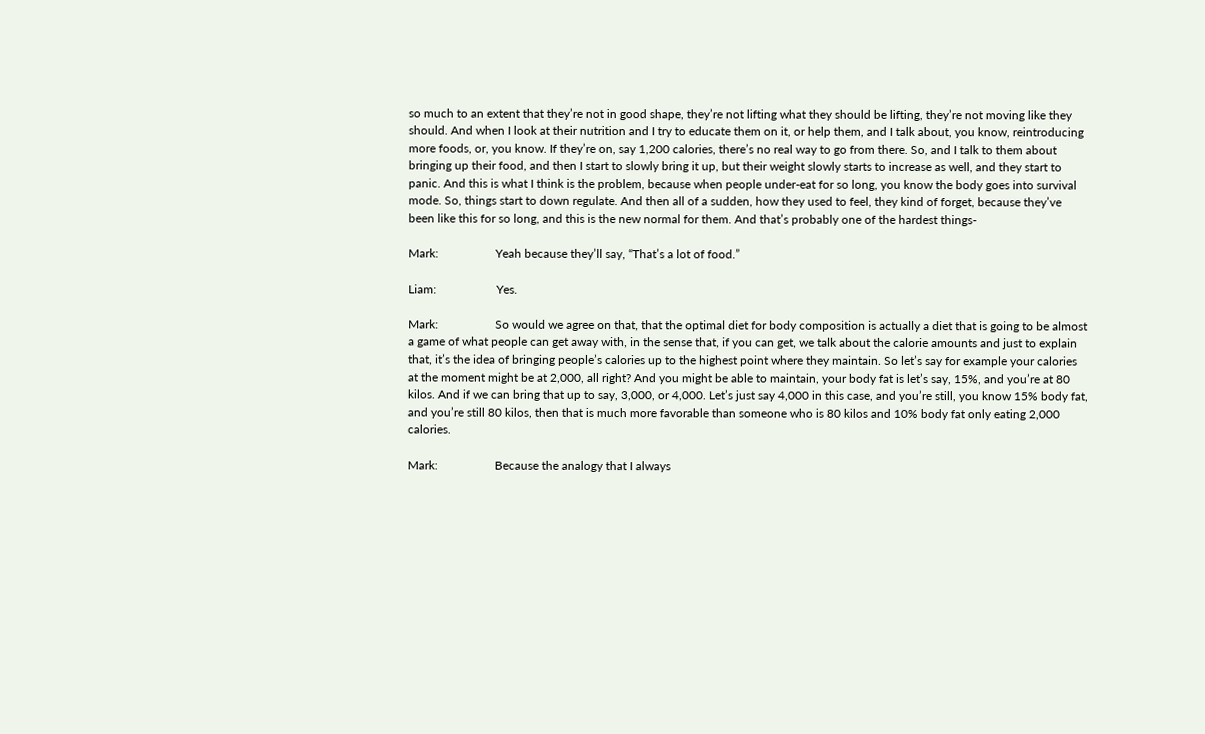so much to an extent that they’re not in good shape, they’re not lifting what they should be lifting, they’re not moving like they should. And when I look at their nutrition and I try to educate them on it, or help them, and I talk about, you know, reintroducing more foods, or, you know. If they’re on, say 1,200 calories, there’s no real way to go from there. So, and I talk to them about bringing up their food, and then I start to slowly bring it up, but their weight slowly starts to increase as well, and they start to panic. And this is what I think is the problem, because when people under-eat for so long, you know the body goes into survival mode. So, things start to down regulate. And then all of a sudden, how they used to feel, they kind of forget, because they’ve been like this for so long, and this is the new normal for them. And that’s probably one of the hardest things-

Mark:                   Yeah because they’ll say, “That’s a lot of food.”

Liam:                    Yes.

Mark:                   So would we agree on that, that the optimal diet for body composition is actually a diet that is going to be almost a game of what people can get away with, in the sense that, if you can get, we talk about the calorie amounts and just to explain that, it’s the idea of bringing people’s calories up to the highest point where they maintain. So let’s say for example your calories at the moment might be at 2,000, all right? And you might be able to maintain, your body fat is let’s say, 15%, and you’re at 80 kilos. And if we can bring that up to say, 3,000, or 4,000. Let’s just say 4,000 in this case, and you’re still, you know 15% body fat, and you’re still 80 kilos, then that is much more favorable than someone who is 80 kilos and 10% body fat only eating 2,000 calories.

Mark:                   Because the analogy that I always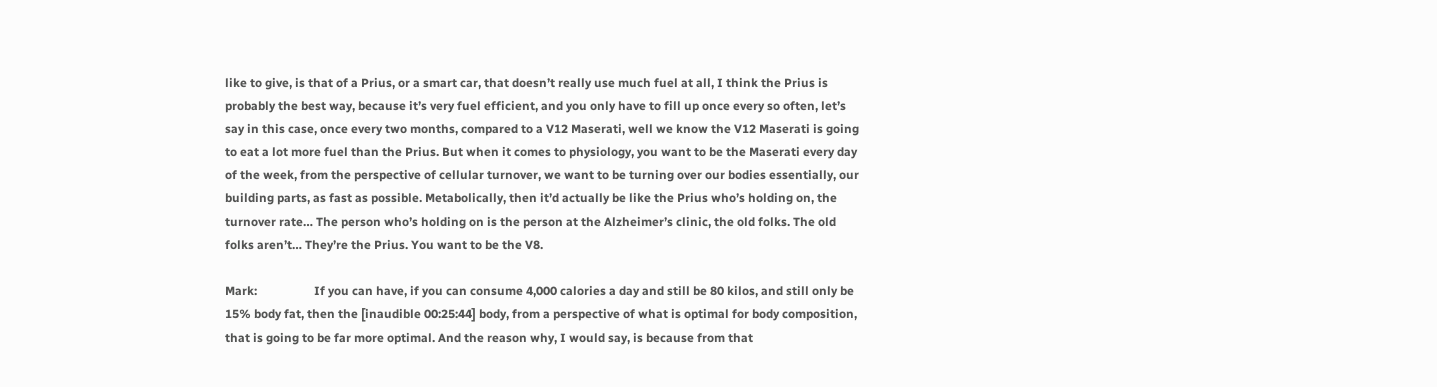like to give, is that of a Prius, or a smart car, that doesn’t really use much fuel at all, I think the Prius is probably the best way, because it’s very fuel efficient, and you only have to fill up once every so often, let’s say in this case, once every two months, compared to a V12 Maserati, well we know the V12 Maserati is going to eat a lot more fuel than the Prius. But when it comes to physiology, you want to be the Maserati every day of the week, from the perspective of cellular turnover, we want to be turning over our bodies essentially, our building parts, as fast as possible. Metabolically, then it’d actually be like the Prius who’s holding on, the turnover rate… The person who’s holding on is the person at the Alzheimer’s clinic, the old folks. The old folks aren’t… They’re the Prius. You want to be the V8.

Mark:                   If you can have, if you can consume 4,000 calories a day and still be 80 kilos, and still only be 15% body fat, then the [inaudible 00:25:44] body, from a perspective of what is optimal for body composition, that is going to be far more optimal. And the reason why, I would say, is because from that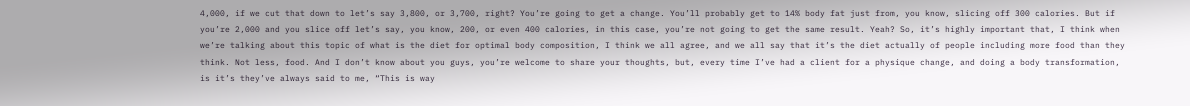4,000, if we cut that down to let’s say 3,800, or 3,700, right? You’re going to get a change. You’ll probably get to 14% body fat just from, you know, slicing off 300 calories. But if you’re 2,000 and you slice off let’s say, you know, 200, or even 400 calories, in this case, you’re not going to get the same result. Yeah? So, it’s highly important that, I think when we’re talking about this topic of what is the diet for optimal body composition, I think we all agree, and we all say that it’s the diet actually of people including more food than they think. Not less, food. And I don’t know about you guys, you’re welcome to share your thoughts, but, every time I’ve had a client for a physique change, and doing a body transformation, is it’s they’ve always said to me, “This is way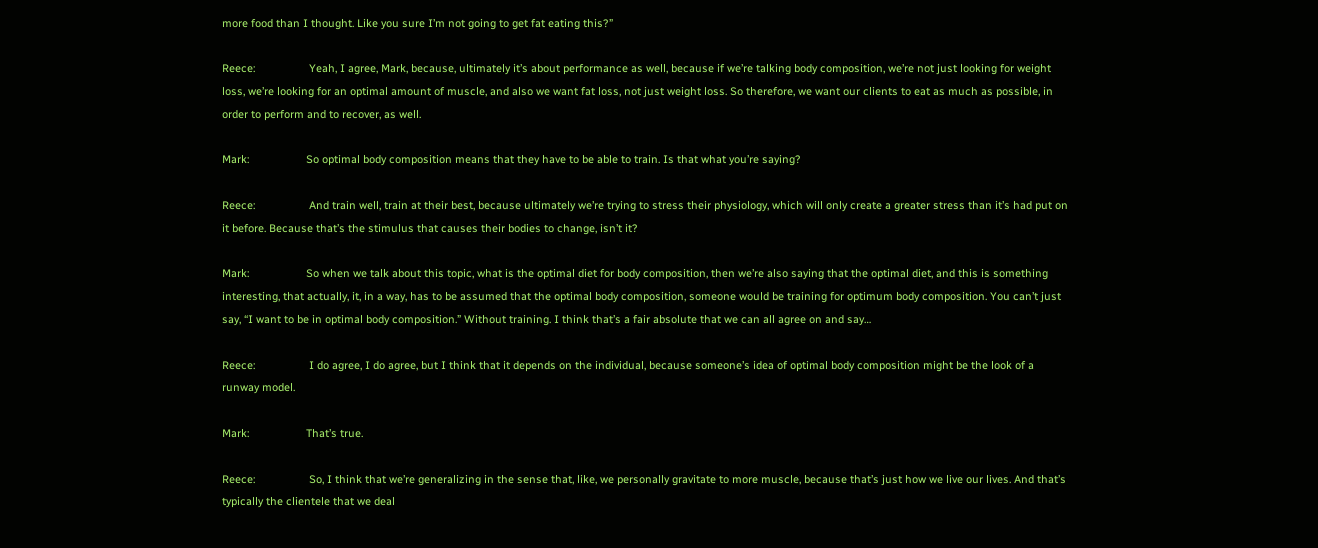more food than I thought. Like you sure I’m not going to get fat eating this?”

Reece:                  Yeah, I agree, Mark, because, ultimately it’s about performance as well, because if we’re talking body composition, we’re not just looking for weight loss, we’re looking for an optimal amount of muscle, and also we want fat loss, not just weight loss. So therefore, we want our clients to eat as much as possible, in order to perform and to recover, as well.

Mark:                   So optimal body composition means that they have to be able to train. Is that what you’re saying?

Reece:                  And train well, train at their best, because ultimately we’re trying to stress their physiology, which will only create a greater stress than it’s had put on it before. Because that’s the stimulus that causes their bodies to change, isn’t it?

Mark:                   So when we talk about this topic, what is the optimal diet for body composition, then we’re also saying that the optimal diet, and this is something interesting, that actually, it, in a way, has to be assumed that the optimal body composition, someone would be training for optimum body composition. You can’t just say, “I want to be in optimal body composition.” Without training. I think that’s a fair absolute that we can all agree on and say…

Reece:                  I do agree, I do agree, but I think that it depends on the individual, because someone’s idea of optimal body composition might be the look of a runway model.

Mark:                   That’s true.

Reece:                  So, I think that we’re generalizing in the sense that, like, we personally gravitate to more muscle, because that’s just how we live our lives. And that’s typically the clientele that we deal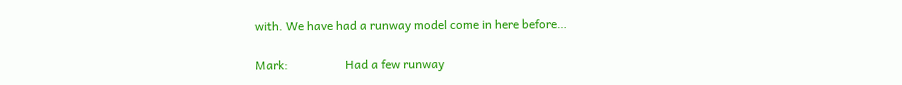with. We have had a runway model come in here before…

Mark:                   Had a few runway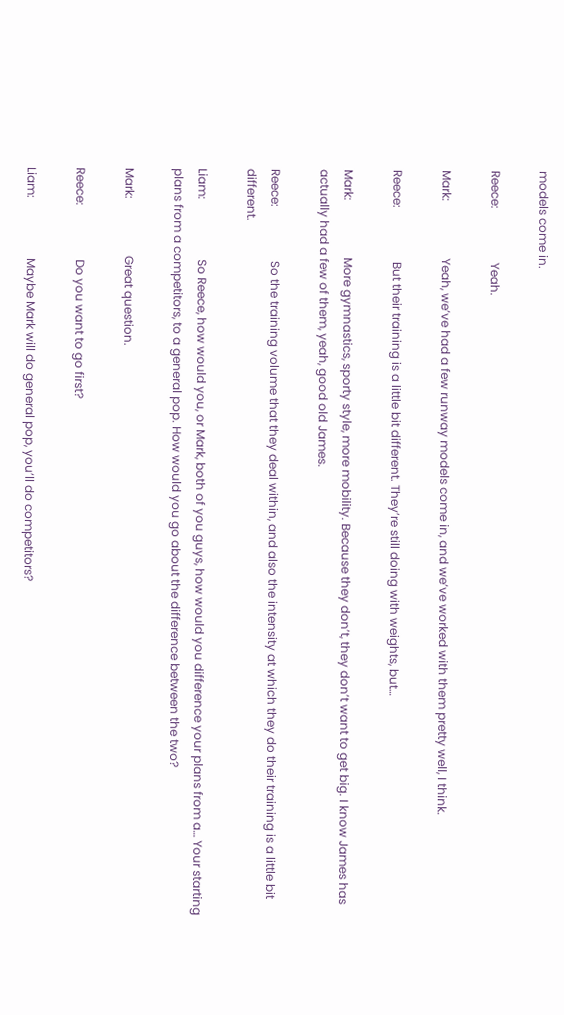models come in.

Reece:                  Yeah.

Mark:                   Yeah, we’ve had a few runway models come in, and we’ve worked with them pretty well, I think.

Reece:                  But their training is a little bit different. They’re still doing with weights, but…

Mark:                   More gymnastics, sporty style, more mobility. Because they don’t, they don’t want to get big. I know James has actually had a few of them, yeah, good old James.

Reece:                  So the training volume that they deal within, and also the intensity at which they do their training is a little bit different.

Liam:                    So Reece, how would you, or Mark, both of you guys, how would you difference your plans from a… Your starting plans from a competitors, to a general pop. How would you go about the difference between the two?

Mark:                   Great question.

Reece:                  Do you want to go first?

Liam:                    Maybe Mark will do general pop, you’ll do competitors?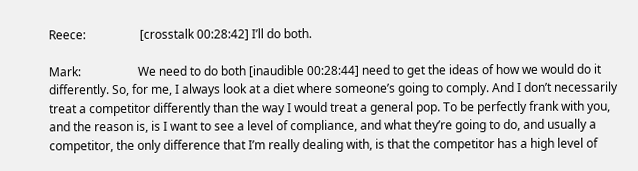Reece:                  [crosstalk 00:28:42] I’ll do both.

Mark:                   We need to do both [inaudible 00:28:44] need to get the ideas of how we would do it differently. So, for me, I always look at a diet where someone’s going to comply. And I don’t necessarily treat a competitor differently than the way I would treat a general pop. To be perfectly frank with you, and the reason is, is I want to see a level of compliance, and what they’re going to do, and usually a competitor, the only difference that I’m really dealing with, is that the competitor has a high level of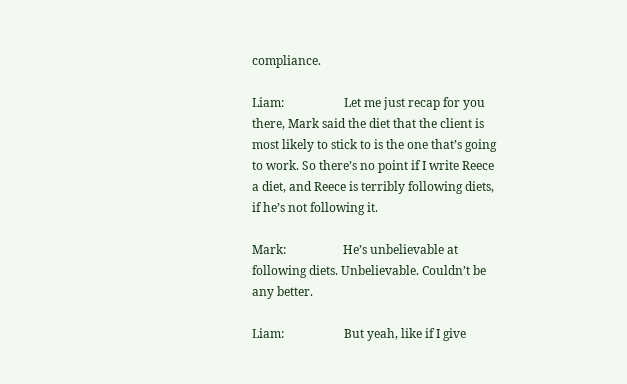compliance.

Liam:                    Let me just recap for you there, Mark said the diet that the client is most likely to stick to is the one that’s going to work. So there’s no point if I write Reece a diet, and Reece is terribly following diets, if he’s not following it.

Mark:                   He’s unbelievable at following diets. Unbelievable. Couldn’t be any better.

Liam:                    But yeah, like if I give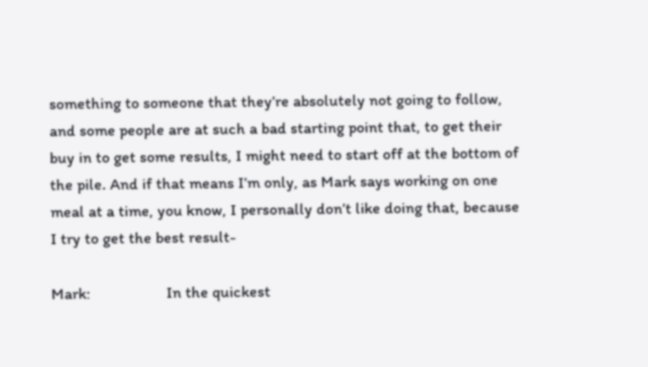something to someone that they’re absolutely not going to follow, and some people are at such a bad starting point that, to get their buy in to get some results, I might need to start off at the bottom of the pile. And if that means I’m only, as Mark says working on one meal at a time, you know, I personally don’t like doing that, because I try to get the best result-

Mark:                   In the quickest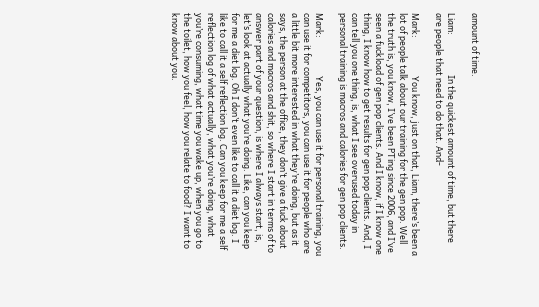amount of time.

Liam:                    In the quickest amount of time, but there are people that need to do that. And-

Mark:                   You know, just on that, Liam, there’s been a lot of people talk about our training for the gen pop. Well the truth is, you know, I’ve been PTing since 2006, and I’ve seen a fuckload of gen pop clients. And I know, if I know one thing, I know how to get results for gen pop clients. And, I can tell you one thing, is, what I see overused today in personal training is macros and calories for gen pop clients.

Mark:                   Yes, you can use it for personal training, you can use it for competitors, you can use it for people who are a little bit more interested in what they’re doing, but as it says, the person at the office, they don’t give a fuck about calories and macros and shit, so where I start in terms of to answer part of your question, is where I always start, is, let’s look at actually what you’re doing. Like, can you keep for me a diet log. Oh I don’t even like to call it a diet log. I like to call it a self reflection log. Can you keep for me a self reflection log of what actually, what you’re doing, what you’re consuming, what time you wake up, when you go to the toilet, how you feel, how you relate to food? I want to know about you.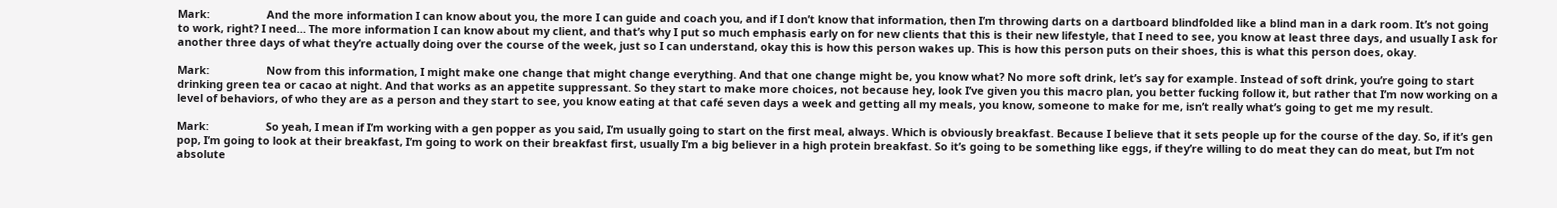Mark:                   And the more information I can know about you, the more I can guide and coach you, and if I don’t know that information, then I’m throwing darts on a dartboard blindfolded like a blind man in a dark room. It’s not going to work, right? I need… The more information I can know about my client, and that’s why I put so much emphasis early on for new clients that this is their new lifestyle, that I need to see, you know at least three days, and usually I ask for another three days of what they’re actually doing over the course of the week, just so I can understand, okay this is how this person wakes up. This is how this person puts on their shoes, this is what this person does, okay.

Mark:                   Now from this information, I might make one change that might change everything. And that one change might be, you know what? No more soft drink, let’s say for example. Instead of soft drink, you’re going to start drinking green tea or cacao at night. And that works as an appetite suppressant. So they start to make more choices, not because hey, look I’ve given you this macro plan, you better fucking follow it, but rather that I’m now working on a level of behaviors, of who they are as a person and they start to see, you know eating at that café seven days a week and getting all my meals, you know, someone to make for me, isn’t really what’s going to get me my result.

Mark:                   So yeah, I mean if I’m working with a gen popper as you said, I’m usually going to start on the first meal, always. Which is obviously breakfast. Because I believe that it sets people up for the course of the day. So, if it’s gen pop, I’m going to look at their breakfast, I’m going to work on their breakfast first, usually I’m a big believer in a high protein breakfast. So it’s going to be something like eggs, if they’re willing to do meat they can do meat, but I’m not absolute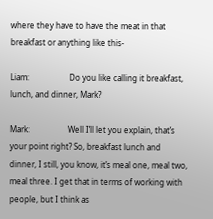where they have to have the meat in that breakfast or anything like this-

Liam:                    Do you like calling it breakfast, lunch, and dinner, Mark?

Mark:                   Well I’ll let you explain, that’s your point right? So, breakfast lunch and dinner, I still, you know, it’s meal one, meal two, meal three. I get that in terms of working with people, but I think as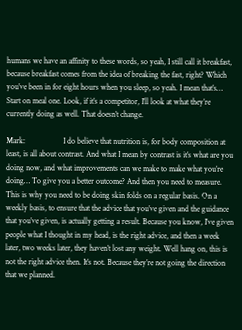humans we have an affinity to these words, so yeah, I still call it breakfast, because breakfast comes from the idea of breaking the fast, right? Which you’ve been in for eight hours when you sleep, so yeah. I mean that’s… Start on meal one. Look, if it’s a competitor, I’ll look at what they’re currently doing as well. That doesn’t change.

Mark:                   I do believe that nutrition is, for body composition at least, is all about contrast. And what I mean by contrast is it’s what are you doing now, and what improvements can we make to make what you’re doing… To give you a better outcome? And then you need to measure. This is why you need to be doing skin folds on a regular basis. On a weekly basis, to ensure that the advice that you’ve given and the guidance that you’ve given, is actually getting a result. Because you know, I’ve given people what I thought in my head, is the right advice, and then a week later, two weeks later, they haven’t lost any weight. Well hang on, this is not the right advice then. It’s not. Because they’re not going the direction that we planned.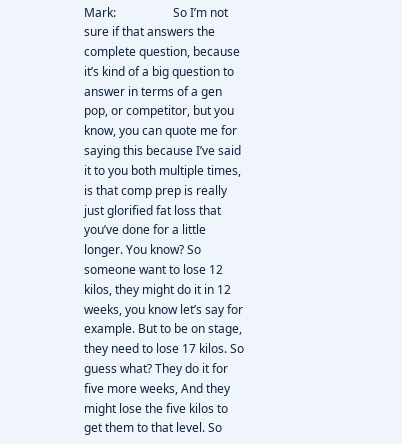Mark:                   So I’m not sure if that answers the complete question, because it’s kind of a big question to answer in terms of a gen pop, or competitor, but you know, you can quote me for saying this because I’ve said it to you both multiple times, is that comp prep is really just glorified fat loss that you’ve done for a little longer. You know? So someone want to lose 12 kilos, they might do it in 12 weeks, you know let’s say for example. But to be on stage, they need to lose 17 kilos. So guess what? They do it for five more weeks, And they might lose the five kilos to get them to that level. So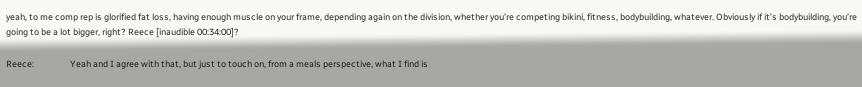yeah, to me comp rep is glorified fat loss, having enough muscle on your frame, depending again on the division, whether you’re competing bikini, fitness, bodybuilding, whatever. Obviously if it’s bodybuilding, you’re going to be a lot bigger, right? Reece [inaudible 00:34:00]?

Reece:                  Yeah and I agree with that, but just to touch on, from a meals perspective, what I find is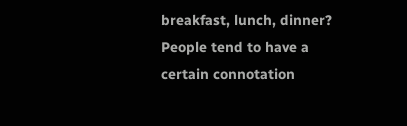breakfast, lunch, dinner? People tend to have a certain connotation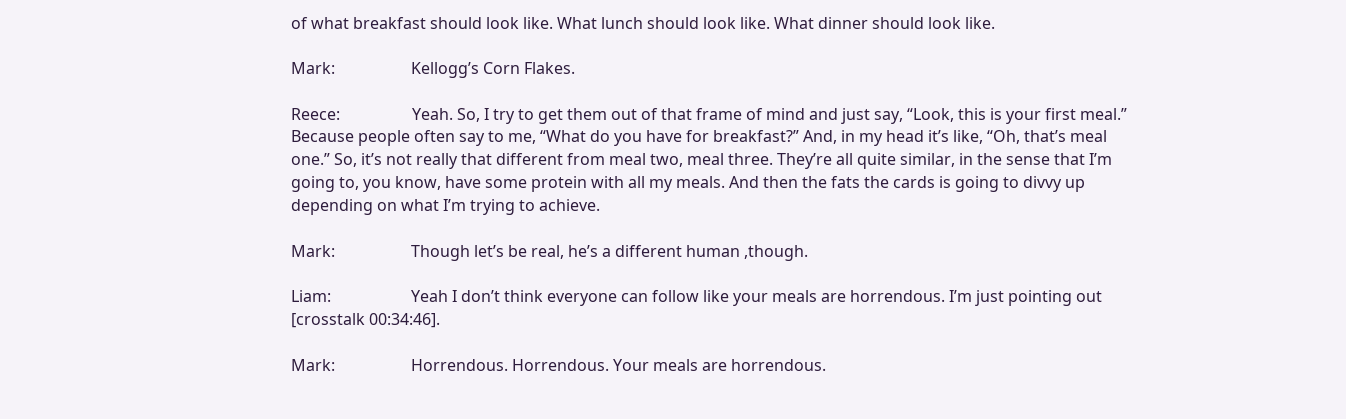of what breakfast should look like. What lunch should look like. What dinner should look like.

Mark:                   Kellogg’s Corn Flakes.

Reece:                  Yeah. So, I try to get them out of that frame of mind and just say, “Look, this is your first meal.” Because people often say to me, “What do you have for breakfast?” And, in my head it’s like, “Oh, that’s meal one.” So, it’s not really that different from meal two, meal three. They’re all quite similar, in the sense that I’m going to, you know, have some protein with all my meals. And then the fats the cards is going to divvy up depending on what I’m trying to achieve.

Mark:                   Though let’s be real, he’s a different human ,though.

Liam:                    Yeah I don’t think everyone can follow like your meals are horrendous. I’m just pointing out [crosstalk 00:34:46].

Mark:                   Horrendous. Horrendous. Your meals are horrendous.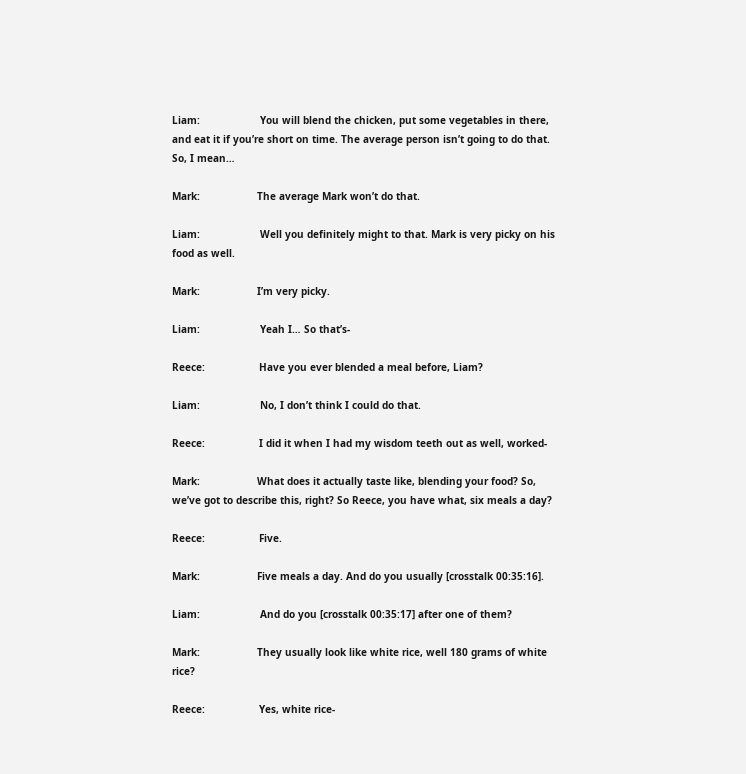Liam:                    You will blend the chicken, put some vegetables in there, and eat it if you’re short on time. The average person isn’t going to do that. So, I mean…

Mark:                   The average Mark won’t do that.

Liam:                    Well you definitely might to that. Mark is very picky on his food as well.

Mark:                   I’m very picky.

Liam:                    Yeah I… So that’s-

Reece:                  Have you ever blended a meal before, Liam?

Liam:                    No, I don’t think I could do that.

Reece:                  I did it when I had my wisdom teeth out as well, worked-

Mark:                   What does it actually taste like, blending your food? So, we’ve got to describe this, right? So Reece, you have what, six meals a day?

Reece:                  Five.

Mark:                   Five meals a day. And do you usually [crosstalk 00:35:16].

Liam:                    And do you [crosstalk 00:35:17] after one of them?

Mark:                   They usually look like white rice, well 180 grams of white rice?

Reece:                  Yes, white rice-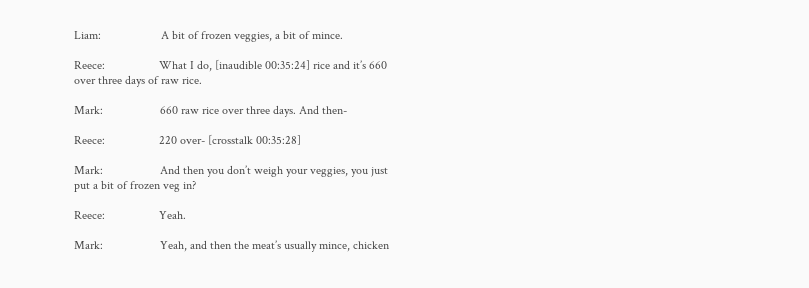Liam:                    A bit of frozen veggies, a bit of mince.

Reece:                  What I do, [inaudible 00:35:24] rice and it’s 660 over three days of raw rice.

Mark:                   660 raw rice over three days. And then-

Reece:                  220 over- [crosstalk 00:35:28]

Mark:                   And then you don’t weigh your veggies, you just put a bit of frozen veg in?

Reece:                  Yeah.

Mark:                   Yeah, and then the meat’s usually mince, chicken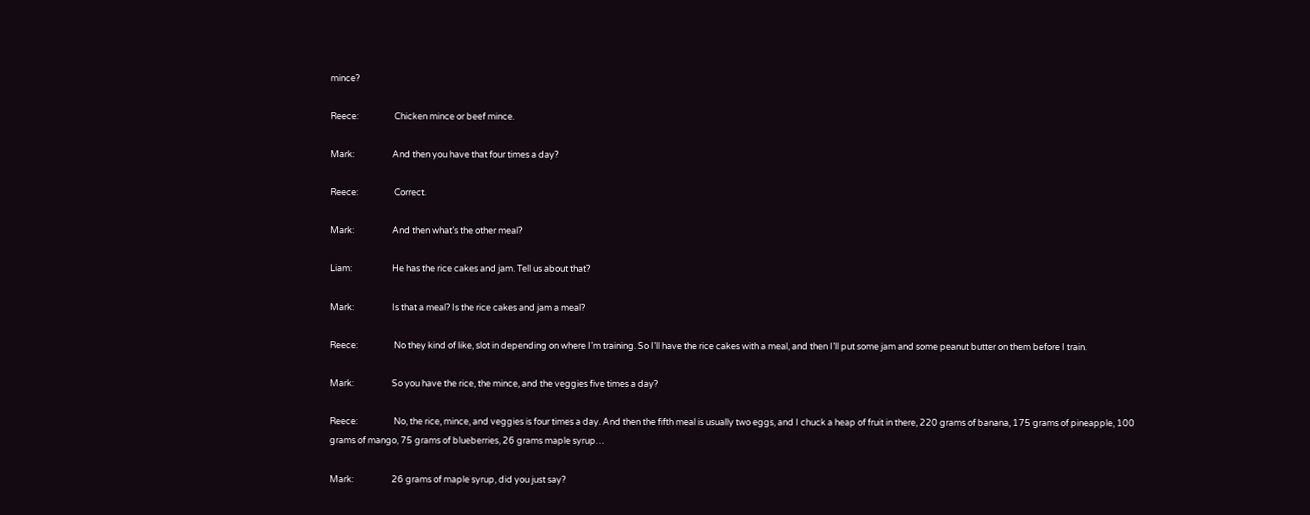mince?

Reece:                  Chicken mince or beef mince.

Mark:                   And then you have that four times a day?

Reece:                  Correct.

Mark:                   And then what’s the other meal?

Liam:                    He has the rice cakes and jam. Tell us about that?

Mark:                   Is that a meal? Is the rice cakes and jam a meal?

Reece:                  No they kind of like, slot in depending on where I’m training. So I’ll have the rice cakes with a meal, and then I’ll put some jam and some peanut butter on them before I train.

Mark:                   So you have the rice, the mince, and the veggies five times a day?

Reece:                  No, the rice, mince, and veggies is four times a day. And then the fifth meal is usually two eggs, and I chuck a heap of fruit in there, 220 grams of banana, 175 grams of pineapple, 100 grams of mango, 75 grams of blueberries, 26 grams maple syrup…

Mark:                   26 grams of maple syrup, did you just say?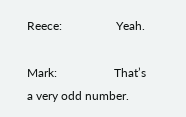Reece:                  Yeah.

Mark:                   That’s a very odd number.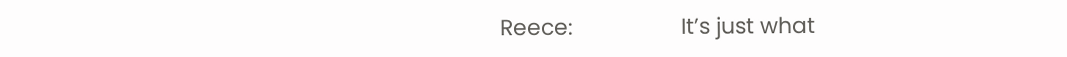Reece:                  It’s just what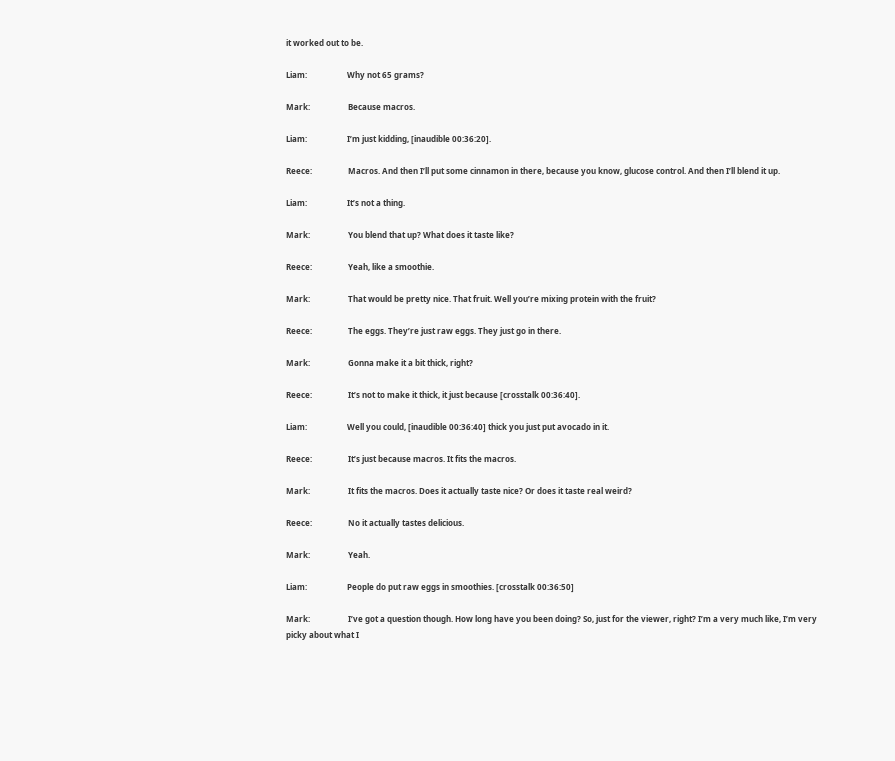it worked out to be.

Liam:                    Why not 65 grams?

Mark:                   Because macros.

Liam:                    I’m just kidding, [inaudible 00:36:20].

Reece:                  Macros. And then I’ll put some cinnamon in there, because you know, glucose control. And then I’ll blend it up.

Liam:                    It’s not a thing.

Mark:                   You blend that up? What does it taste like?

Reece:                  Yeah, like a smoothie.

Mark:                   That would be pretty nice. That fruit. Well you’re mixing protein with the fruit?

Reece:                  The eggs. They’re just raw eggs. They just go in there.

Mark:                   Gonna make it a bit thick, right?

Reece:                  It’s not to make it thick, it just because [crosstalk 00:36:40].

Liam:                    Well you could, [inaudible 00:36:40] thick you just put avocado in it.

Reece:                  It’s just because macros. It fits the macros.

Mark:                   It fits the macros. Does it actually taste nice? Or does it taste real weird?

Reece:                  No it actually tastes delicious.

Mark:                   Yeah.

Liam:                    People do put raw eggs in smoothies. [crosstalk 00:36:50]

Mark:                   I’ve got a question though. How long have you been doing? So, just for the viewer, right? I’m a very much like, I’m very picky about what I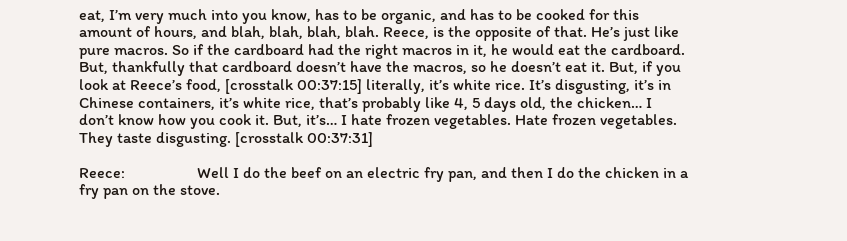eat, I’m very much into you know, has to be organic, and has to be cooked for this amount of hours, and blah, blah, blah, blah. Reece, is the opposite of that. He’s just like pure macros. So if the cardboard had the right macros in it, he would eat the cardboard. But, thankfully that cardboard doesn’t have the macros, so he doesn’t eat it. But, if you look at Reece’s food, [crosstalk 00:37:15] literally, it’s white rice. It’s disgusting, it’s in Chinese containers, it’s white rice, that’s probably like 4, 5 days old, the chicken… I don’t know how you cook it. But, it’s… I hate frozen vegetables. Hate frozen vegetables. They taste disgusting. [crosstalk 00:37:31]

Reece:                  Well I do the beef on an electric fry pan, and then I do the chicken in a fry pan on the stove.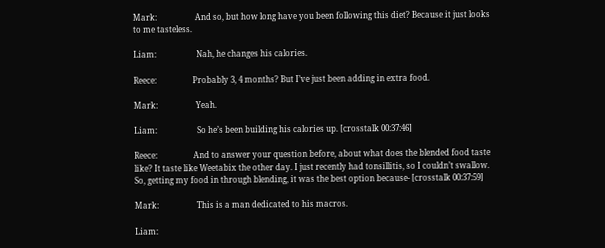Mark:                   And so, but how long have you been following this diet? Because it just looks to me tasteless.

Liam:                    Nah, he changes his calories.

Reece:                  Probably 3, 4 months? But I’ve just been adding in extra food.

Mark:                   Yeah.

Liam:                    So he’s been building his calories up. [crosstalk 00:37:46]

Reece:                  And to answer your question before, about what does the blended food taste like? It taste like Weetabix the other day. I just recently had tonsillitis, so I couldn’t swallow. So, getting my food in through blending, it was the best option because- [crosstalk 00:37:59]

Mark:                   This is a man dedicated to his macros.

Liam: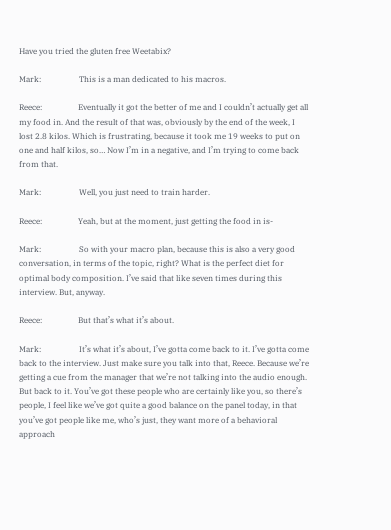Have you tried the gluten free Weetabix?

Mark:                   This is a man dedicated to his macros.

Reece:                  Eventually it got the better of me and I couldn’t actually get all my food in. And the result of that was, obviously by the end of the week, I lost 2.8 kilos. Which is frustrating, because it took me 19 weeks to put on one and half kilos, so… Now I’m in a negative, and I’m trying to come back from that.

Mark:                   Well, you just need to train harder.

Reece:                  Yeah, but at the moment, just getting the food in is-

Mark:                   So with your macro plan, because this is also a very good conversation, in terms of the topic, right? What is the perfect diet for optimal body composition. I’ve said that like seven times during this interview. But, anyway.

Reece:                  But that’s what it’s about.

Mark:                   It’s what it’s about, I’ve gotta come back to it. I’ve gotta come back to the interview. Just make sure you talk into that, Reece. Because we’re getting a cue from the manager that we’re not talking into the audio enough. But back to it. You’ve got these people who are certainly like you, so there’s people, I feel like we’ve got quite a good balance on the panel today, in that you’ve got people like me, who’s just, they want more of a behavioral approach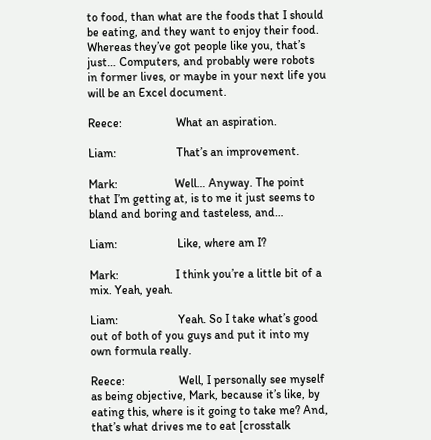to food, than what are the foods that I should be eating, and they want to enjoy their food. Whereas they’ve got people like you, that’s just… Computers, and probably were robots in former lives, or maybe in your next life you will be an Excel document.

Reece:                  What an aspiration.

Liam:                    That’s an improvement.

Mark:                   Well… Anyway. The point that I’m getting at, is to me it just seems to bland and boring and tasteless, and…

Liam:                    Like, where am I?

Mark:                   I think you’re a little bit of a mix. Yeah, yeah.

Liam:                    Yeah. So I take what’s good out of both of you guys and put it into my own formula really.

Reece:                  Well, I personally see myself as being objective, Mark, because it’s like, by eating this, where is it going to take me? And, that’s what drives me to eat [crosstalk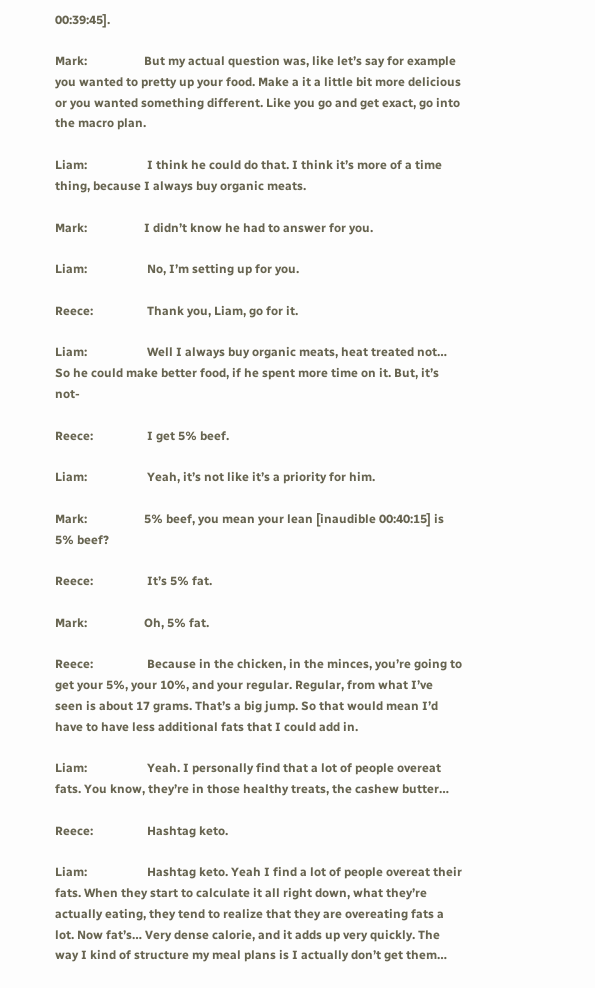00:39:45].

Mark:                   But my actual question was, like let’s say for example you wanted to pretty up your food. Make a it a little bit more delicious or you wanted something different. Like you go and get exact, go into the macro plan.

Liam:                    I think he could do that. I think it’s more of a time thing, because I always buy organic meats.

Mark:                   I didn’t know he had to answer for you.

Liam:                    No, I’m setting up for you.

Reece:                  Thank you, Liam, go for it.

Liam:                    Well I always buy organic meats, heat treated not… So he could make better food, if he spent more time on it. But, it’s not-

Reece:                  I get 5% beef.

Liam:                    Yeah, it’s not like it’s a priority for him.

Mark:                   5% beef, you mean your lean [inaudible 00:40:15] is 5% beef?

Reece:                  It’s 5% fat.

Mark:                   Oh, 5% fat.

Reece:                  Because in the chicken, in the minces, you’re going to get your 5%, your 10%, and your regular. Regular, from what I’ve seen is about 17 grams. That’s a big jump. So that would mean I’d have to have less additional fats that I could add in.

Liam:                    Yeah. I personally find that a lot of people overeat fats. You know, they’re in those healthy treats, the cashew butter…

Reece:                  Hashtag keto.

Liam:                    Hashtag keto. Yeah I find a lot of people overeat their fats. When they start to calculate it all right down, what they’re actually eating, they tend to realize that they are overeating fats a lot. Now fat’s… Very dense calorie, and it adds up very quickly. The way I kind of structure my meal plans is I actually don’t get them…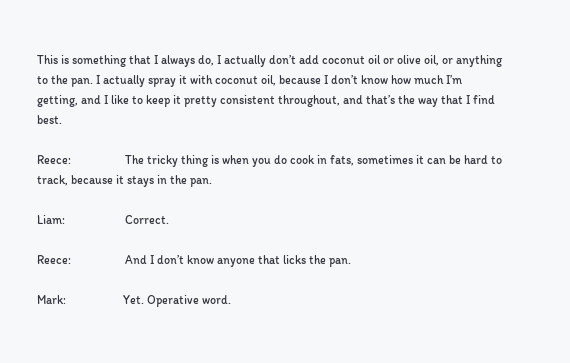This is something that I always do, I actually don’t add coconut oil or olive oil, or anything to the pan. I actually spray it with coconut oil, because I don’t know how much I’m getting, and I like to keep it pretty consistent throughout, and that’s the way that I find best.

Reece:                  The tricky thing is when you do cook in fats, sometimes it can be hard to track, because it stays in the pan.

Liam:                    Correct.

Reece:                  And I don’t know anyone that licks the pan.

Mark:                   Yet. Operative word.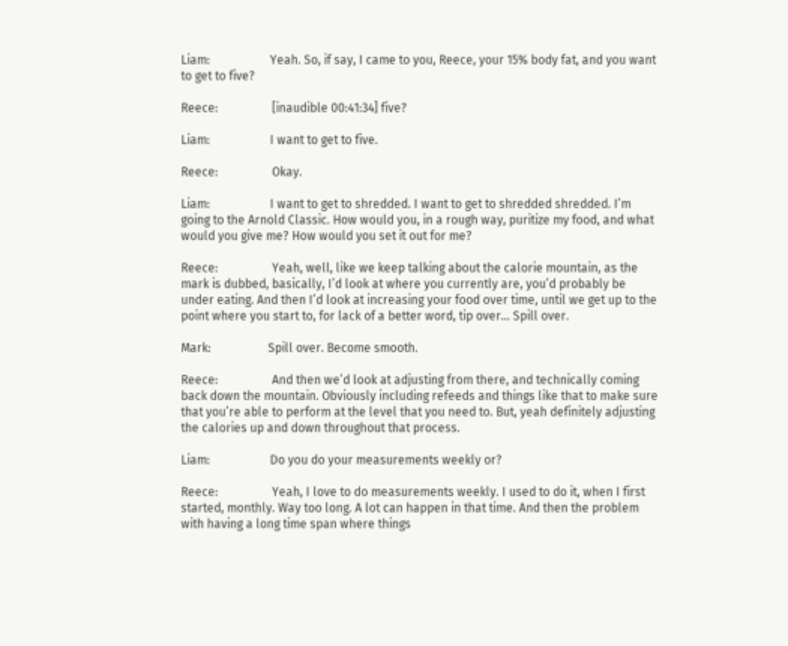Liam:                    Yeah. So, if say, I came to you, Reece, your 15% body fat, and you want to get to five?

Reece:                  [inaudible 00:41:34] five?

Liam:                    I want to get to five.

Reece:                  Okay.

Liam:                    I want to get to shredded. I want to get to shredded shredded. I’m going to the Arnold Classic. How would you, in a rough way, puritize my food, and what would you give me? How would you set it out for me?

Reece:                  Yeah, well, like we keep talking about the calorie mountain, as the mark is dubbed, basically, I’d look at where you currently are, you’d probably be under eating. And then I’d look at increasing your food over time, until we get up to the point where you start to, for lack of a better word, tip over… Spill over.

Mark:                   Spill over. Become smooth.

Reece:                  And then we’d look at adjusting from there, and technically coming back down the mountain. Obviously including refeeds and things like that to make sure that you’re able to perform at the level that you need to. But, yeah definitely adjusting the calories up and down throughout that process.

Liam:                    Do you do your measurements weekly or?

Reece:                  Yeah, I love to do measurements weekly. I used to do it, when I first started, monthly. Way too long. A lot can happen in that time. And then the problem with having a long time span where things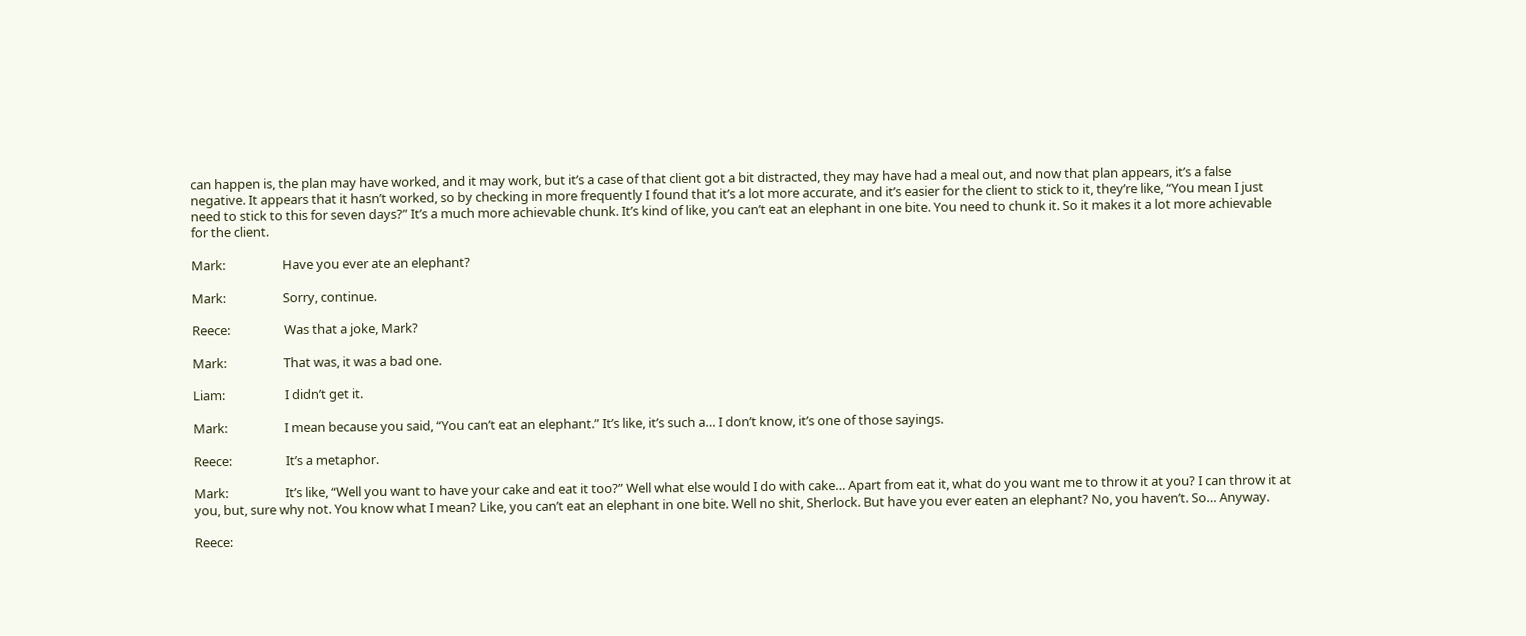can happen is, the plan may have worked, and it may work, but it’s a case of that client got a bit distracted, they may have had a meal out, and now that plan appears, it’s a false negative. It appears that it hasn’t worked, so by checking in more frequently I found that it’s a lot more accurate, and it’s easier for the client to stick to it, they’re like, “You mean I just need to stick to this for seven days?” It’s a much more achievable chunk. It’s kind of like, you can’t eat an elephant in one bite. You need to chunk it. So it makes it a lot more achievable for the client.

Mark:                   Have you ever ate an elephant?

Mark:                   Sorry, continue.

Reece:                  Was that a joke, Mark?

Mark:                   That was, it was a bad one.

Liam:                    I didn’t get it.

Mark:                   I mean because you said, “You can’t eat an elephant.” It’s like, it’s such a… I don’t know, it’s one of those sayings.

Reece:                  It’s a metaphor.

Mark:                   It’s like, “Well you want to have your cake and eat it too?” Well what else would I do with cake… Apart from eat it, what do you want me to throw it at you? I can throw it at you, but, sure why not. You know what I mean? Like, you can’t eat an elephant in one bite. Well no shit, Sherlock. But have you ever eaten an elephant? No, you haven’t. So… Anyway.

Reece: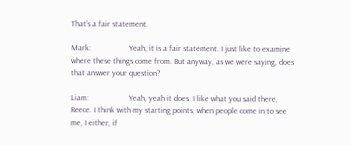That’s a fair statement.

Mark:                   Yeah, it is a fair statement. I just like to examine where these things come from. But anyway, as we were saying, does that answer your question?

Liam:                    Yeah, yeah it does. I like what you said there, Reece. I think with my starting points, when people come in to see me, I either, if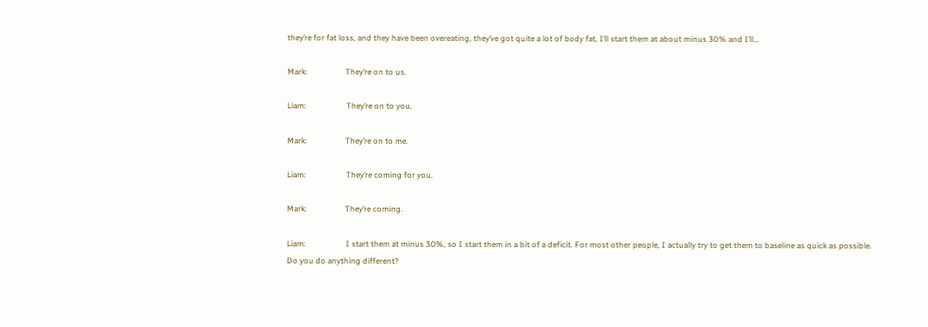they’re for fat loss, and they have been overeating, they’ve got quite a lot of body fat, I’ll start them at about minus 30% and I’ll…

Mark:                   They’re on to us.

Liam:                    They’re on to you.

Mark:                   They’re on to me.

Liam:                    They’re coming for you.

Mark:                   They’re coming.

Liam:                    I start them at minus 30%, so I start them in a bit of a deficit. For most other people, I actually try to get them to baseline as quick as possible. Do you do anything different?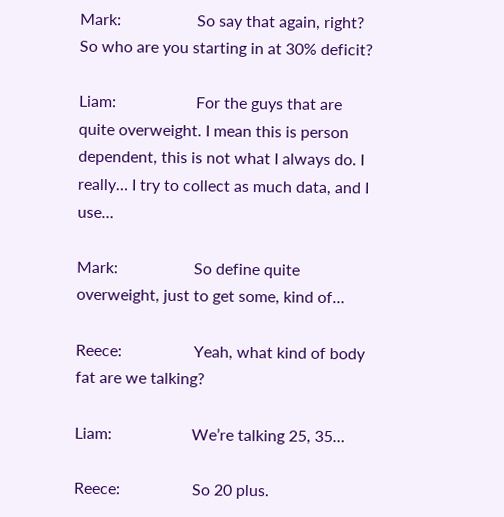Mark:                   So say that again, right? So who are you starting in at 30% deficit?

Liam:                    For the guys that are quite overweight. I mean this is person dependent, this is not what I always do. I really… I try to collect as much data, and I use…

Mark:                   So define quite overweight, just to get some, kind of…

Reece:                  Yeah, what kind of body fat are we talking?

Liam:                    We’re talking 25, 35…

Reece:                  So 20 plus.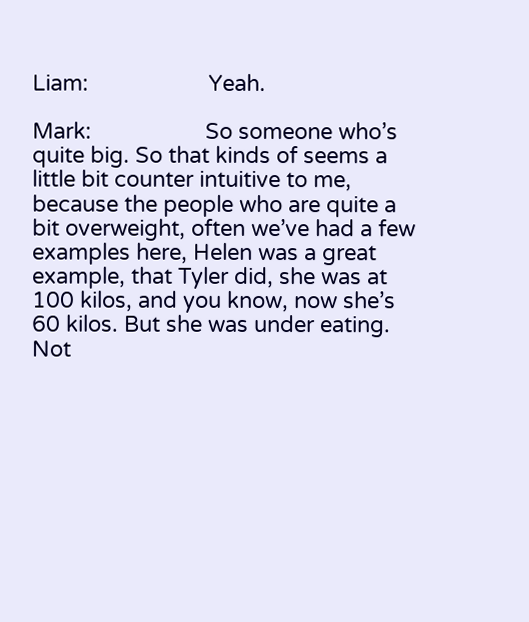Liam:                    Yeah.

Mark:                   So someone who’s quite big. So that kinds of seems a little bit counter intuitive to me, because the people who are quite a bit overweight, often we’ve had a few examples here, Helen was a great example, that Tyler did, she was at 100 kilos, and you know, now she’s 60 kilos. But she was under eating. Not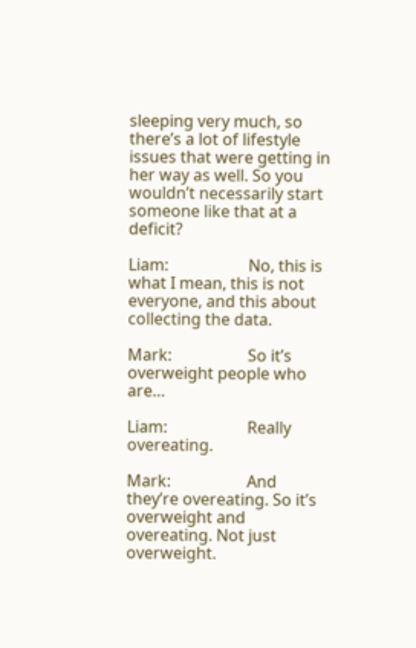sleeping very much, so there’s a lot of lifestyle issues that were getting in her way as well. So you wouldn’t necessarily start someone like that at a deficit?

Liam:                    No, this is what I mean, this is not everyone, and this about collecting the data.

Mark:                   So it’s overweight people who are…

Liam:                    Really overeating.

Mark:                   And they’re overeating. So it’s overweight and overeating. Not just overweight.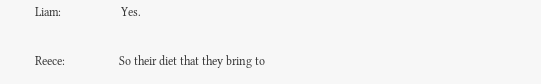Liam:                    Yes.

Reece:                  So their diet that they bring to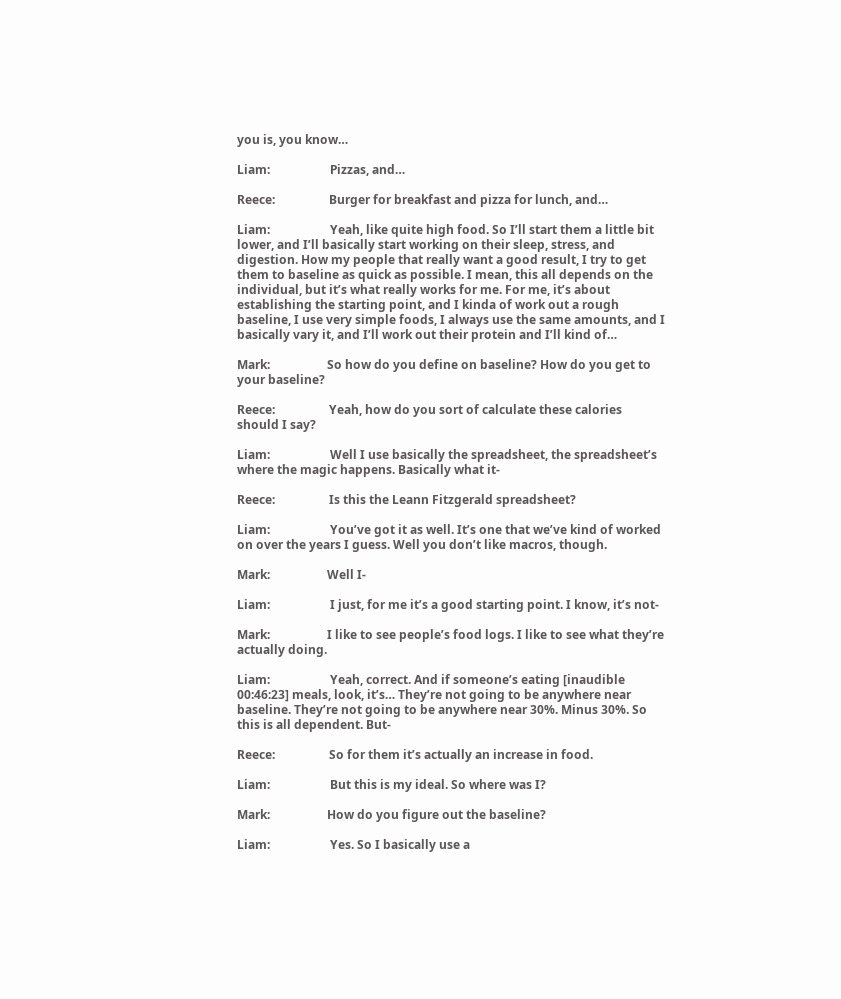you is, you know…

Liam:                    Pizzas, and…

Reece:                  Burger for breakfast and pizza for lunch, and…

Liam:                    Yeah, like quite high food. So I’ll start them a little bit lower, and I’ll basically start working on their sleep, stress, and digestion. How my people that really want a good result, I try to get them to baseline as quick as possible. I mean, this all depends on the individual, but it’s what really works for me. For me, it’s about establishing the starting point, and I kinda of work out a rough baseline, I use very simple foods, I always use the same amounts, and I basically vary it, and I’ll work out their protein and I’ll kind of…

Mark:                   So how do you define on baseline? How do you get to your baseline?

Reece:                  Yeah, how do you sort of calculate these calories should I say?

Liam:                    Well I use basically the spreadsheet, the spreadsheet’s where the magic happens. Basically what it-

Reece:                  Is this the Leann Fitzgerald spreadsheet?

Liam:                    You’ve got it as well. It’s one that we’ve kind of worked on over the years I guess. Well you don’t like macros, though.

Mark:                   Well I-

Liam:                    I just, for me it’s a good starting point. I know, it’s not-

Mark:                   I like to see people’s food logs. I like to see what they’re actually doing.

Liam:                    Yeah, correct. And if someone’s eating [inaudible 00:46:23] meals, look, it’s… They’re not going to be anywhere near baseline. They’re not going to be anywhere near 30%. Minus 30%. So this is all dependent. But-

Reece:                  So for them it’s actually an increase in food.

Liam:                    But this is my ideal. So where was I?

Mark:                   How do you figure out the baseline?

Liam:                    Yes. So I basically use a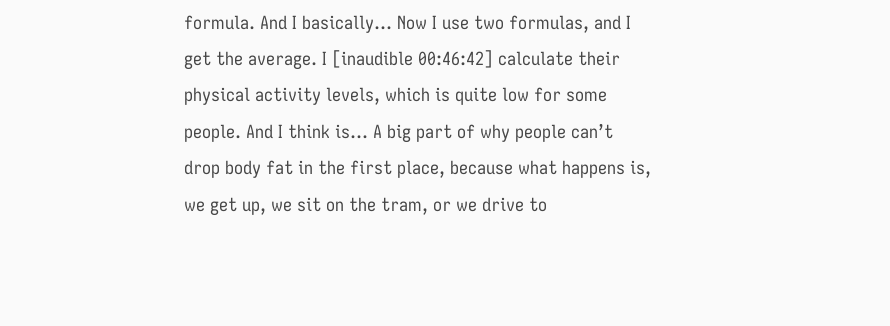formula. And I basically… Now I use two formulas, and I get the average. I [inaudible 00:46:42] calculate their physical activity levels, which is quite low for some people. And I think is… A big part of why people can’t drop body fat in the first place, because what happens is, we get up, we sit on the tram, or we drive to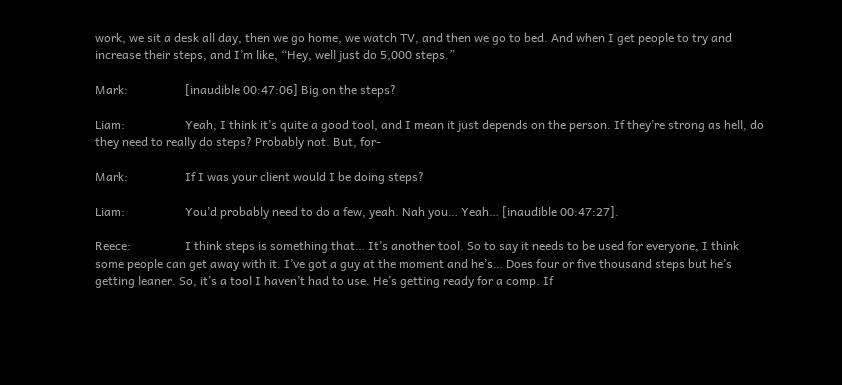work, we sit a desk all day, then we go home, we watch TV, and then we go to bed. And when I get people to try and increase their steps, and I’m like, “Hey, well just do 5,000 steps.”

Mark:                   [inaudible 00:47:06] Big on the steps?

Liam:                    Yeah, I think it’s quite a good tool, and I mean it just depends on the person. If they’re strong as hell, do they need to really do steps? Probably not. But, for-

Mark:                   If I was your client would I be doing steps?

Liam:                    You’d probably need to do a few, yeah. Nah you… Yeah… [inaudible 00:47:27].

Reece:                  I think steps is something that… It’s another tool. So to say it needs to be used for everyone, I think some people can get away with it. I’ve got a guy at the moment and he’s… Does four or five thousand steps but he’s getting leaner. So, it’s a tool I haven’t had to use. He’s getting ready for a comp. If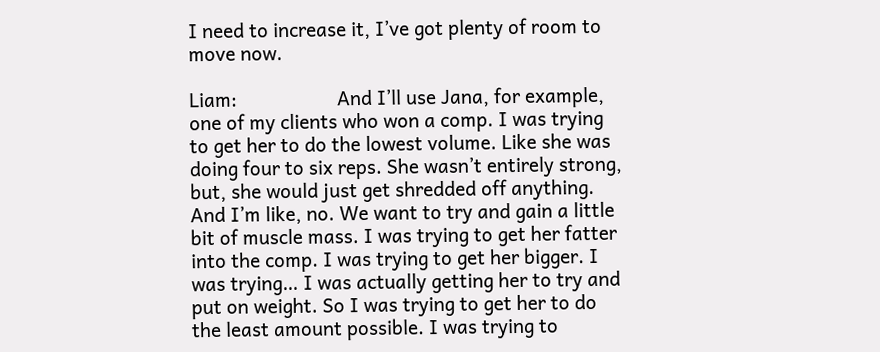I need to increase it, I’ve got plenty of room to move now.

Liam:                    And I’ll use Jana, for example, one of my clients who won a comp. I was trying to get her to do the lowest volume. Like she was doing four to six reps. She wasn’t entirely strong, but, she would just get shredded off anything. And I’m like, no. We want to try and gain a little bit of muscle mass. I was trying to get her fatter into the comp. I was trying to get her bigger. I was trying… I was actually getting her to try and put on weight. So I was trying to get her to do the least amount possible. I was trying to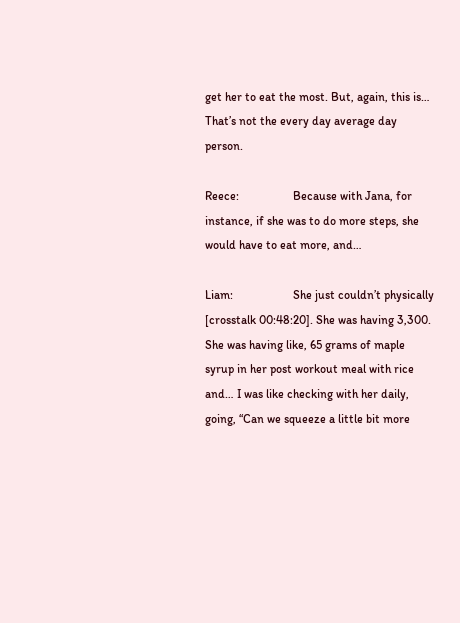get her to eat the most. But, again, this is… That’s not the every day average day person.

Reece:                  Because with Jana, for instance, if she was to do more steps, she would have to eat more, and…

Liam:                    She just couldn’t physically [crosstalk 00:48:20]. She was having 3,300. She was having like, 65 grams of maple syrup in her post workout meal with rice and… I was like checking with her daily, going, “Can we squeeze a little bit more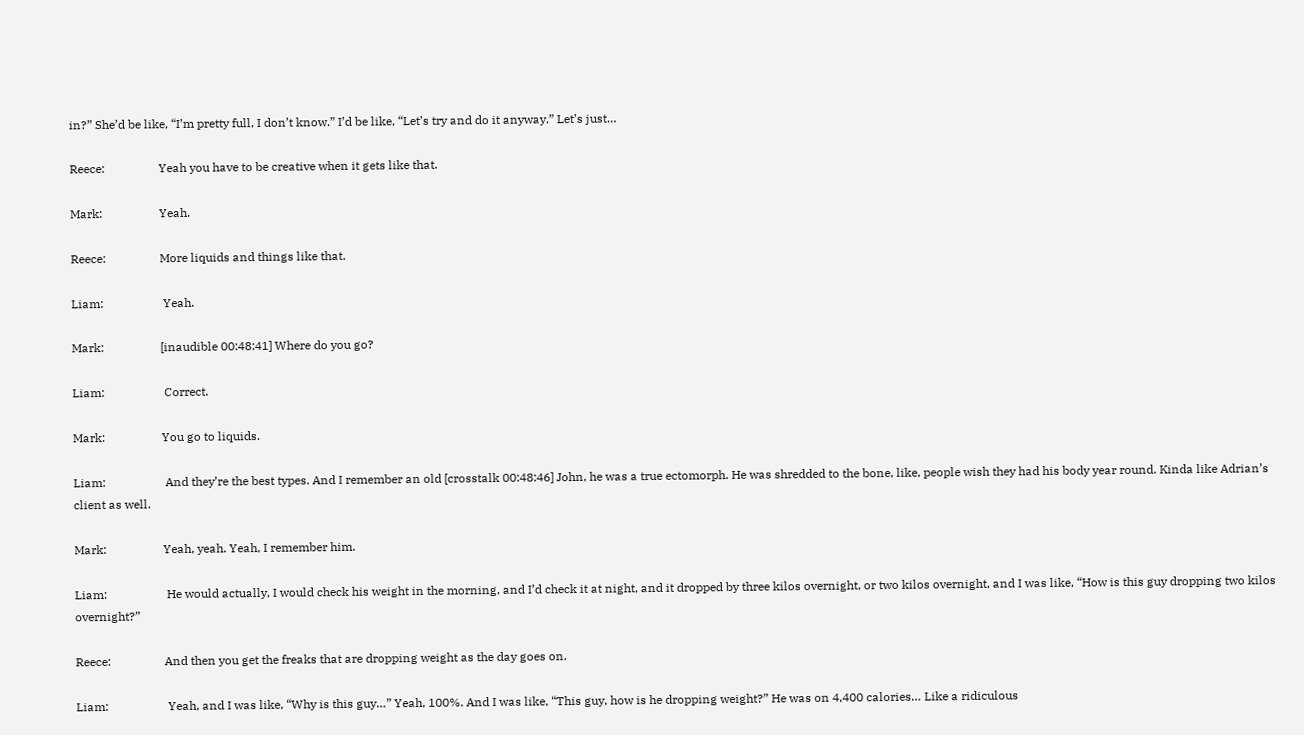in?” She’d be like, “I’m pretty full, I don’t know.” I’d be like, “Let’s try and do it anyway.” Let’s just…

Reece:                  Yeah you have to be creative when it gets like that.

Mark:                   Yeah.

Reece:                  More liquids and things like that.

Liam:                    Yeah.

Mark:                   [inaudible 00:48:41] Where do you go?

Liam:                    Correct.

Mark:                   You go to liquids.

Liam:                    And they’re the best types. And I remember an old [crosstalk 00:48:46] John, he was a true ectomorph. He was shredded to the bone, like, people wish they had his body year round. Kinda like Adrian’s client as well.

Mark:                   Yeah, yeah. Yeah, I remember him.

Liam:                    He would actually, I would check his weight in the morning, and I’d check it at night, and it dropped by three kilos overnight, or two kilos overnight, and I was like, “How is this guy dropping two kilos overnight?”

Reece:                  And then you get the freaks that are dropping weight as the day goes on.

Liam:                    Yeah, and I was like, “Why is this guy…” Yeah, 100%. And I was like, “This guy, how is he dropping weight?” He was on 4,400 calories… Like a ridiculous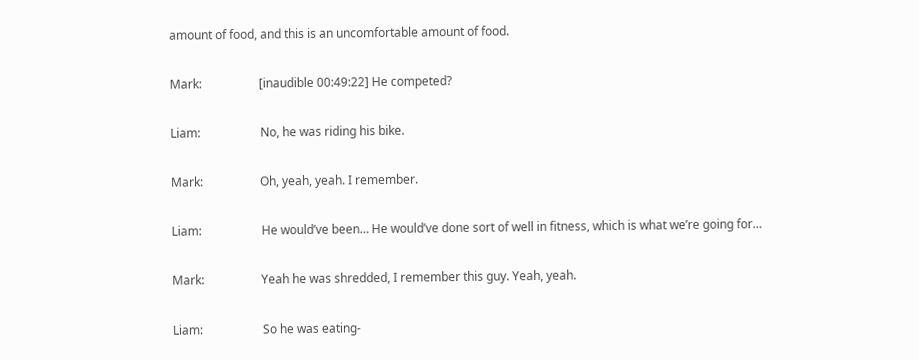amount of food, and this is an uncomfortable amount of food.

Mark:                   [inaudible 00:49:22] He competed?

Liam:                    No, he was riding his bike.

Mark:                   Oh, yeah, yeah. I remember.

Liam:                    He would’ve been… He would’ve done sort of well in fitness, which is what we’re going for…

Mark:                   Yeah he was shredded, I remember this guy. Yeah, yeah.

Liam:                    So he was eating-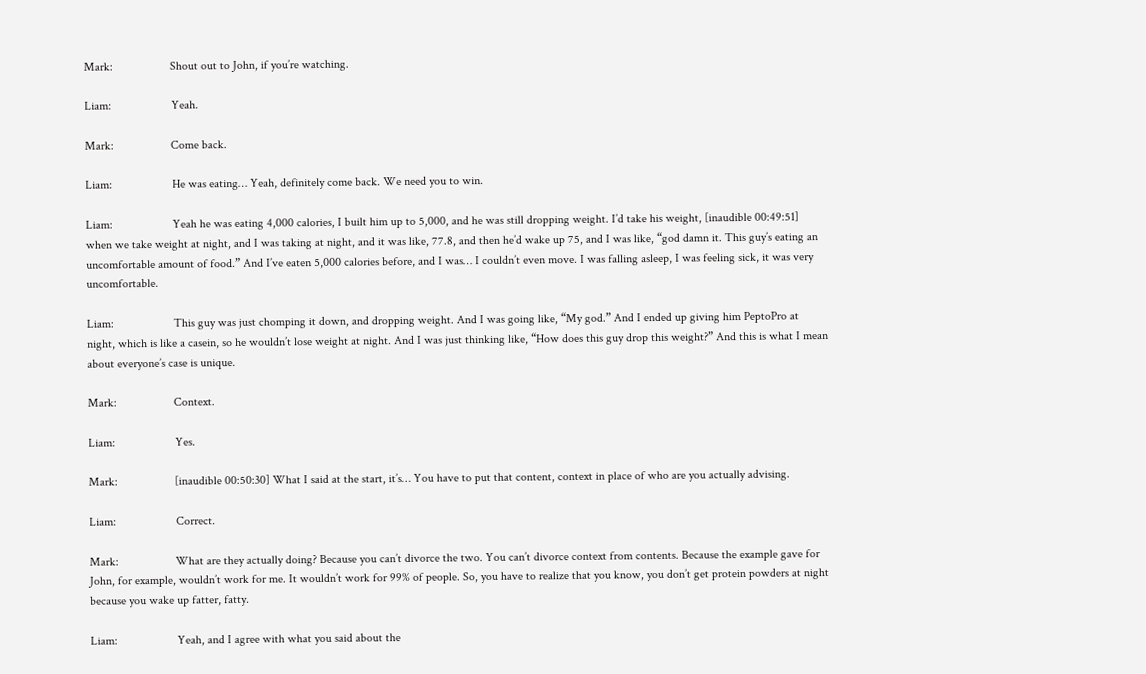Mark:                   Shout out to John, if you’re watching.

Liam:                    Yeah.

Mark:                   Come back.

Liam:                    He was eating… Yeah, definitely come back. We need you to win.

Liam:                    Yeah he was eating 4,000 calories, I built him up to 5,000, and he was still dropping weight. I’d take his weight, [inaudible 00:49:51] when we take weight at night, and I was taking at night, and it was like, 77.8, and then he’d wake up 75, and I was like, “god damn it. This guy’s eating an uncomfortable amount of food.” And I’ve eaten 5,000 calories before, and I was… I couldn’t even move. I was falling asleep, I was feeling sick, it was very uncomfortable.

Liam:                    This guy was just chomping it down, and dropping weight. And I was going like, “My god.” And I ended up giving him PeptoPro at night, which is like a casein, so he wouldn’t lose weight at night. And I was just thinking like, “How does this guy drop this weight?” And this is what I mean about everyone’s case is unique.

Mark:                   Context.

Liam:                    Yes.

Mark:                   [inaudible 00:50:30] What I said at the start, it’s… You have to put that content, context in place of who are you actually advising.

Liam:                    Correct.

Mark:                   What are they actually doing? Because you can’t divorce the two. You can’t divorce context from contents. Because the example gave for John, for example, wouldn’t work for me. It wouldn’t work for 99% of people. So, you have to realize that you know, you don’t get protein powders at night because you wake up fatter, fatty.

Liam:                    Yeah, and I agree with what you said about the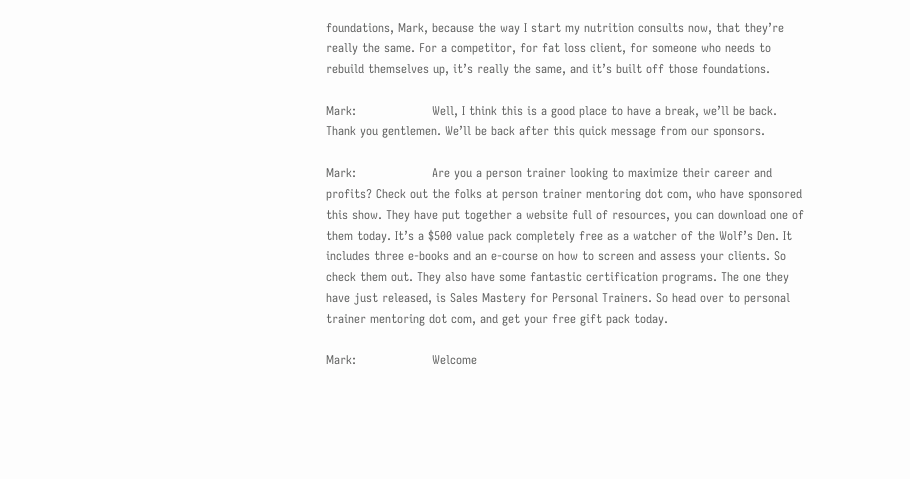foundations, Mark, because the way I start my nutrition consults now, that they’re really the same. For a competitor, for fat loss client, for someone who needs to rebuild themselves up, it’s really the same, and it’s built off those foundations.

Mark:                   Well, I think this is a good place to have a break, we’ll be back. Thank you gentlemen. We’ll be back after this quick message from our sponsors.

Mark:                   Are you a person trainer looking to maximize their career and profits? Check out the folks at person trainer mentoring dot com, who have sponsored this show. They have put together a website full of resources, you can download one of them today. It’s a $500 value pack completely free as a watcher of the Wolf’s Den. It includes three e-books and an e-course on how to screen and assess your clients. So check them out. They also have some fantastic certification programs. The one they have just released, is Sales Mastery for Personal Trainers. So head over to personal trainer mentoring dot com, and get your free gift pack today.

Mark:                   Welcome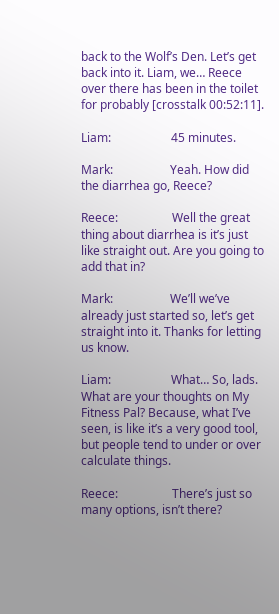back to the Wolf’s Den. Let’s get back into it. Liam, we… Reece over there has been in the toilet for probably [crosstalk 00:52:11].

Liam:                    45 minutes.

Mark:                   Yeah. How did the diarrhea go, Reece?

Reece:                  Well the great thing about diarrhea is it’s just like straight out. Are you going to add that in?

Mark:                   We’ll we’ve already just started so, let’s get straight into it. Thanks for letting us know.

Liam:                    What… So, lads. What are your thoughts on My Fitness Pal? Because, what I’ve seen, is like it’s a very good tool, but people tend to under or over calculate things.

Reece:                  There’s just so many options, isn’t there?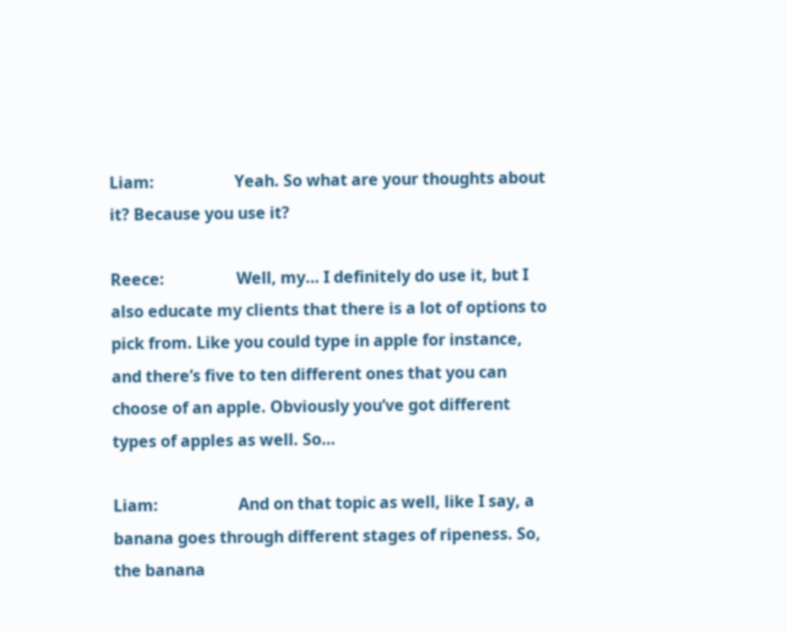Liam:                    Yeah. So what are your thoughts about it? Because you use it?

Reece:                  Well, my… I definitely do use it, but I also educate my clients that there is a lot of options to pick from. Like you could type in apple for instance, and there’s five to ten different ones that you can choose of an apple. Obviously you’ve got different types of apples as well. So…

Liam:                    And on that topic as well, like I say, a banana goes through different stages of ripeness. So, the banana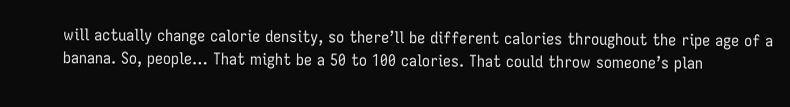will actually change calorie density, so there’ll be different calories throughout the ripe age of a banana. So, people… That might be a 50 to 100 calories. That could throw someone’s plan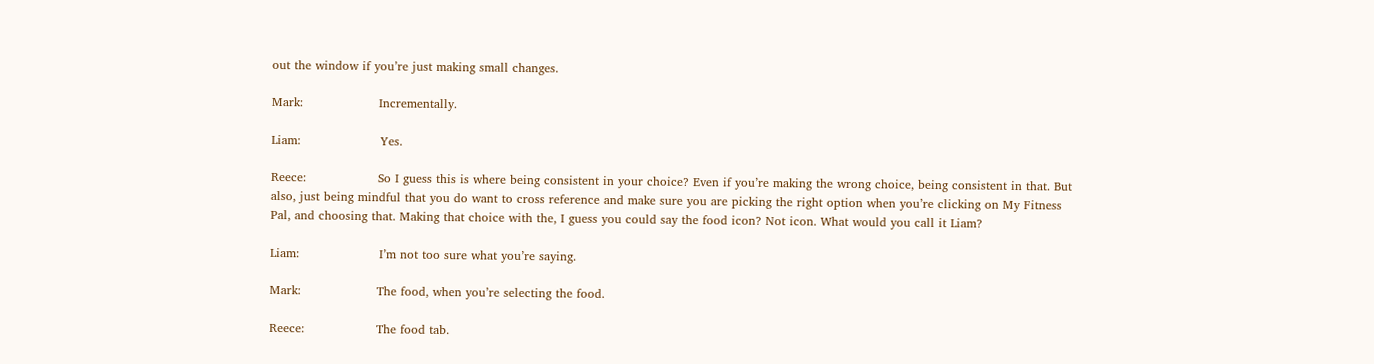out the window if you’re just making small changes.

Mark:                   Incrementally.

Liam:                    Yes.

Reece:                  So I guess this is where being consistent in your choice? Even if you’re making the wrong choice, being consistent in that. But also, just being mindful that you do want to cross reference and make sure you are picking the right option when you’re clicking on My Fitness Pal, and choosing that. Making that choice with the, I guess you could say the food icon? Not icon. What would you call it Liam?

Liam:                    I’m not too sure what you’re saying.

Mark:                   The food, when you’re selecting the food.

Reece:                  The food tab.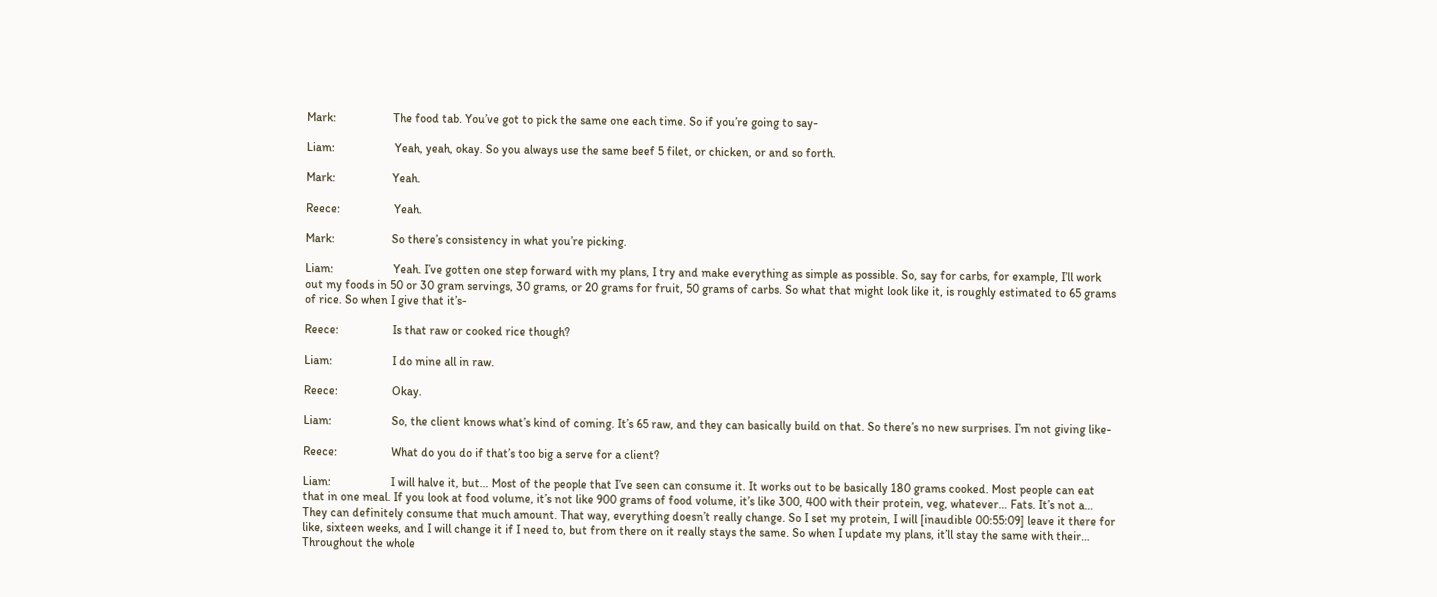Mark:                   The food tab. You’ve got to pick the same one each time. So if you’re going to say-

Liam:                    Yeah, yeah, okay. So you always use the same beef 5 filet, or chicken, or and so forth.

Mark:                   Yeah.

Reece:                  Yeah.

Mark:                   So there’s consistency in what you’re picking.

Liam:                    Yeah. I’ve gotten one step forward with my plans, I try and make everything as simple as possible. So, say for carbs, for example, I’ll work out my foods in 50 or 30 gram servings, 30 grams, or 20 grams for fruit, 50 grams of carbs. So what that might look like it, is roughly estimated to 65 grams of rice. So when I give that it’s-

Reece:                  Is that raw or cooked rice though?

Liam:                    I do mine all in raw.

Reece:                  Okay.

Liam:                    So, the client knows what’s kind of coming. It’s 65 raw, and they can basically build on that. So there’s no new surprises. I’m not giving like-

Reece:                  What do you do if that’s too big a serve for a client?

Liam:                    I will halve it, but… Most of the people that I’ve seen can consume it. It works out to be basically 180 grams cooked. Most people can eat that in one meal. If you look at food volume, it’s not like 900 grams of food volume, it’s like 300, 400 with their protein, veg, whatever… Fats. It’s not a… They can definitely consume that much amount. That way, everything doesn’t really change. So I set my protein, I will [inaudible 00:55:09] leave it there for like, sixteen weeks, and I will change it if I need to, but from there on it really stays the same. So when I update my plans, it’ll stay the same with their… Throughout the whole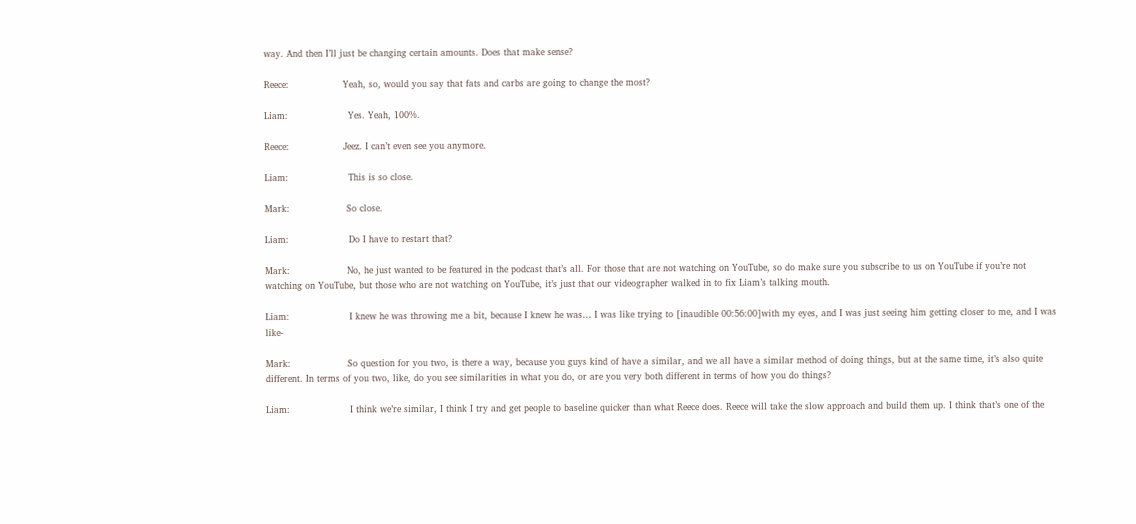way. And then I’ll just be changing certain amounts. Does that make sense?

Reece:                  Yeah, so, would you say that fats and carbs are going to change the most?

Liam:                    Yes. Yeah, 100%.

Reece:                  Jeez. I can’t even see you anymore.

Liam:                    This is so close.

Mark:                   So close.

Liam:                    Do I have to restart that?

Mark:                   No, he just wanted to be featured in the podcast that’s all. For those that are not watching on YouTube, so do make sure you subscribe to us on YouTube if you’re not watching on YouTube, but those who are not watching on YouTube, it’s just that our videographer walked in to fix Liam’s talking mouth.

Liam:                    I knew he was throwing me a bit, because I knew he was… I was like trying to [inaudible 00:56:00]with my eyes, and I was just seeing him getting closer to me, and I was like-

Mark:                   So question for you two, is there a way, because you guys kind of have a similar, and we all have a similar method of doing things, but at the same time, it’s also quite different. In terms of you two, like, do you see similarities in what you do, or are you very both different in terms of how you do things?

Liam:                    I think we’re similar, I think I try and get people to baseline quicker than what Reece does. Reece will take the slow approach and build them up. I think that’s one of the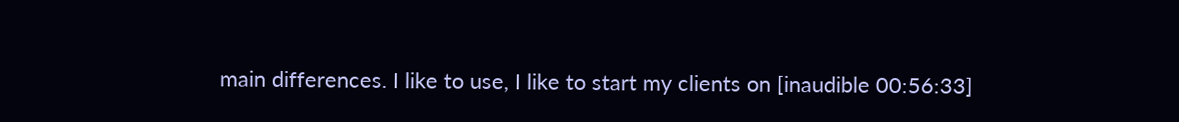main differences. I like to use, I like to start my clients on [inaudible 00:56:33]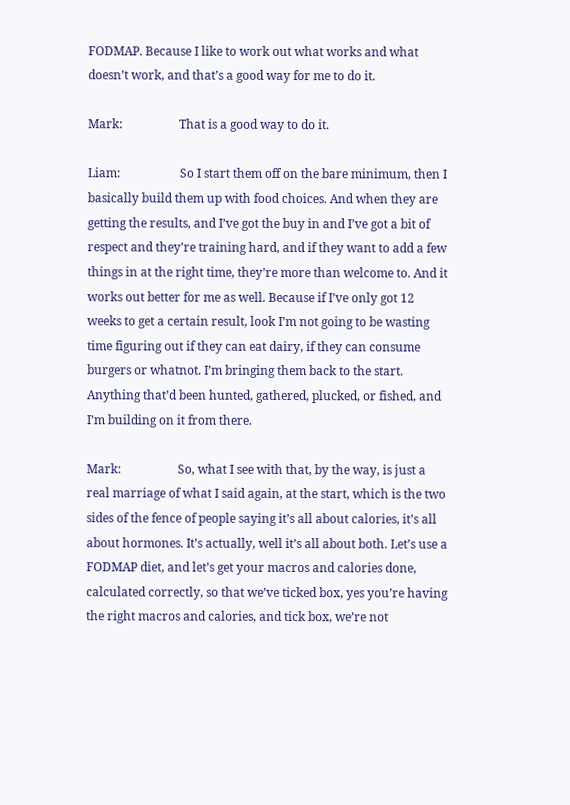FODMAP. Because I like to work out what works and what doesn’t work, and that’s a good way for me to do it.

Mark:                   That is a good way to do it.

Liam:                    So I start them off on the bare minimum, then I basically build them up with food choices. And when they are getting the results, and I’ve got the buy in and I’ve got a bit of respect and they’re training hard, and if they want to add a few things in at the right time, they’re more than welcome to. And it works out better for me as well. Because if I’ve only got 12 weeks to get a certain result, look I’m not going to be wasting time figuring out if they can eat dairy, if they can consume burgers or whatnot. I’m bringing them back to the start. Anything that’d been hunted, gathered, plucked, or fished, and I’m building on it from there.

Mark:                   So, what I see with that, by the way, is just a real marriage of what I said again, at the start, which is the two sides of the fence of people saying it’s all about calories, it’s all about hormones. It’s actually, well it’s all about both. Let’s use a FODMAP diet, and let’s get your macros and calories done, calculated correctly, so that we’ve ticked box, yes you’re having the right macros and calories, and tick box, we’re not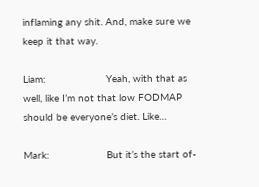inflaming any shit. And, make sure we keep it that way.

Liam:                    Yeah, with that as well, like I’m not that low FODMAP should be everyone’s diet. Like…

Mark:                   But it’s the start of-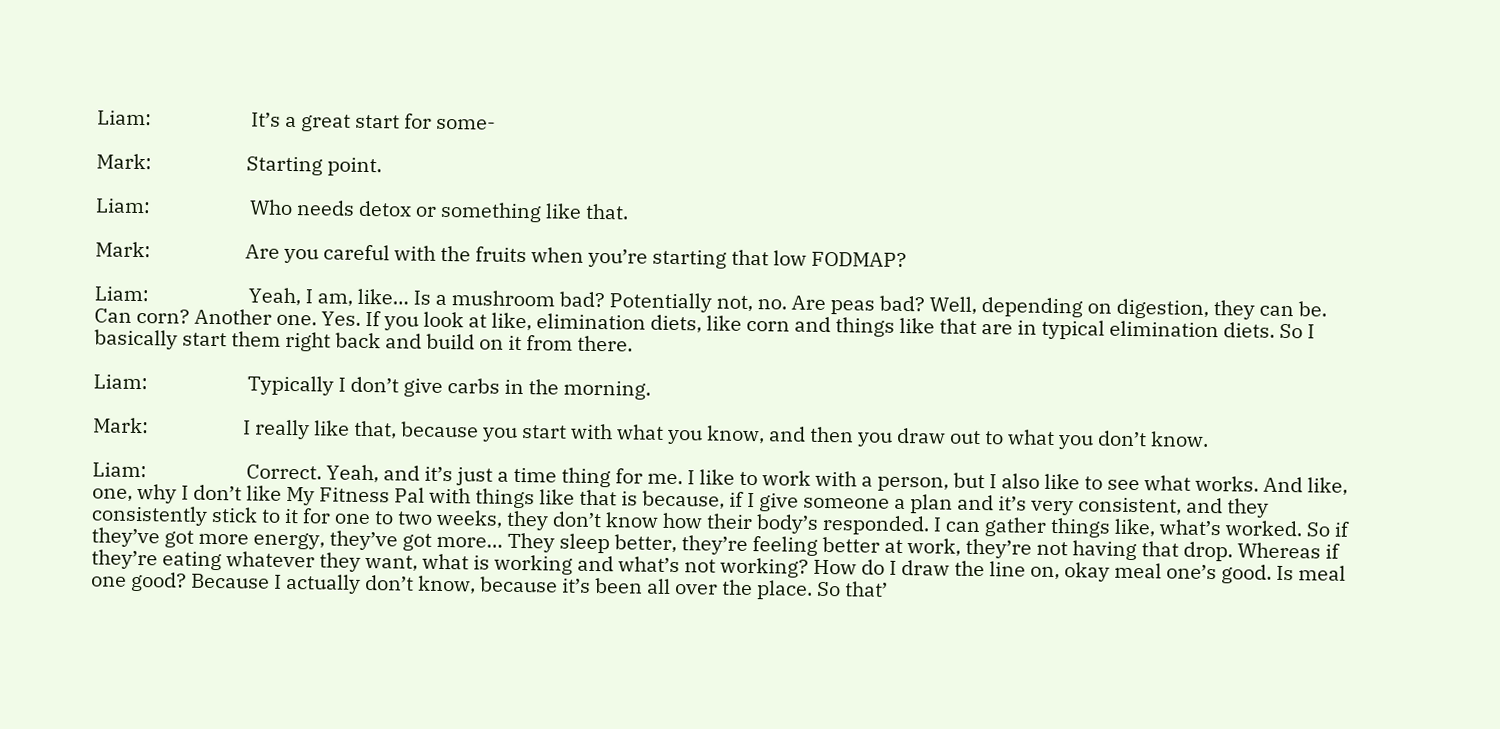Liam:                    It’s a great start for some-

Mark:                   Starting point.

Liam:                    Who needs detox or something like that.

Mark:                   Are you careful with the fruits when you’re starting that low FODMAP?

Liam:                    Yeah, I am, like… Is a mushroom bad? Potentially not, no. Are peas bad? Well, depending on digestion, they can be. Can corn? Another one. Yes. If you look at like, elimination diets, like corn and things like that are in typical elimination diets. So I basically start them right back and build on it from there.

Liam:                    Typically I don’t give carbs in the morning.

Mark:                   I really like that, because you start with what you know, and then you draw out to what you don’t know.

Liam:                    Correct. Yeah, and it’s just a time thing for me. I like to work with a person, but I also like to see what works. And like, one, why I don’t like My Fitness Pal with things like that is because, if I give someone a plan and it’s very consistent, and they consistently stick to it for one to two weeks, they don’t know how their body’s responded. I can gather things like, what’s worked. So if they’ve got more energy, they’ve got more… They sleep better, they’re feeling better at work, they’re not having that drop. Whereas if they’re eating whatever they want, what is working and what’s not working? How do I draw the line on, okay meal one’s good. Is meal one good? Because I actually don’t know, because it’s been all over the place. So that’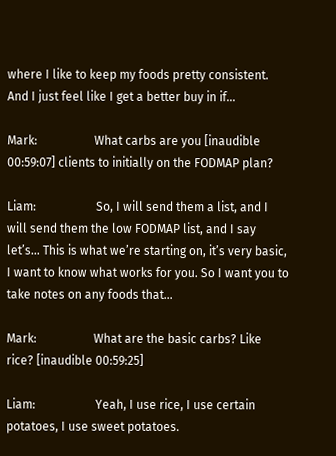where I like to keep my foods pretty consistent. And I just feel like I get a better buy in if…

Mark:                   What carbs are you [inaudible 00:59:07] clients to initially on the FODMAP plan?

Liam:                    So, I will send them a list, and I will send them the low FODMAP list, and I say let’s… This is what we’re starting on, it’s very basic, I want to know what works for you. So I want you to take notes on any foods that…

Mark:                   What are the basic carbs? Like rice? [inaudible 00:59:25]

Liam:                    Yeah, I use rice, I use certain potatoes, I use sweet potatoes.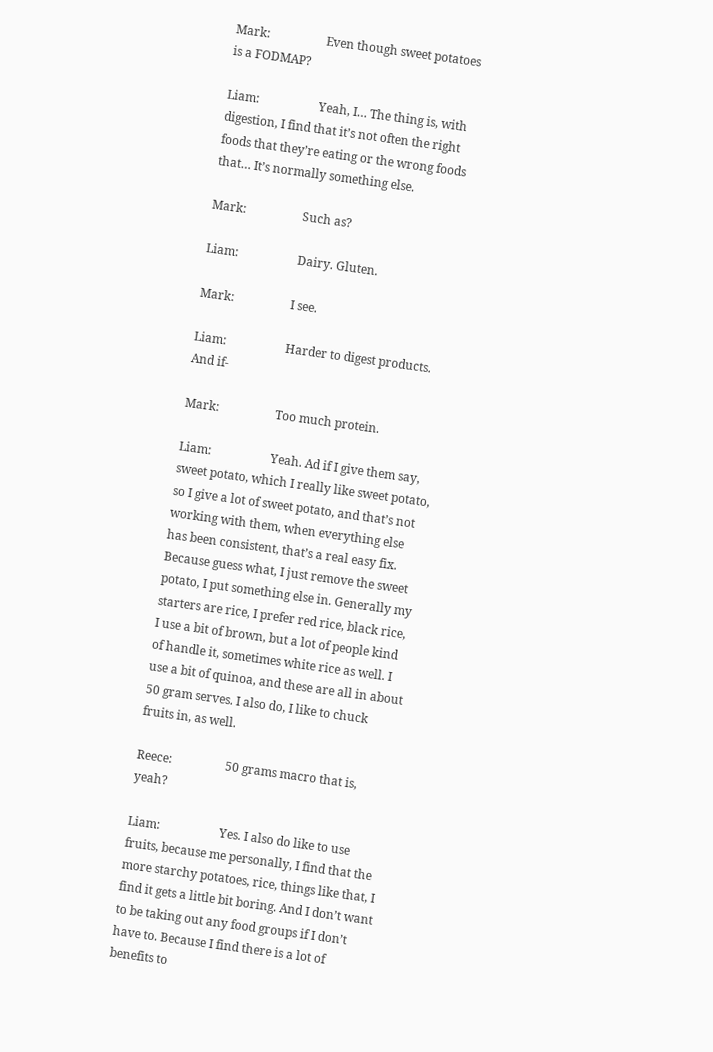Mark:                   Even though sweet potatoes is a FODMAP?

Liam:                    Yeah, I… The thing is, with digestion, I find that it’s not often the right foods that they’re eating or the wrong foods that… It’s normally something else.

Mark:                   Such as?

Liam:                    Dairy. Gluten.

Mark:                   I see.

Liam:                    Harder to digest products. And if-

Mark:                   Too much protein.

Liam:                    Yeah. Ad if I give them say, sweet potato, which I really like sweet potato, so I give a lot of sweet potato, and that’s not working with them, when everything else has been consistent, that’s a real easy fix. Because guess what, I just remove the sweet potato, I put something else in. Generally my starters are rice, I prefer red rice, black rice, I use a bit of brown, but a lot of people kind of handle it, sometimes white rice as well. I use a bit of quinoa, and these are all in about 50 gram serves. I also do, I like to chuck fruits in, as well.

Reece:                  50 grams macro that is, yeah?

Liam:                    Yes. I also do like to use fruits, because me personally, I find that the more starchy potatoes, rice, things like that, I find it gets a little bit boring. And I don’t want to be taking out any food groups if I don’t have to. Because I find there is a lot of benefits to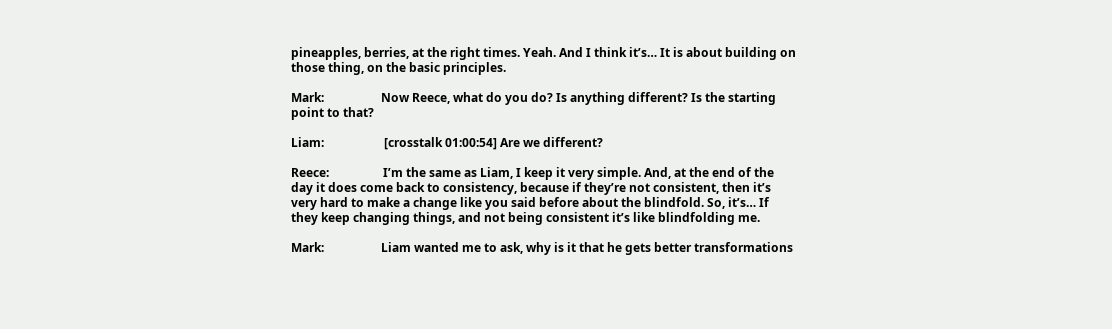pineapples, berries, at the right times. Yeah. And I think it’s… It is about building on those thing, on the basic principles.

Mark:                   Now Reece, what do you do? Is anything different? Is the starting point to that?

Liam:                    [crosstalk 01:00:54] Are we different?

Reece:                  I’m the same as Liam, I keep it very simple. And, at the end of the day it does come back to consistency, because if they’re not consistent, then it’s very hard to make a change like you said before about the blindfold. So, it’s… If they keep changing things, and not being consistent it’s like blindfolding me.

Mark:                   Liam wanted me to ask, why is it that he gets better transformations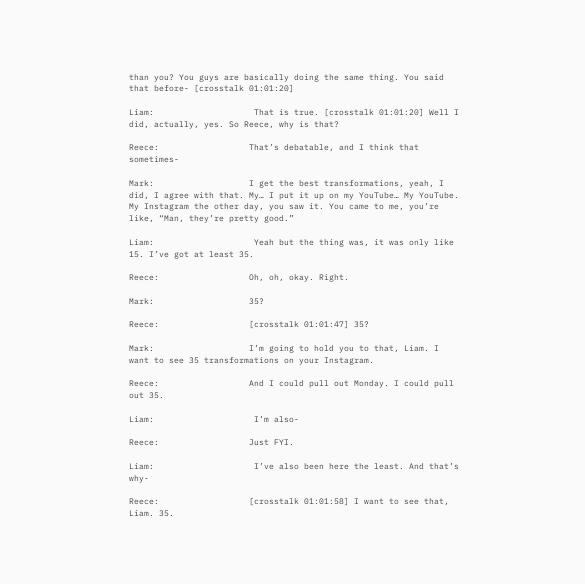than you? You guys are basically doing the same thing. You said that before- [crosstalk 01:01:20]

Liam:                    That is true. [crosstalk 01:01:20] Well I did, actually, yes. So Reece, why is that?

Reece:                  That’s debatable, and I think that sometimes-

Mark:                   I get the best transformations, yeah, I did, I agree with that. My… I put it up on my YouTube… My YouTube. My Instagram the other day, you saw it. You came to me, you’re like, “Man, they’re pretty good.”

Liam:                    Yeah but the thing was, it was only like 15. I’ve got at least 35.

Reece:                  Oh, oh, okay. Right.

Mark:                   35?

Reece:                  [crosstalk 01:01:47] 35?

Mark:                   I’m going to hold you to that, Liam. I want to see 35 transformations on your Instagram.

Reece:                  And I could pull out Monday. I could pull out 35.

Liam:                    I’m also-

Reece:                  Just FYI.

Liam:                    I’ve also been here the least. And that’s why-

Reece:                  [crosstalk 01:01:58] I want to see that, Liam. 35.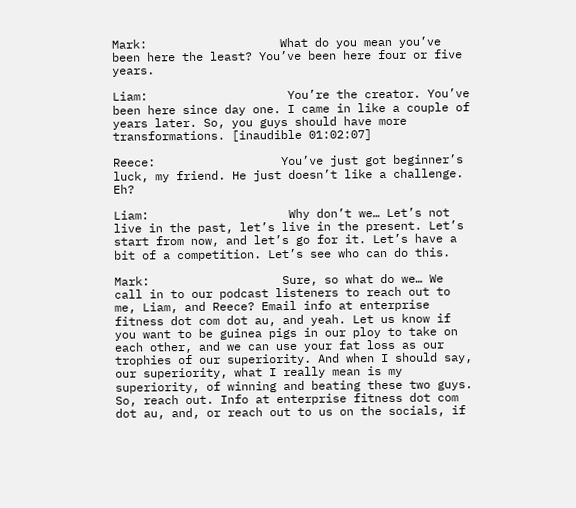Mark:                   What do you mean you’ve been here the least? You’ve been here four or five years.

Liam:                    You’re the creator. You’ve been here since day one. I came in like a couple of years later. So, you guys should have more transformations. [inaudible 01:02:07]

Reece:                  You’ve just got beginner’s luck, my friend. He just doesn’t like a challenge. Eh?

Liam:                    Why don’t we… Let’s not live in the past, let’s live in the present. Let’s start from now, and let’s go for it. Let’s have a bit of a competition. Let’s see who can do this.

Mark:                   Sure, so what do we… We call in to our podcast listeners to reach out to me, Liam, and Reece? Email info at enterprise fitness dot com dot au, and yeah. Let us know if you want to be guinea pigs in our ploy to take on each other, and we can use your fat loss as our trophies of our superiority. And when I should say, our superiority, what I really mean is my superiority, of winning and beating these two guys. So, reach out. Info at enterprise fitness dot com dot au, and, or reach out to us on the socials, if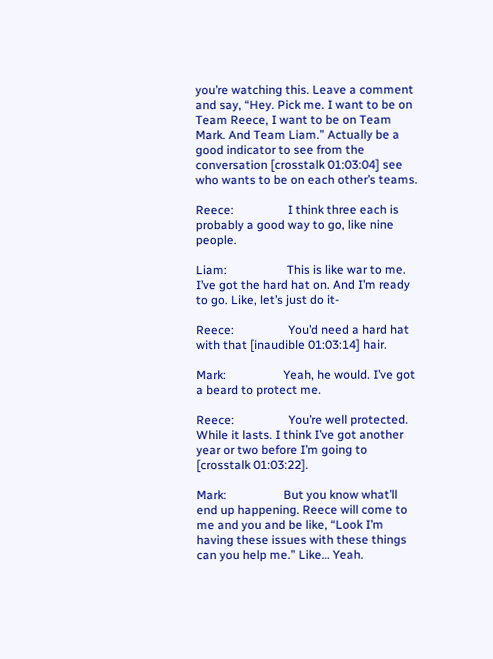you’re watching this. Leave a comment and say, “Hey. Pick me. I want to be on Team Reece, I want to be on Team Mark. And Team Liam.” Actually be a good indicator to see from the conversation [crosstalk 01:03:04] see who wants to be on each other’s teams.

Reece:                  I think three each is probably a good way to go, like nine people.

Liam:                    This is like war to me. I’ve got the hard hat on. And I’m ready to go. Like, let’s just do it-

Reece:                  You’d need a hard hat with that [inaudible 01:03:14] hair.

Mark:                   Yeah, he would. I’ve got a beard to protect me.

Reece:                  You’re well protected. While it lasts. I think I’ve got another year or two before I’m going to [crosstalk 01:03:22].

Mark:                   But you know what’ll end up happening. Reece will come to me and you and be like, “Look I’m having these issues with these things can you help me.” Like… Yeah.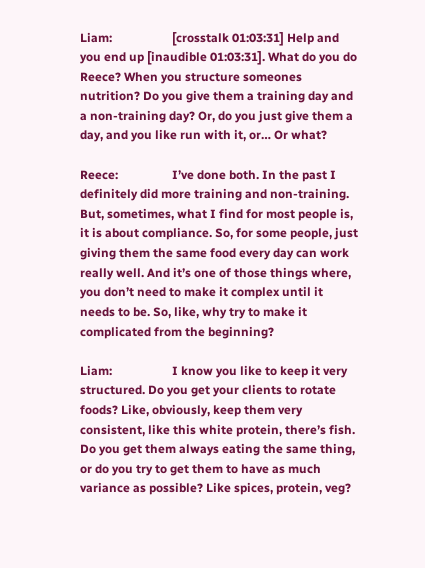Liam:                    [crosstalk 01:03:31] Help and you end up [inaudible 01:03:31]. What do you do Reece? When you structure someones nutrition? Do you give them a training day and a non-training day? Or, do you just give them a day, and you like run with it, or… Or what?

Reece:                  I’ve done both. In the past I definitely did more training and non-training. But, sometimes, what I find for most people is, it is about compliance. So, for some people, just giving them the same food every day can work really well. And it’s one of those things where, you don’t need to make it complex until it needs to be. So, like, why try to make it complicated from the beginning?

Liam:                    I know you like to keep it very structured. Do you get your clients to rotate foods? Like, obviously, keep them very consistent, like this white protein, there’s fish. Do you get them always eating the same thing, or do you try to get them to have as much variance as possible? Like spices, protein, veg?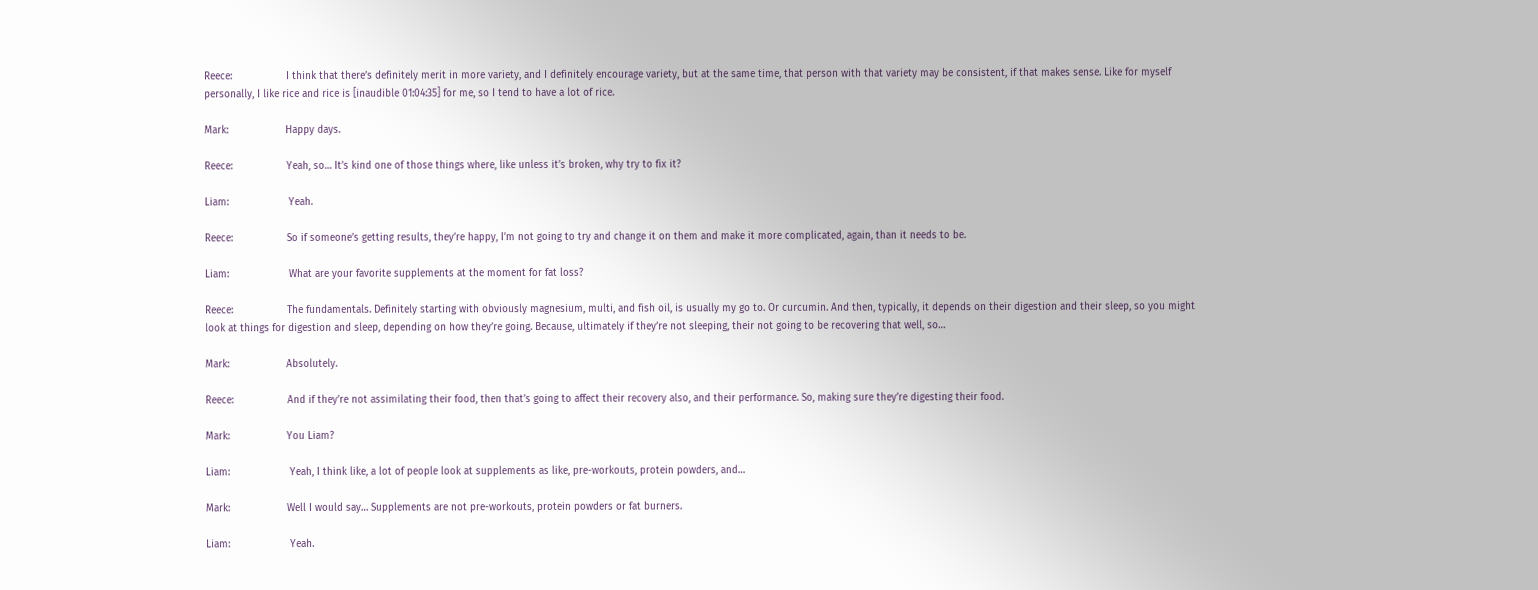Reece:                  I think that there’s definitely merit in more variety, and I definitely encourage variety, but at the same time, that person with that variety may be consistent, if that makes sense. Like for myself personally, I like rice and rice is [inaudible 01:04:35] for me, so I tend to have a lot of rice.

Mark:                   Happy days.

Reece:                  Yeah, so… It’s kind one of those things where, like unless it’s broken, why try to fix it?

Liam:                    Yeah.

Reece:                  So if someone’s getting results, they’re happy, I’m not going to try and change it on them and make it more complicated, again, than it needs to be.

Liam:                    What are your favorite supplements at the moment for fat loss?

Reece:                  The fundamentals. Definitely starting with obviously magnesium, multi, and fish oil, is usually my go to. Or curcumin. And then, typically, it depends on their digestion and their sleep, so you might look at things for digestion and sleep, depending on how they’re going. Because, ultimately if they’re not sleeping, their not going to be recovering that well, so…

Mark:                   Absolutely.

Reece:                  And if they’re not assimilating their food, then that’s going to affect their recovery also, and their performance. So, making sure they’re digesting their food.

Mark:                   You Liam?

Liam:                    Yeah, I think like, a lot of people look at supplements as like, pre-workouts, protein powders, and…

Mark:                   Well I would say… Supplements are not pre-workouts, protein powders or fat burners.

Liam:                    Yeah.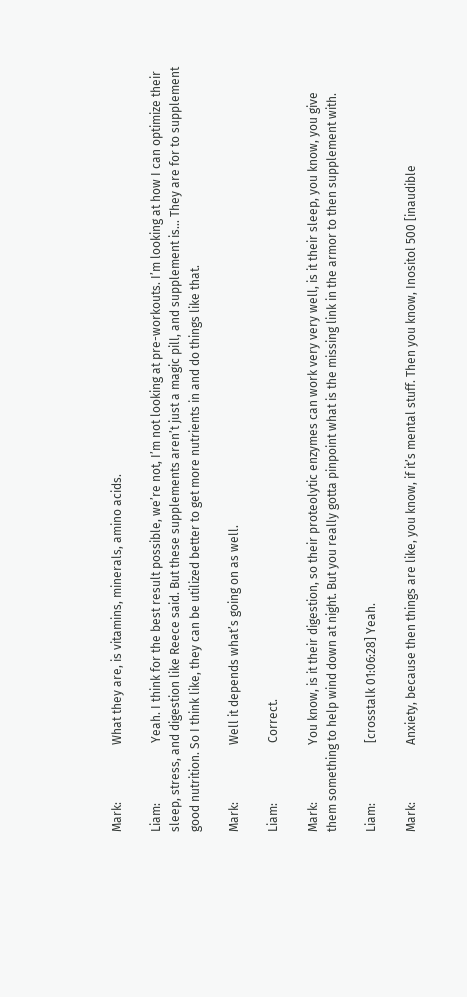Mark:                   What they are, is vitamins, minerals, amino acids.

Liam:                    Yeah. I think for the best result possible, we’re not, I’m not looking at pre-workouts. I’m looking at how I can optimize their sleep, stress, and digestion like Reece said. But these supplements aren’t just a magic pill, and supplement is… They are for to supplement good nutrition. So I think like, they can be utilized better to get more nutrients in and do things like that.

Mark:                   Well it depends what’s going on as well.

Liam:                    Correct.

Mark:                   You know, is it their digestion, so their proteolytic enzymes can work very very well, is it their sleep, you know, you give them something to help wind down at night. But you really gotta pinpoint what is the missing link in the armor to then supplement with.

Liam:                    [crosstalk 01:06:28] Yeah.

Mark:                   Anxiety, because then things are like, you know, if it’s mental stuff. Then you know, Inositol 500 [inaudible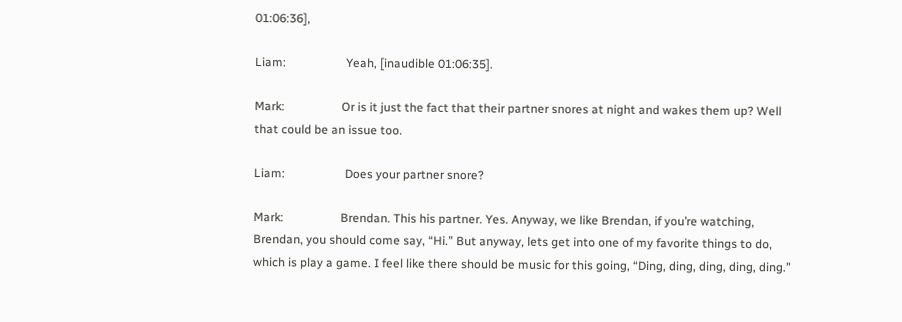01:06:36],

Liam:                    Yeah, [inaudible 01:06:35].

Mark:                   Or is it just the fact that their partner snores at night and wakes them up? Well that could be an issue too.

Liam:                    Does your partner snore?

Mark:                   Brendan. This his partner. Yes. Anyway, we like Brendan, if you’re watching, Brendan, you should come say, “Hi.” But anyway, lets get into one of my favorite things to do, which is play a game. I feel like there should be music for this going, “Ding, ding, ding, ding, ding.”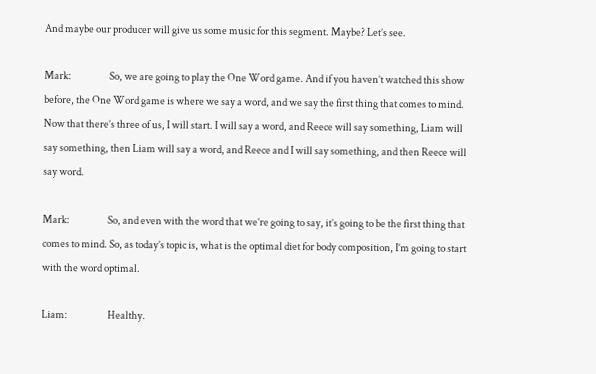And maybe our producer will give us some music for this segment. Maybe? Let’s see.

Mark:                   So, we are going to play the One Word game. And if you haven’t watched this show before, the One Word game is where we say a word, and we say the first thing that comes to mind. Now that there’s three of us, I will start. I will say a word, and Reece will say something, Liam will say something, then Liam will say a word, and Reece and I will say something, and then Reece will say word.

Mark:                   So, and even with the word that we’re going to say, it’s going to be the first thing that comes to mind. So, as today’s topic is, what is the optimal diet for body composition, I’m going to start with the word optimal.

Liam:                    Healthy.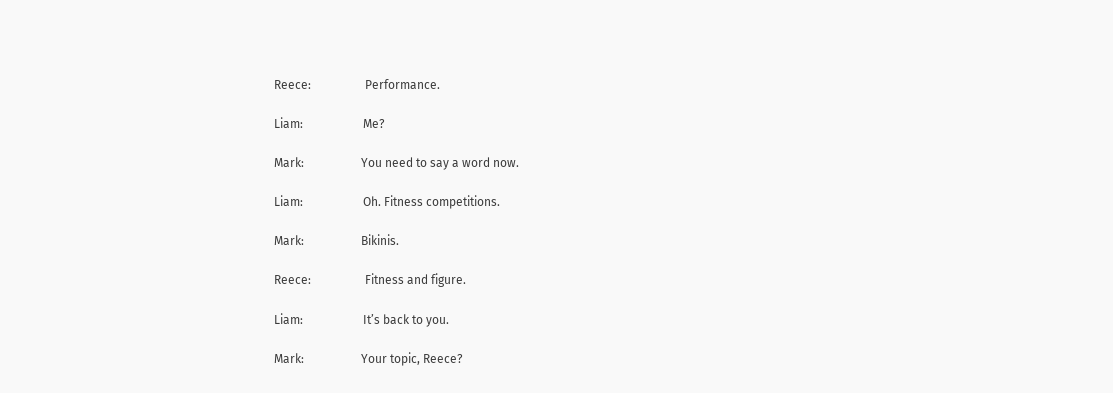Reece:                  Performance.

Liam:                    Me?

Mark:                   You need to say a word now.

Liam:                    Oh. Fitness competitions.

Mark:                   Bikinis.

Reece:                  Fitness and figure.

Liam:                    It’s back to you.

Mark:                   Your topic, Reece?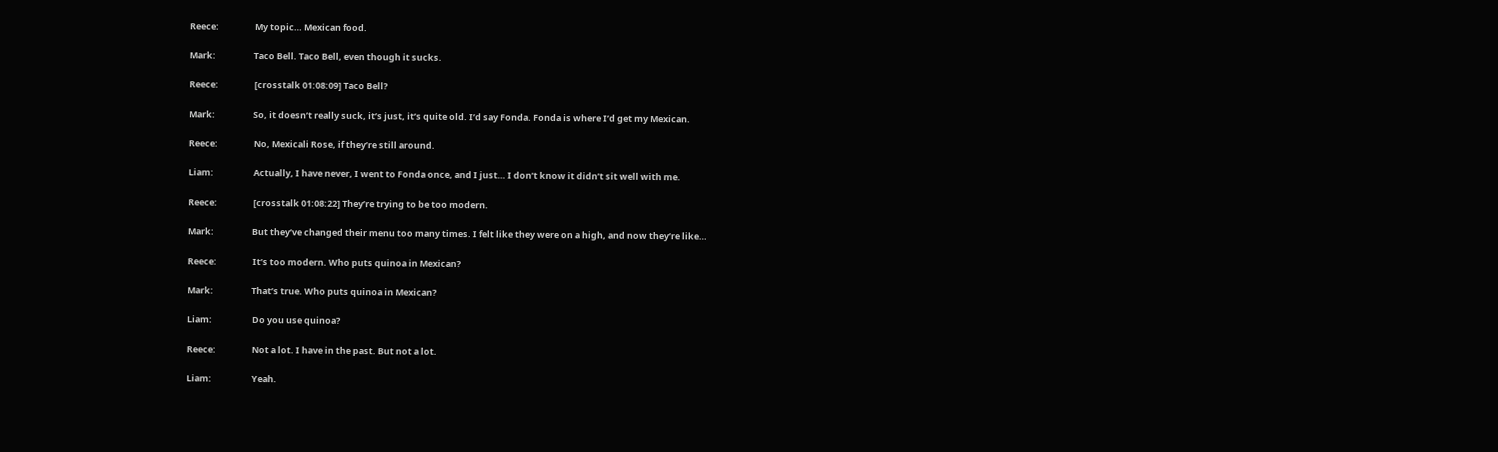Reece:                  My topic… Mexican food.

Mark:                   Taco Bell. Taco Bell, even though it sucks.

Reece:                  [crosstalk 01:08:09] Taco Bell?

Mark:                   So, it doesn’t really suck, it’s just, it’s quite old. I’d say Fonda. Fonda is where I’d get my Mexican.

Reece:                  No, Mexicali Rose, if they’re still around.

Liam:                    Actually, I have never, I went to Fonda once, and I just… I don’t know it didn’t sit well with me.

Reece:                  [crosstalk 01:08:22] They’re trying to be too modern.

Mark:                   But they’ve changed their menu too many times. I felt like they were on a high, and now they’re like…

Reece:                  It’s too modern. Who puts quinoa in Mexican?

Mark:                   That’s true. Who puts quinoa in Mexican?

Liam:                    Do you use quinoa?

Reece:                  Not a lot. I have in the past. But not a lot.

Liam:                    Yeah.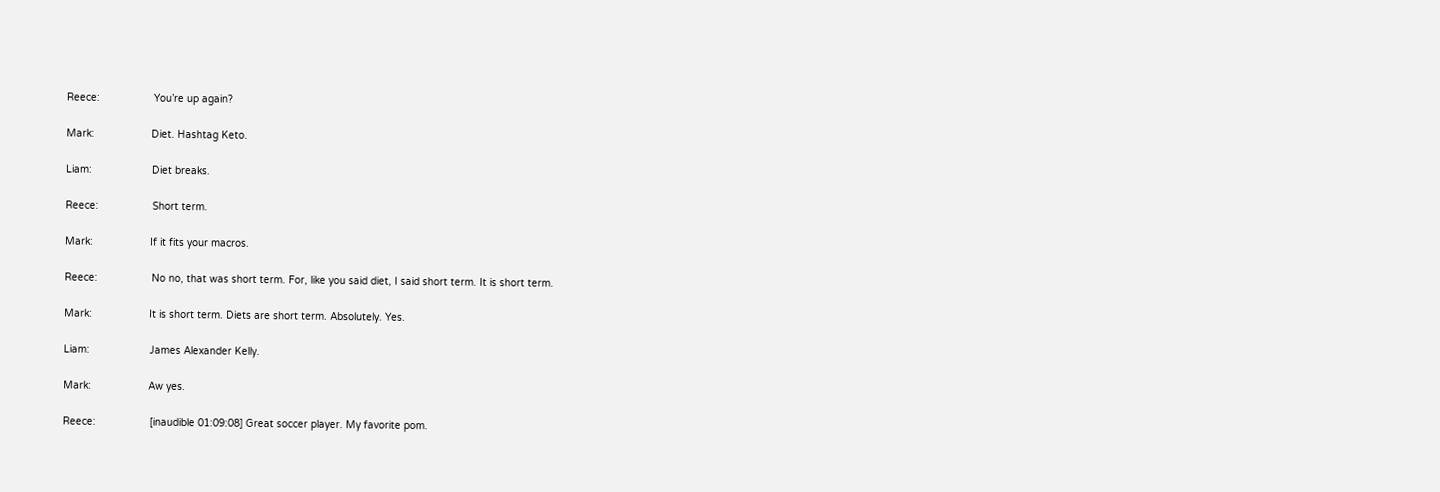Reece:                  You’re up again?

Mark:                   Diet. Hashtag Keto.

Liam:                    Diet breaks.

Reece:                  Short term.

Mark:                   If it fits your macros.

Reece:                  No no, that was short term. For, like you said diet, I said short term. It is short term.

Mark:                   It is short term. Diets are short term. Absolutely. Yes.

Liam:                    James Alexander Kelly.

Mark:                   Aw yes.

Reece:                  [inaudible 01:09:08] Great soccer player. My favorite pom.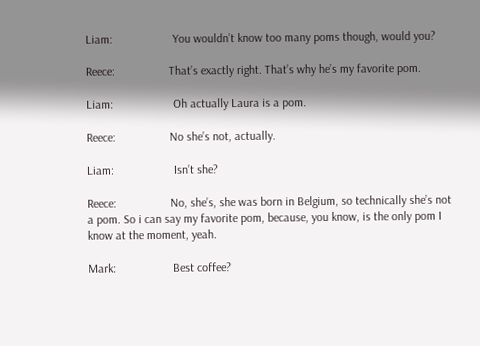Liam:                    You wouldn’t know too many poms though, would you?

Reece:                  That’s exactly right. That’s why he’s my favorite pom.

Liam:                    Oh actually Laura is a pom.

Reece:                  No she’s not, actually.

Liam:                    Isn’t she?

Reece:                  No, she’s, she was born in Belgium, so technically she’s not a pom. So i can say my favorite pom, because, you know, is the only pom I know at the moment, yeah.

Mark:                   Best coffee?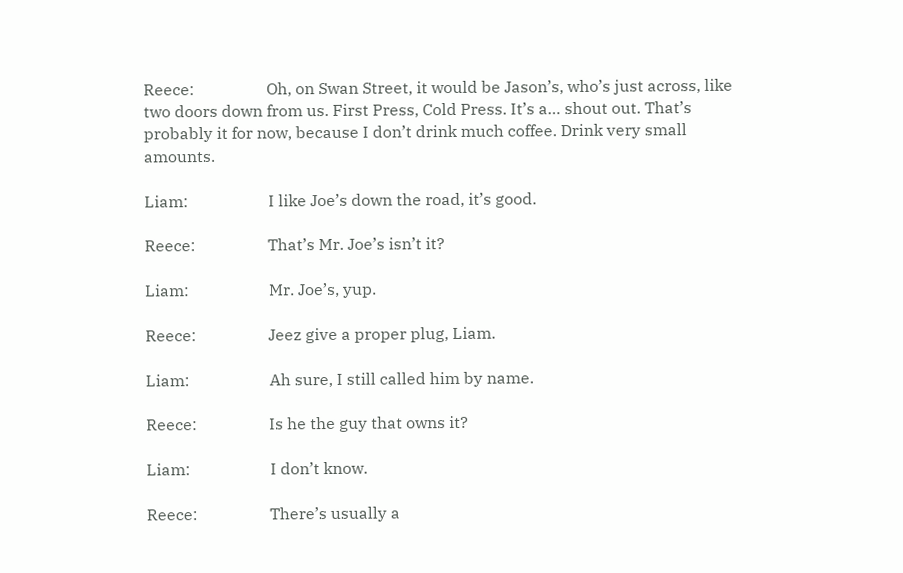Reece:                  Oh, on Swan Street, it would be Jason’s, who’s just across, like two doors down from us. First Press, Cold Press. It’s a… shout out. That’s probably it for now, because I don’t drink much coffee. Drink very small amounts.

Liam:                    I like Joe’s down the road, it’s good.

Reece:                  That’s Mr. Joe’s isn’t it?

Liam:                    Mr. Joe’s, yup.

Reece:                  Jeez give a proper plug, Liam.

Liam:                    Ah sure, I still called him by name.

Reece:                  Is he the guy that owns it?

Liam:                    I don’t know.

Reece:                  There’s usually a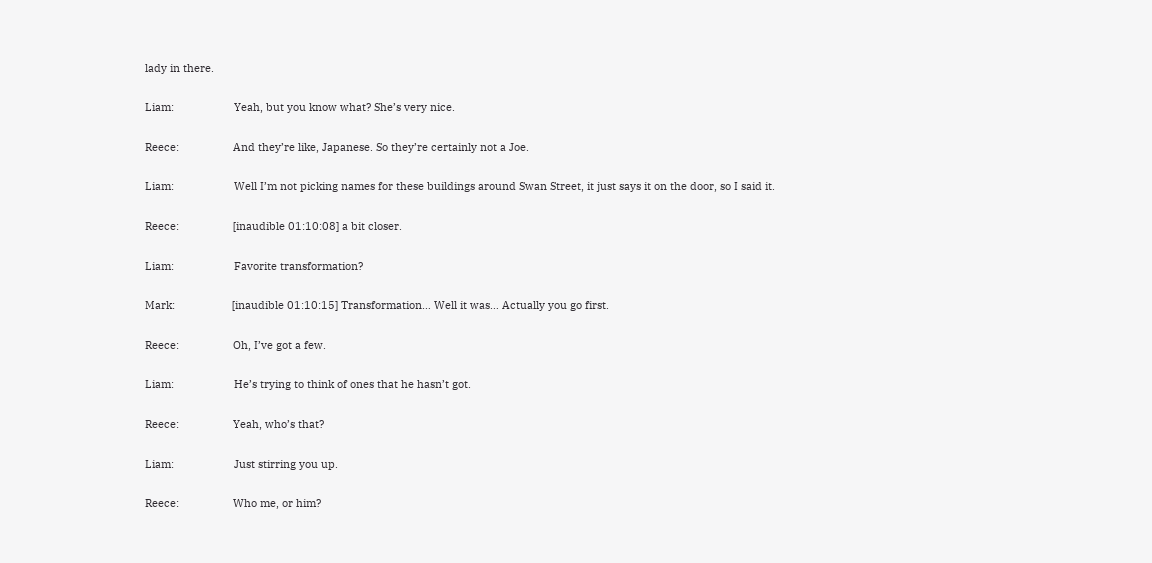lady in there.

Liam:                    Yeah, but you know what? She’s very nice.

Reece:                  And they’re like, Japanese. So they’re certainly not a Joe.

Liam:                    Well I’m not picking names for these buildings around Swan Street, it just says it on the door, so I said it.

Reece:                  [inaudible 01:10:08] a bit closer.

Liam:                    Favorite transformation?

Mark:                   [inaudible 01:10:15] Transformation… Well it was… Actually you go first.

Reece:                  Oh, I’ve got a few.

Liam:                    He’s trying to think of ones that he hasn’t got.

Reece:                  Yeah, who’s that?

Liam:                    Just stirring you up.

Reece:                  Who me, or him?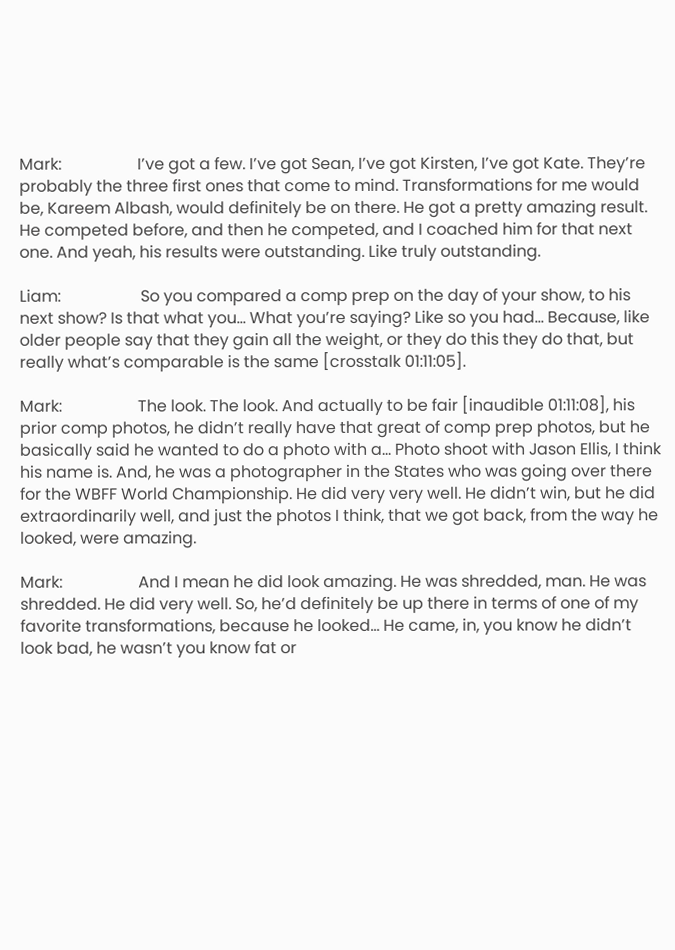Mark:                   I’ve got a few. I’ve got Sean, I’ve got Kirsten, I’ve got Kate. They’re probably the three first ones that come to mind. Transformations for me would be, Kareem Albash, would definitely be on there. He got a pretty amazing result. He competed before, and then he competed, and I coached him for that next one. And yeah, his results were outstanding. Like truly outstanding.

Liam:                    So you compared a comp prep on the day of your show, to his next show? Is that what you… What you’re saying? Like so you had… Because, like older people say that they gain all the weight, or they do this they do that, but really what’s comparable is the same [crosstalk 01:11:05].

Mark:                   The look. The look. And actually to be fair [inaudible 01:11:08], his prior comp photos, he didn’t really have that great of comp prep photos, but he basically said he wanted to do a photo with a… Photo shoot with Jason Ellis, I think his name is. And, he was a photographer in the States who was going over there for the WBFF World Championship. He did very very well. He didn’t win, but he did extraordinarily well, and just the photos I think, that we got back, from the way he looked, were amazing.

Mark:                   And I mean he did look amazing. He was shredded, man. He was shredded. He did very well. So, he’d definitely be up there in terms of one of my favorite transformations, because he looked… He came, in, you know he didn’t look bad, he wasn’t you know fat or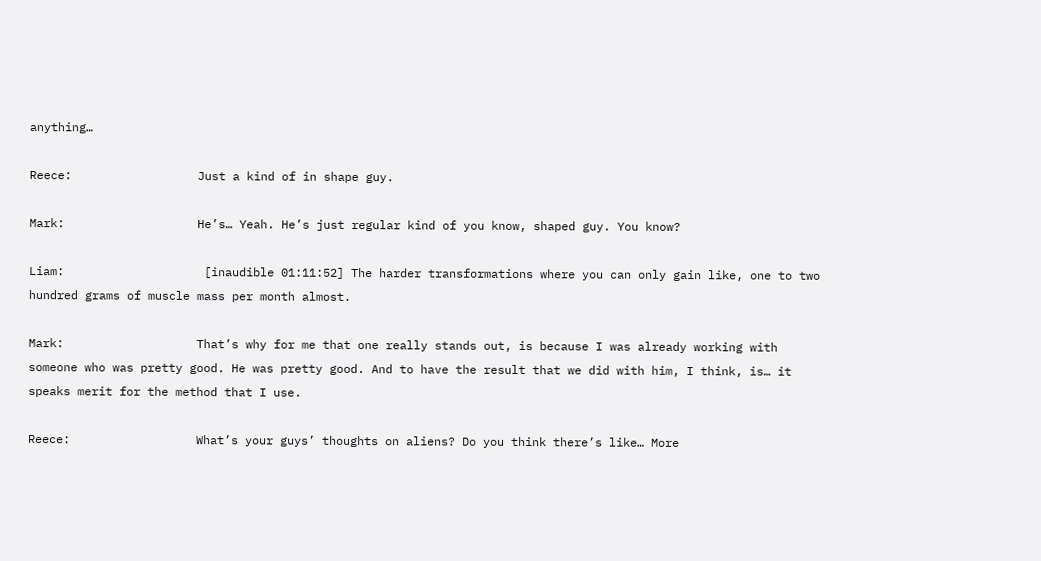anything…

Reece:                  Just a kind of in shape guy.

Mark:                   He’s… Yeah. He’s just regular kind of you know, shaped guy. You know?

Liam:                    [inaudible 01:11:52] The harder transformations where you can only gain like, one to two hundred grams of muscle mass per month almost.

Mark:                   That’s why for me that one really stands out, is because I was already working with someone who was pretty good. He was pretty good. And to have the result that we did with him, I think, is… it speaks merit for the method that I use.

Reece:                  What’s your guys’ thoughts on aliens? Do you think there’s like… More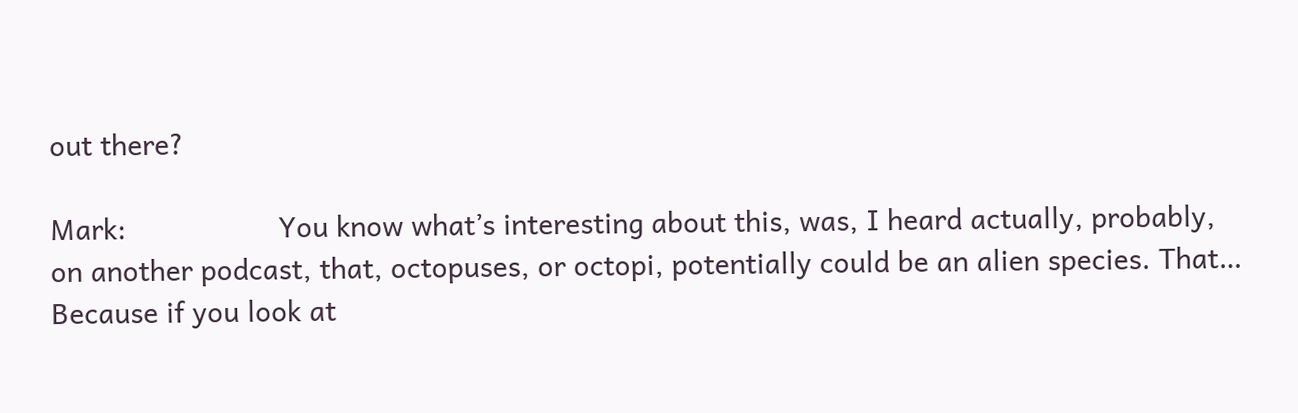out there?

Mark:                   You know what’s interesting about this, was, I heard actually, probably, on another podcast, that, octopuses, or octopi, potentially could be an alien species. That… Because if you look at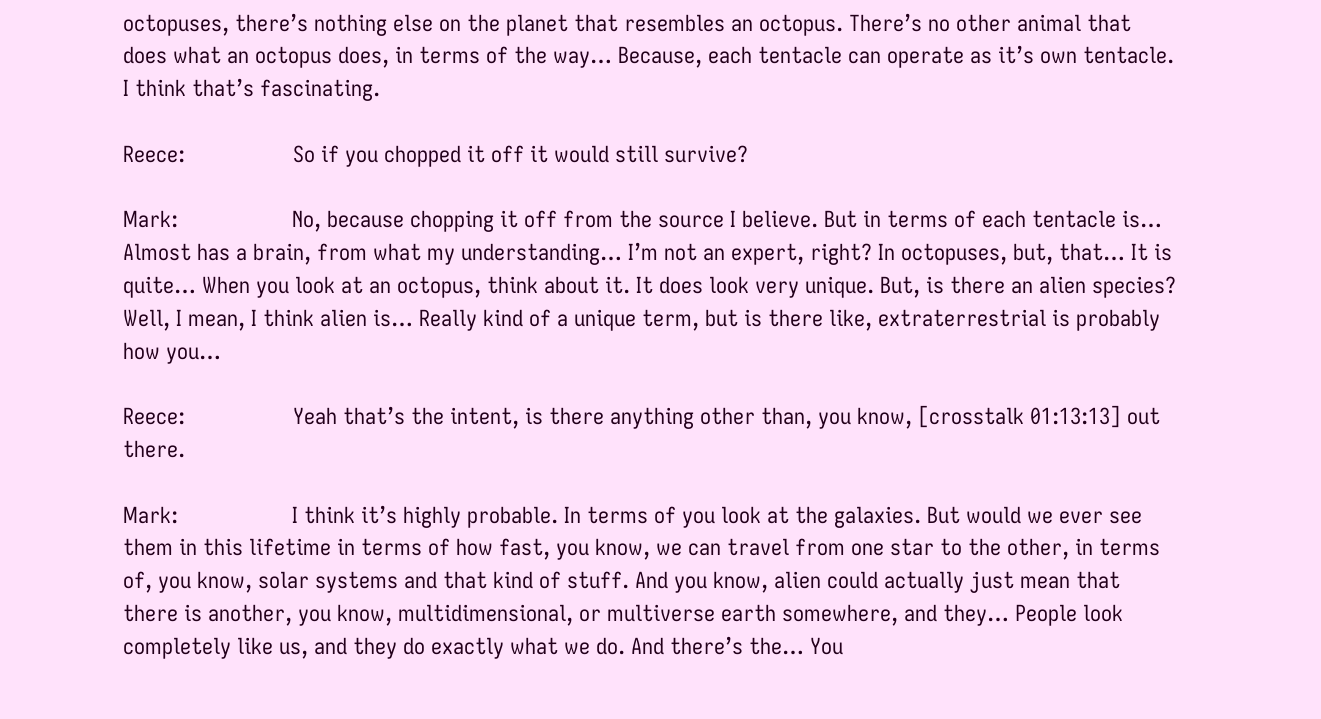octopuses, there’s nothing else on the planet that resembles an octopus. There’s no other animal that does what an octopus does, in terms of the way… Because, each tentacle can operate as it’s own tentacle. I think that’s fascinating.

Reece:                  So if you chopped it off it would still survive?

Mark:                   No, because chopping it off from the source I believe. But in terms of each tentacle is… Almost has a brain, from what my understanding… I’m not an expert, right? In octopuses, but, that… It is quite… When you look at an octopus, think about it. It does look very unique. But, is there an alien species? Well, I mean, I think alien is… Really kind of a unique term, but is there like, extraterrestrial is probably how you…

Reece:                  Yeah that’s the intent, is there anything other than, you know, [crosstalk 01:13:13] out there.

Mark:                   I think it’s highly probable. In terms of you look at the galaxies. But would we ever see them in this lifetime in terms of how fast, you know, we can travel from one star to the other, in terms of, you know, solar systems and that kind of stuff. And you know, alien could actually just mean that there is another, you know, multidimensional, or multiverse earth somewhere, and they… People look completely like us, and they do exactly what we do. And there’s the… You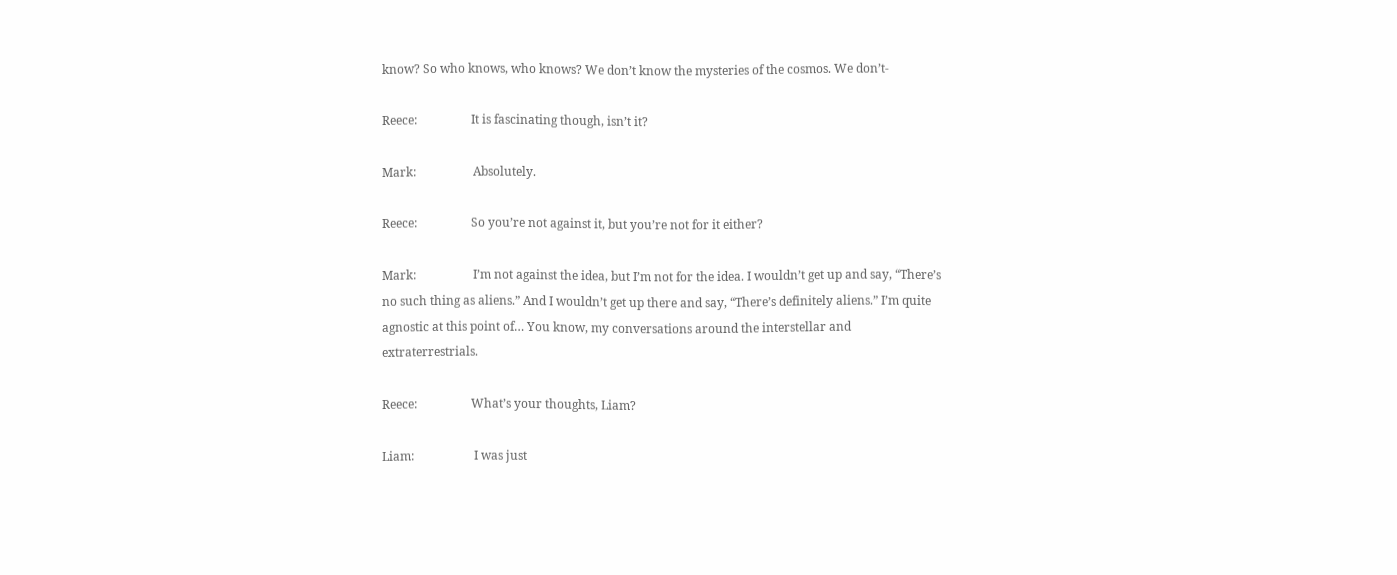know? So who knows, who knows? We don’t know the mysteries of the cosmos. We don’t-

Reece:                  It is fascinating though, isn’t it?

Mark:                   Absolutely.

Reece:                  So you’re not against it, but you’re not for it either?

Mark:                   I’m not against the idea, but I’m not for the idea. I wouldn’t get up and say, “There’s no such thing as aliens.” And I wouldn’t get up there and say, “There’s definitely aliens.” I’m quite agnostic at this point of… You know, my conversations around the interstellar and extraterrestrials.

Reece:                  What’s your thoughts, Liam?

Liam:                    I was just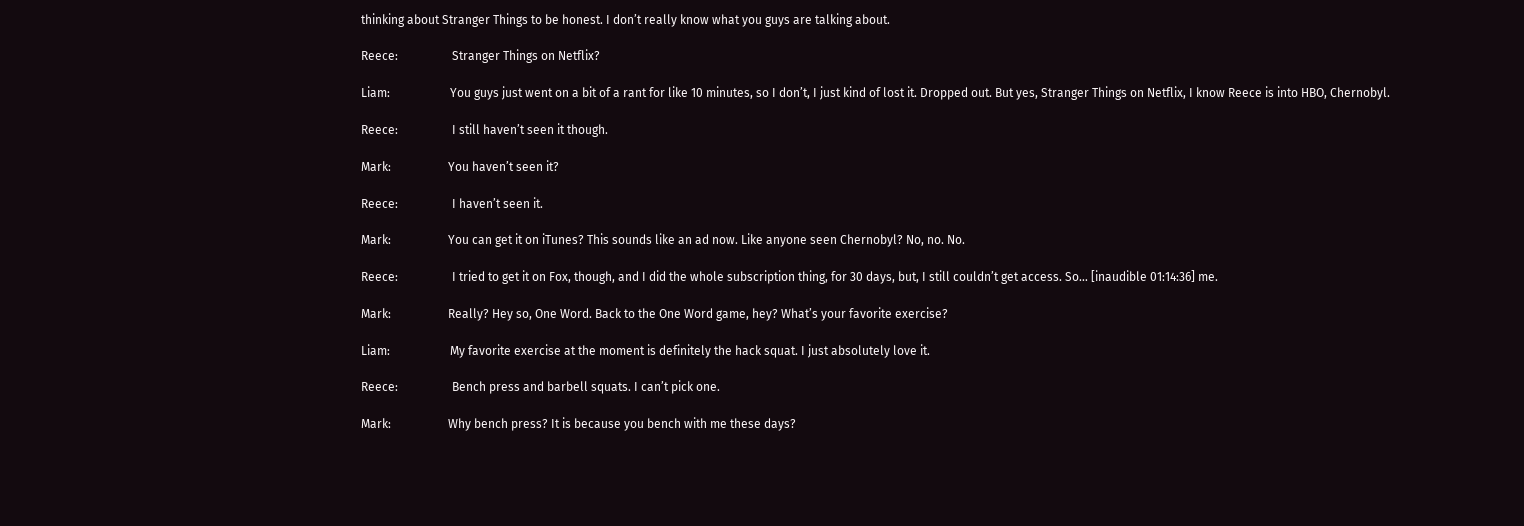thinking about Stranger Things to be honest. I don’t really know what you guys are talking about.

Reece:                  Stranger Things on Netflix?

Liam:                    You guys just went on a bit of a rant for like 10 minutes, so I don’t, I just kind of lost it. Dropped out. But yes, Stranger Things on Netflix, I know Reece is into HBO, Chernobyl.

Reece:                  I still haven’t seen it though.

Mark:                   You haven’t seen it?

Reece:                  I haven’t seen it.

Mark:                   You can get it on iTunes? This sounds like an ad now. Like anyone seen Chernobyl? No, no. No.

Reece:                  I tried to get it on Fox, though, and I did the whole subscription thing, for 30 days, but, I still couldn’t get access. So… [inaudible 01:14:36] me.

Mark:                   Really? Hey so, One Word. Back to the One Word game, hey? What’s your favorite exercise?

Liam:                    My favorite exercise at the moment is definitely the hack squat. I just absolutely love it.

Reece:                  Bench press and barbell squats. I can’t pick one.

Mark:                   Why bench press? It is because you bench with me these days?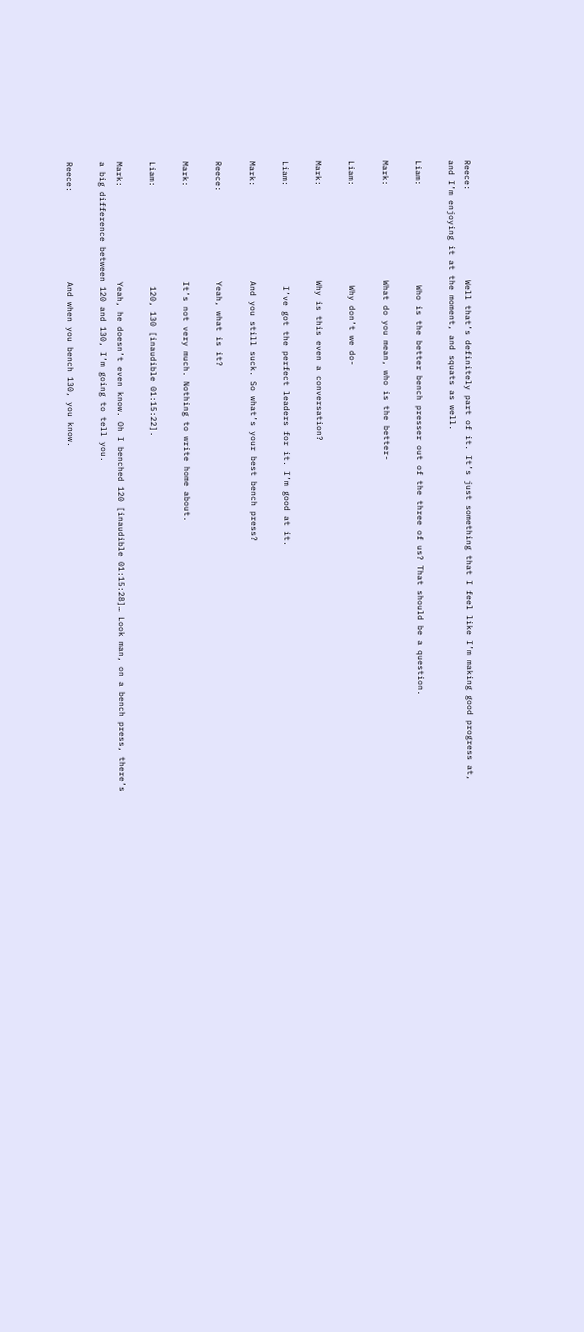Reece:                  Well that’s definitely part of it. It’s just something that I feel like I’m making good progress at, and I’m enjoying it at the moment, and squats as well.

Liam:                    Who is the better bench presser out of the three of us? That should be a question.

Mark:                   What do you mean, who is the better-

Liam:                    Why don’t we do-

Mark:                   Why is this even a conversation?

Liam:                    I’ve got the perfect leaders for it. I’m good at it.

Mark:                   And you still suck. So what’s your best bench press?

Reece:                  Yeah, what is it?

Mark:                   It’s not very much. Nothing to write home about.

Liam:                    120, 130 [inaudible 01:15:22].

Mark:                   Yeah, he doesn’t even know. Oh I benched 120 [inaudible 01:15:28]… Look man, on a bench press, there’s a big difference between 120 and 130, I’m going to tell you.

Reece:                  And when you bench 130, you know.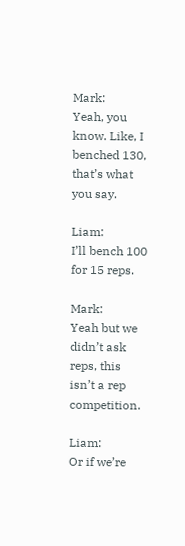Mark:                   Yeah, you know. Like, I benched 130, that’s what you say.

Liam:                    I’ll bench 100 for 15 reps.

Mark:                   Yeah but we didn’t ask reps, this isn’t a rep competition.

Liam:                    Or if we’re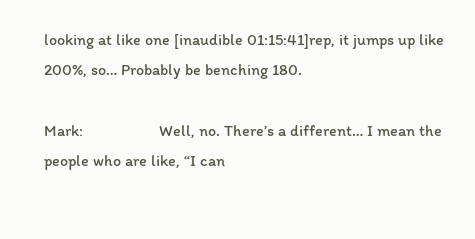looking at like one [inaudible 01:15:41]rep, it jumps up like 200%, so… Probably be benching 180.

Mark:                   Well, no. There’s a different… I mean the people who are like, “I can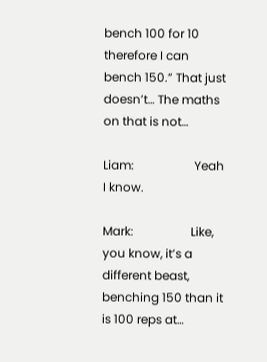bench 100 for 10 therefore I can bench 150.” That just doesn’t… The maths on that is not…

Liam:                    Yeah I know.

Mark:                   Like, you know, it’s a different beast, benching 150 than it is 100 reps at…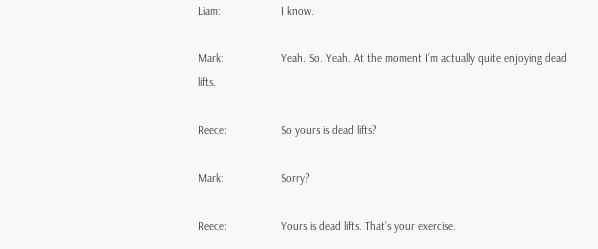Liam:                    I know.

Mark:                   Yeah. So. Yeah. At the moment I’m actually quite enjoying dead lifts.

Reece:                  So yours is dead lifts?

Mark:                   Sorry?

Reece:                  Yours is dead lifts. That’s your exercise.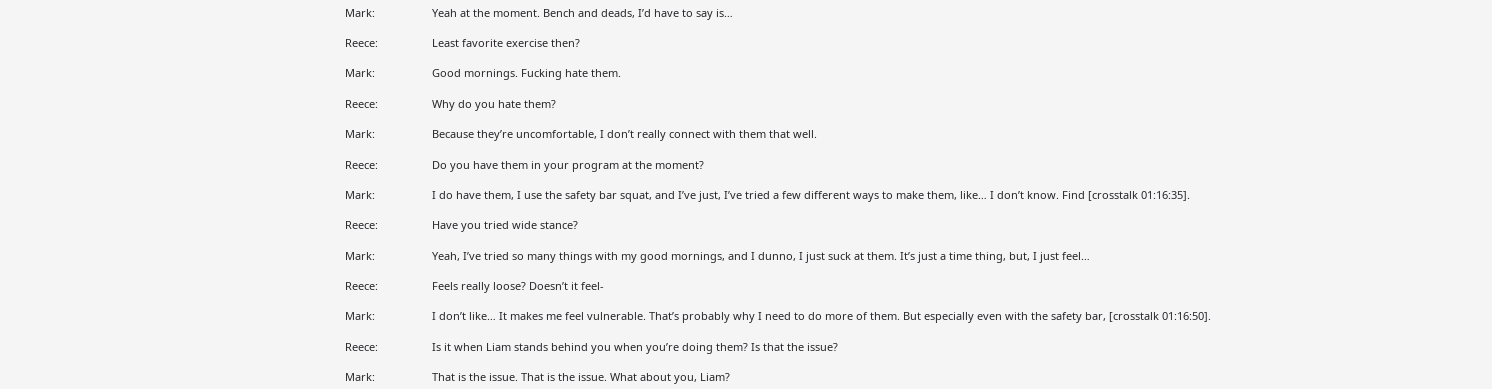Mark:                   Yeah at the moment. Bench and deads, I’d have to say is…

Reece:                  Least favorite exercise then?

Mark:                   Good mornings. Fucking hate them.

Reece:                  Why do you hate them?

Mark:                   Because they’re uncomfortable, I don’t really connect with them that well.

Reece:                  Do you have them in your program at the moment?

Mark:                   I do have them, I use the safety bar squat, and I’ve just, I’ve tried a few different ways to make them, like… I don’t know. Find [crosstalk 01:16:35].

Reece:                  Have you tried wide stance?

Mark:                   Yeah, I’ve tried so many things with my good mornings, and I dunno, I just suck at them. It’s just a time thing, but, I just feel…

Reece:                  Feels really loose? Doesn’t it feel-

Mark:                   I don’t like… It makes me feel vulnerable. That’s probably why I need to do more of them. But especially even with the safety bar, [crosstalk 01:16:50].

Reece:                  Is it when Liam stands behind you when you’re doing them? Is that the issue?

Mark:                   That is the issue. That is the issue. What about you, Liam?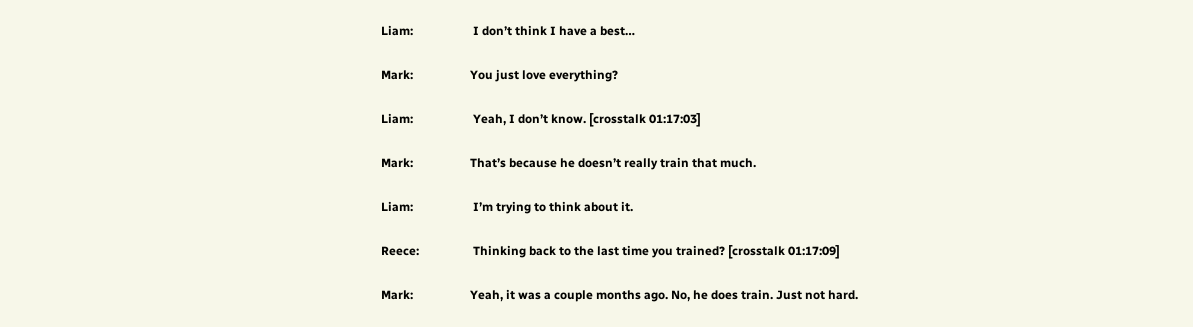Liam:                    I don’t think I have a best…

Mark:                   You just love everything?

Liam:                    Yeah, I don’t know. [crosstalk 01:17:03]

Mark:                   That’s because he doesn’t really train that much.

Liam:                    I’m trying to think about it.

Reece:                  Thinking back to the last time you trained? [crosstalk 01:17:09]

Mark:                   Yeah, it was a couple months ago. No, he does train. Just not hard.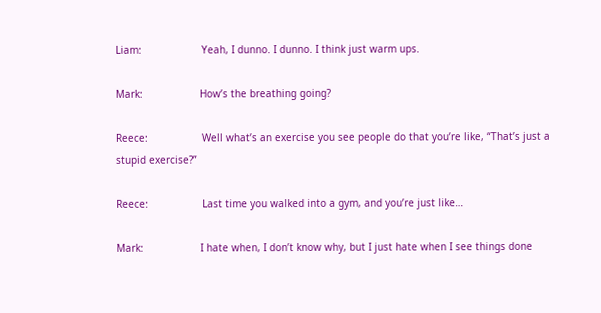Liam:                    Yeah, I dunno. I dunno. I think just warm ups.

Mark:                   How’s the breathing going?

Reece:                  Well what’s an exercise you see people do that you’re like, “That’s just a stupid exercise?”

Reece:                  Last time you walked into a gym, and you’re just like…

Mark:                   I hate when, I don’t know why, but I just hate when I see things done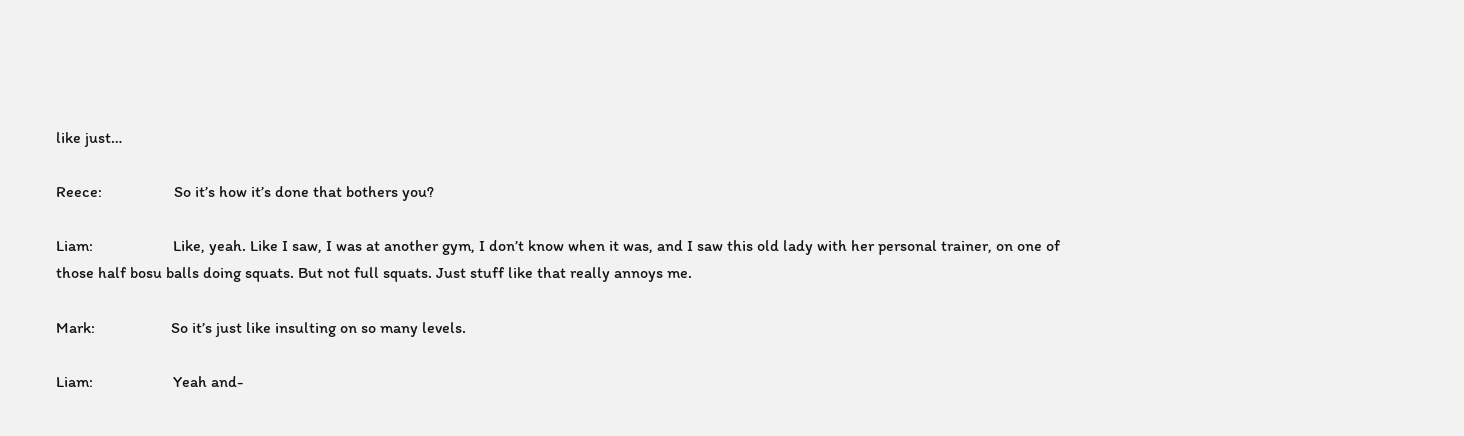like just…

Reece:                  So it’s how it’s done that bothers you?

Liam:                    Like, yeah. Like I saw, I was at another gym, I don’t know when it was, and I saw this old lady with her personal trainer, on one of those half bosu balls doing squats. But not full squats. Just stuff like that really annoys me.

Mark:                   So it’s just like insulting on so many levels.

Liam:                    Yeah and-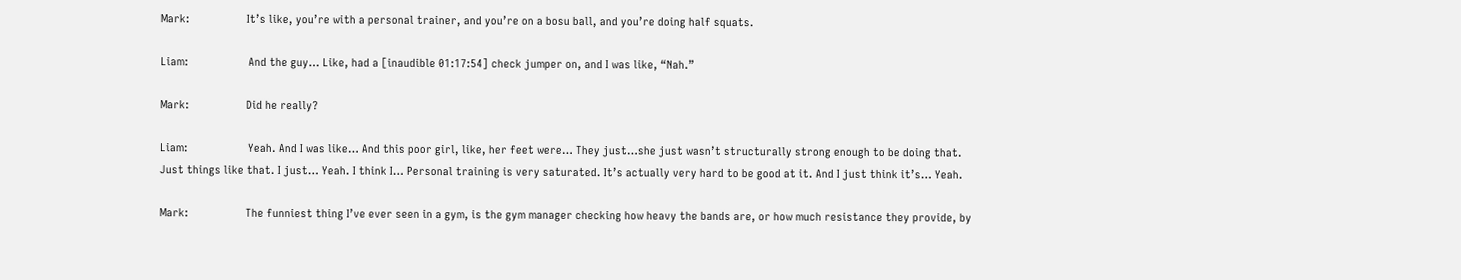Mark:                   It’s like, you’re with a personal trainer, and you’re on a bosu ball, and you’re doing half squats.

Liam:                    And the guy… Like, had a [inaudible 01:17:54] check jumper on, and I was like, “Nah.”

Mark:                   Did he really?

Liam:                    Yeah. And I was like… And this poor girl, like, her feet were… They just…she just wasn’t structurally strong enough to be doing that. Just things like that. I just… Yeah. I think I… Personal training is very saturated. It’s actually very hard to be good at it. And I just think it’s… Yeah.

Mark:                   The funniest thing I’ve ever seen in a gym, is the gym manager checking how heavy the bands are, or how much resistance they provide, by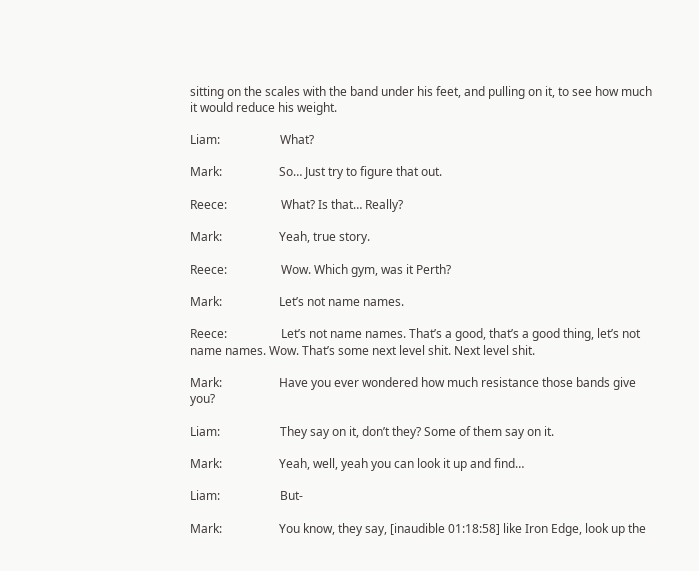sitting on the scales with the band under his feet, and pulling on it, to see how much it would reduce his weight.

Liam:                    What?

Mark:                   So… Just try to figure that out.

Reece:                  What? Is that… Really?

Mark:                   Yeah, true story.

Reece:                  Wow. Which gym, was it Perth?

Mark:                   Let’s not name names.

Reece:                  Let’s not name names. That’s a good, that’s a good thing, let’s not name names. Wow. That’s some next level shit. Next level shit.

Mark:                   Have you ever wondered how much resistance those bands give you?

Liam:                    They say on it, don’t they? Some of them say on it.

Mark:                   Yeah, well, yeah you can look it up and find…

Liam:                    But-

Mark:                   You know, they say, [inaudible 01:18:58] like Iron Edge, look up the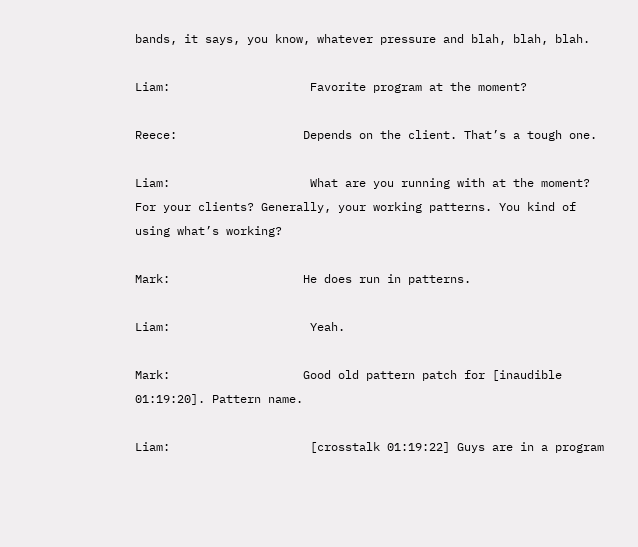bands, it says, you know, whatever pressure and blah, blah, blah.

Liam:                    Favorite program at the moment?

Reece:                  Depends on the client. That’s a tough one.

Liam:                    What are you running with at the moment? For your clients? Generally, your working patterns. You kind of using what’s working?

Mark:                   He does run in patterns.

Liam:                    Yeah.

Mark:                   Good old pattern patch for [inaudible 01:19:20]. Pattern name.

Liam:                    [crosstalk 01:19:22] Guys are in a program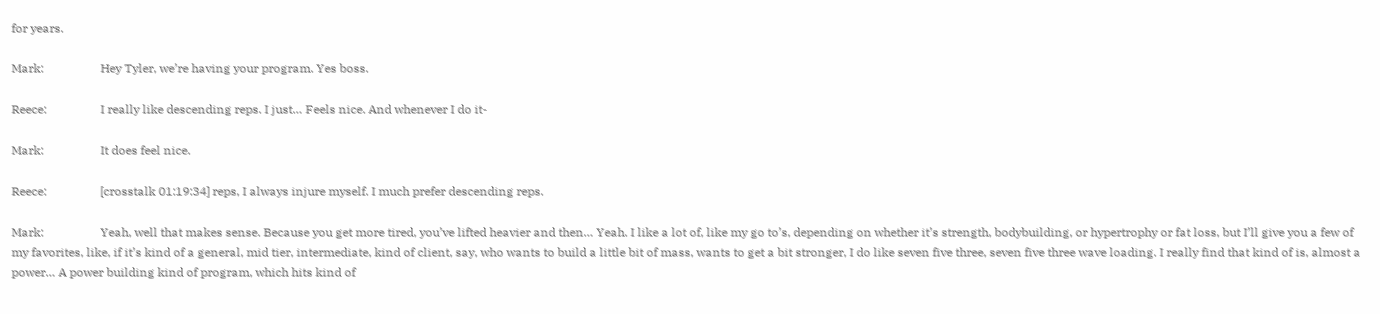for years.

Mark:                   Hey Tyler, we’re having your program. Yes boss.

Reece:                  I really like descending reps. I just… Feels nice. And whenever I do it-

Mark:                   It does feel nice.

Reece:                  [crosstalk 01:19:34] reps, I always injure myself. I much prefer descending reps.

Mark:                   Yeah, well that makes sense. Because you get more tired, you’ve lifted heavier and then… Yeah. I like a lot of, like my go to’s, depending on whether it’s strength, bodybuilding, or hypertrophy or fat loss, but I’ll give you a few of my favorites, like, if it’s kind of a general, mid tier, intermediate, kind of client, say, who wants to build a little bit of mass, wants to get a bit stronger, I do like seven five three, seven five three wave loading. I really find that kind of is, almost a power… A power building kind of program, which hits kind of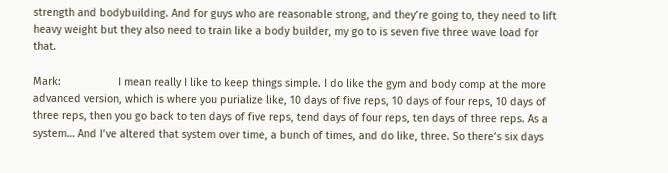strength and bodybuilding. And for guys who are reasonable strong, and they’re going to, they need to lift heavy weight but they also need to train like a body builder, my go to is seven five three wave load for that.

Mark:                   I mean really I like to keep things simple. I do like the gym and body comp at the more advanced version, which is where you purialize like, 10 days of five reps, 10 days of four reps, 10 days of three reps, then you go back to ten days of five reps, tend days of four reps, ten days of three reps. As a system… And I’ve altered that system over time, a bunch of times, and do like, three. So there’s six days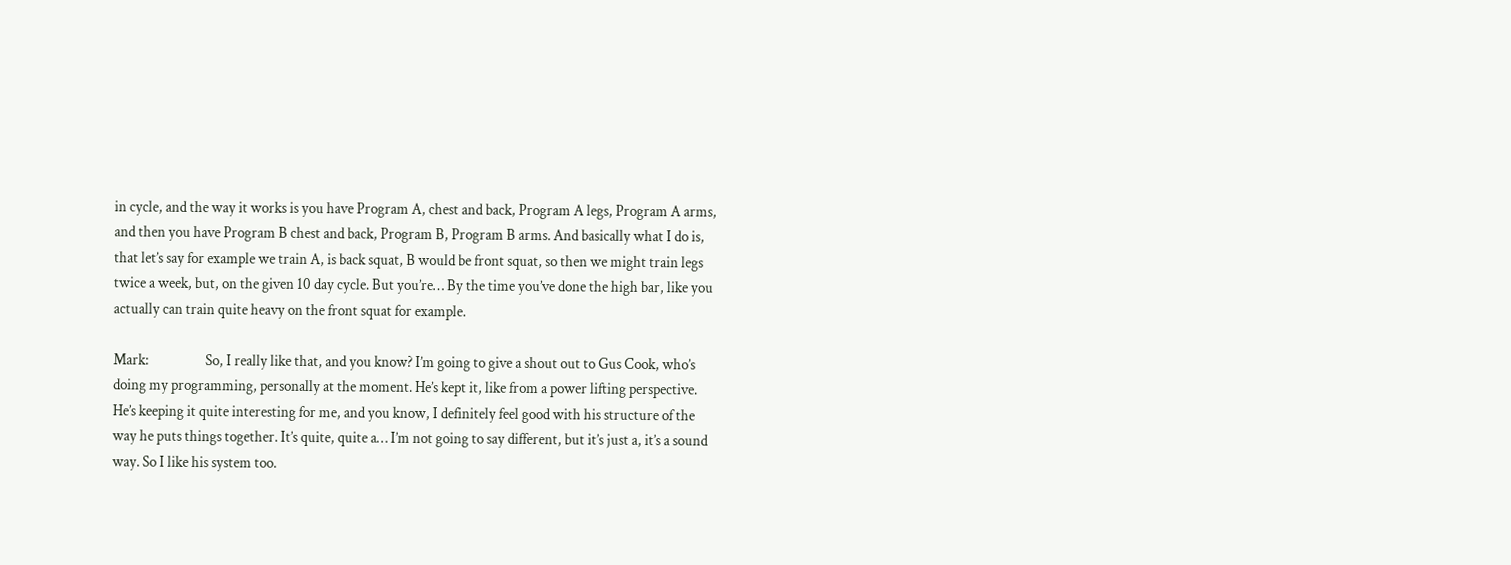in cycle, and the way it works is you have Program A, chest and back, Program A legs, Program A arms, and then you have Program B chest and back, Program B, Program B arms. And basically what I do is, that let’s say for example we train A, is back squat, B would be front squat, so then we might train legs twice a week, but, on the given 10 day cycle. But you’re… By the time you’ve done the high bar, like you actually can train quite heavy on the front squat for example.

Mark:                   So, I really like that, and you know? I’m going to give a shout out to Gus Cook, who’s doing my programming, personally at the moment. He’s kept it, like from a power lifting perspective. He’s keeping it quite interesting for me, and you know, I definitely feel good with his structure of the way he puts things together. It’s quite, quite a… I’m not going to say different, but it’s just a, it’s a sound way. So I like his system too.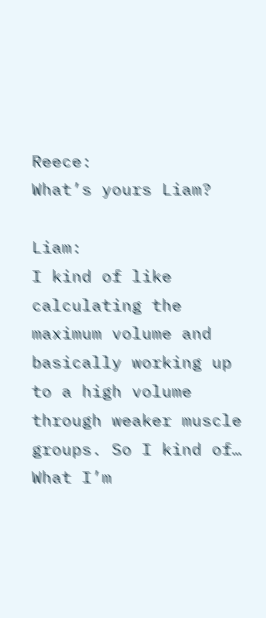Reece:                  What’s yours Liam?

Liam:                    I kind of like calculating the maximum volume and basically working up to a high volume through weaker muscle groups. So I kind of… What I’m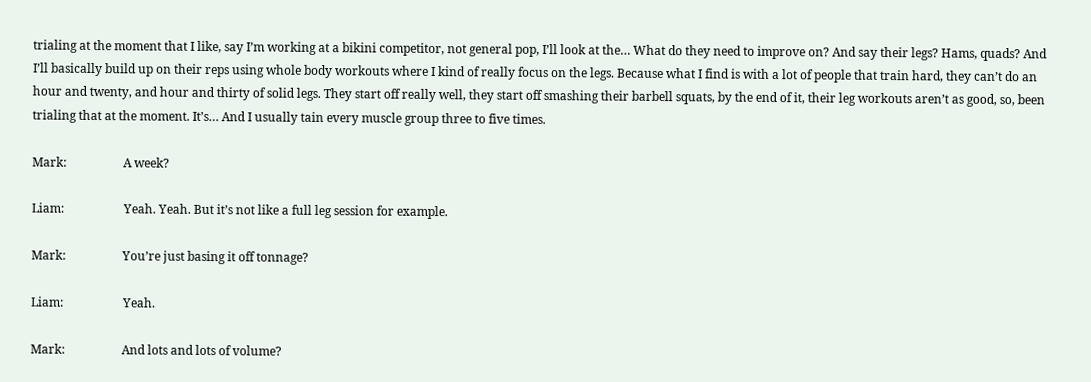trialing at the moment that I like, say I’m working at a bikini competitor, not general pop, I’ll look at the… What do they need to improve on? And say their legs? Hams, quads? And I’ll basically build up on their reps using whole body workouts where I kind of really focus on the legs. Because what I find is with a lot of people that train hard, they can’t do an hour and twenty, and hour and thirty of solid legs. They start off really well, they start off smashing their barbell squats, by the end of it, their leg workouts aren’t as good, so, been trialing that at the moment. It’s… And I usually tain every muscle group three to five times.

Mark:                   A week?

Liam:                    Yeah. Yeah. But it’s not like a full leg session for example.

Mark:                   You’re just basing it off tonnage?

Liam:                    Yeah.

Mark:                   And lots and lots of volume?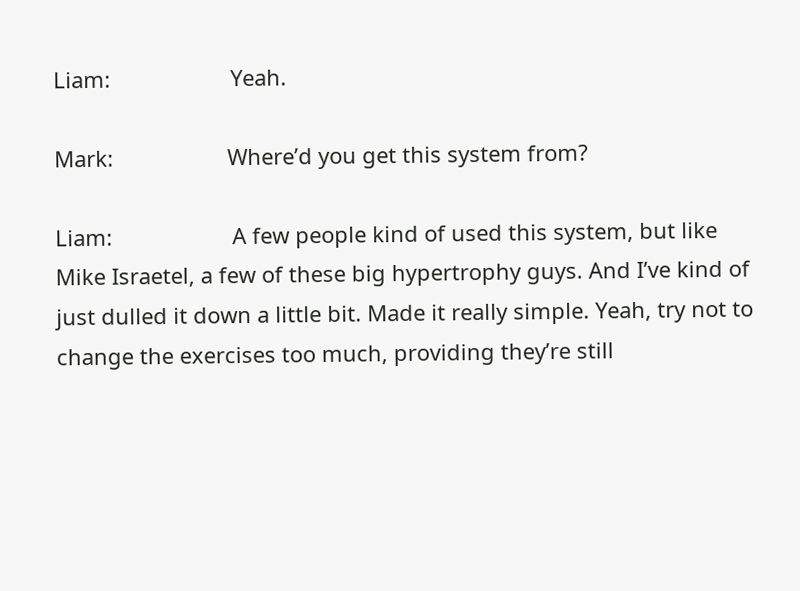Liam:                    Yeah.

Mark:                   Where’d you get this system from?

Liam:                    A few people kind of used this system, but like Mike Israetel, a few of these big hypertrophy guys. And I’ve kind of just dulled it down a little bit. Made it really simple. Yeah, try not to change the exercises too much, providing they’re still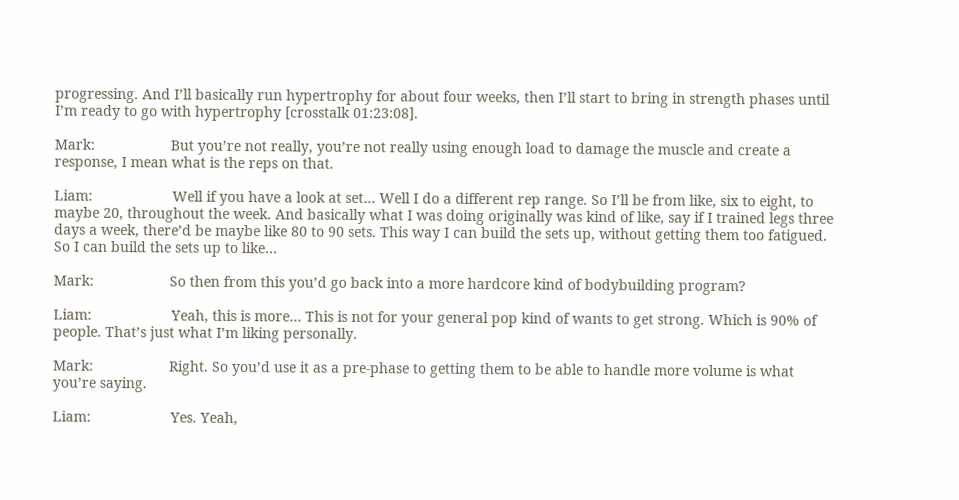progressing. And I’ll basically run hypertrophy for about four weeks, then I’ll start to bring in strength phases until I’m ready to go with hypertrophy [crosstalk 01:23:08].

Mark:                   But you’re not really, you’re not really using enough load to damage the muscle and create a response, I mean what is the reps on that.

Liam:                    Well if you have a look at set… Well I do a different rep range. So I’ll be from like, six to eight, to maybe 20, throughout the week. And basically what I was doing originally was kind of like, say if I trained legs three days a week, there’d be maybe like 80 to 90 sets. This way I can build the sets up, without getting them too fatigued. So I can build the sets up to like…

Mark:                   So then from this you’d go back into a more hardcore kind of bodybuilding program?

Liam:                    Yeah, this is more… This is not for your general pop kind of wants to get strong. Which is 90% of people. That’s just what I’m liking personally.

Mark:                   Right. So you’d use it as a pre-phase to getting them to be able to handle more volume is what you’re saying.

Liam:                    Yes. Yeah,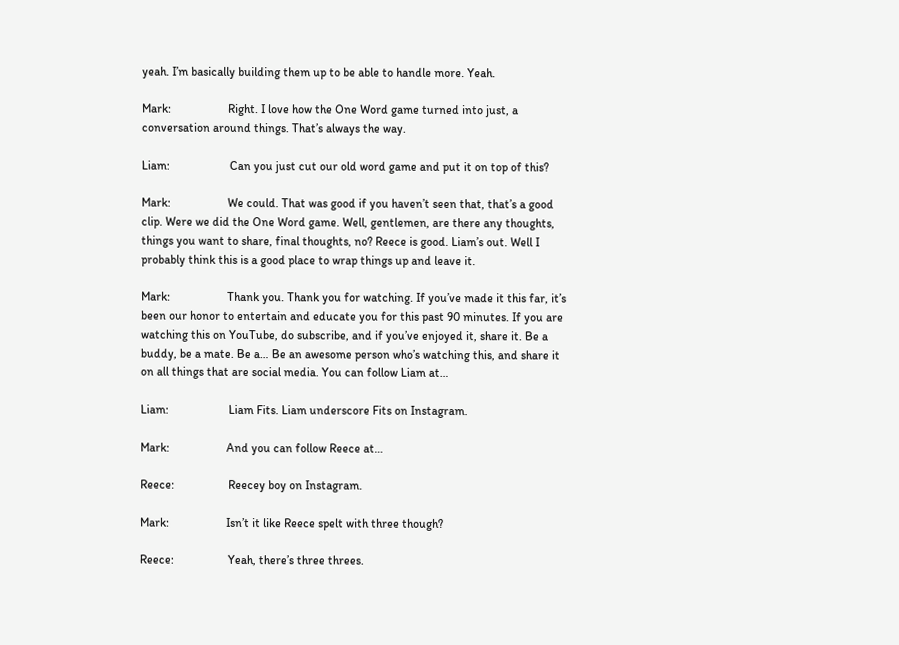yeah. I’m basically building them up to be able to handle more. Yeah.

Mark:                   Right. I love how the One Word game turned into just, a conversation around things. That’s always the way.

Liam:                    Can you just cut our old word game and put it on top of this?

Mark:                   We could. That was good if you haven’t seen that, that’s a good clip. Were we did the One Word game. Well, gentlemen, are there any thoughts, things you want to share, final thoughts, no? Reece is good. Liam’s out. Well I probably think this is a good place to wrap things up and leave it.

Mark:                   Thank you. Thank you for watching. If you’ve made it this far, it’s been our honor to entertain and educate you for this past 90 minutes. If you are watching this on YouTube, do subscribe, and if you’ve enjoyed it, share it. Be a buddy, be a mate. Be a… Be an awesome person who’s watching this, and share it on all things that are social media. You can follow Liam at…

Liam:                    Liam Fits. Liam underscore Fits on Instagram.

Mark:                   And you can follow Reece at…

Reece:                  Reecey boy on Instagram.

Mark:                   Isn’t it like Reece spelt with three though?

Reece:                  Yeah, there’s three threes.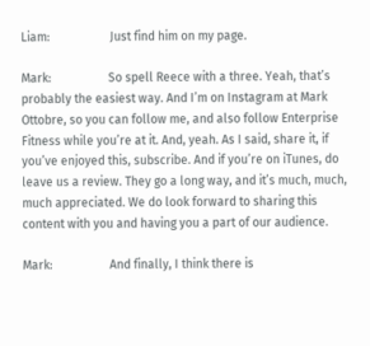Liam:                    Just find him on my page.

Mark:                   So spell Reece with a three. Yeah, that’s probably the easiest way. And I’m on Instagram at Mark Ottobre, so you can follow me, and also follow Enterprise Fitness while you’re at it. And, yeah. As I said, share it, if you’ve enjoyed this, subscribe. And if you’re on iTunes, do leave us a review. They go a long way, and it’s much, much, much appreciated. We do look forward to sharing this content with you and having you a part of our audience.

Mark:                   And finally, I think there is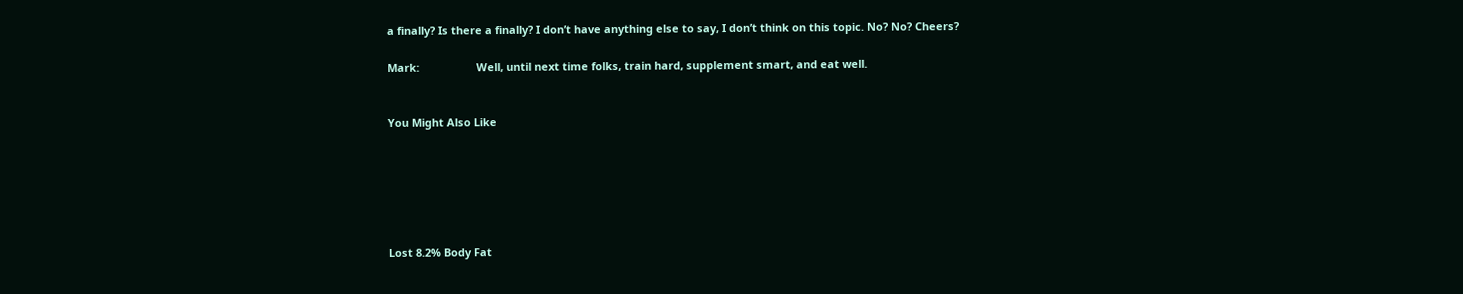a finally? Is there a finally? I don’t have anything else to say, I don’t think on this topic. No? No? Cheers?

Mark:                   Well, until next time folks, train hard, supplement smart, and eat well.


You Might Also Like






Lost 8.2% Body Fat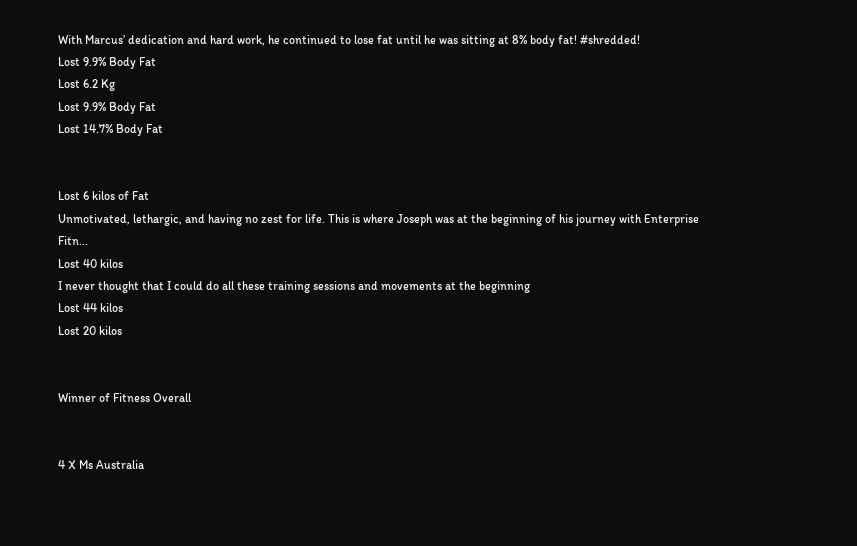With Marcus’ dedication and hard work, he continued to lose fat until he was sitting at 8% body fat! #shredded!
Lost 9.9% Body Fat
Lost 6.2 Kg
Lost 9.9% Body Fat
Lost 14.7% Body Fat


Lost 6 kilos of Fat
Unmotivated, lethargic, and having no zest for life. This is where Joseph was at the beginning of his journey with Enterprise Fitn...
Lost 40 kilos
I never thought that I could do all these training sessions and movements at the beginning
Lost 44 kilos
Lost 20 kilos


Winner of Fitness Overall


4 X Ms Australia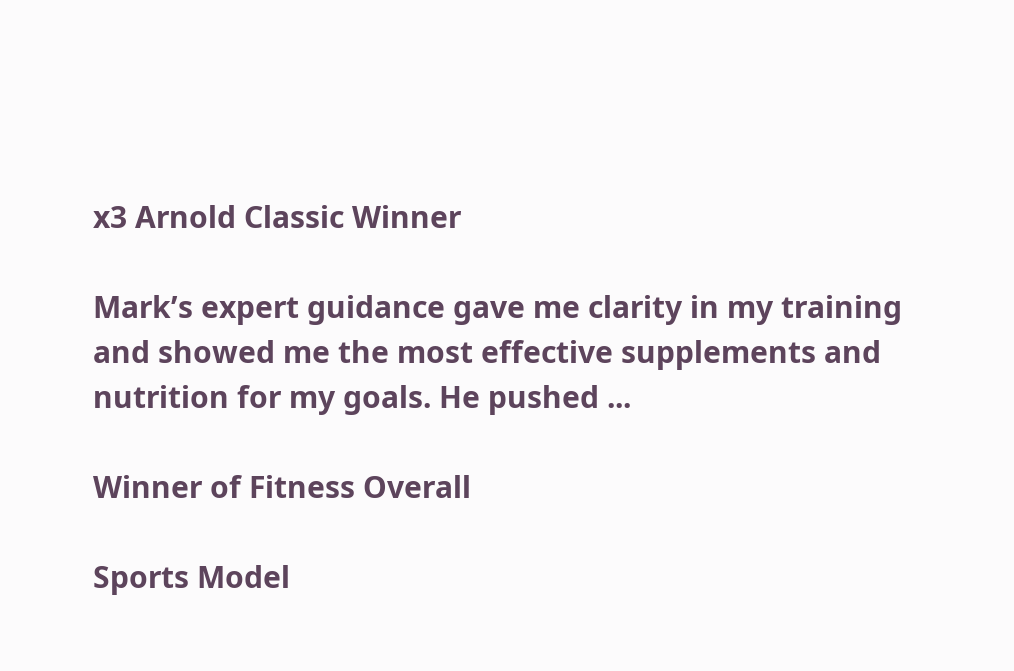x3 Arnold Classic Winner

Mark’s expert guidance gave me clarity in my training and showed me the most effective supplements and nutrition for my goals. He pushed ...

Winner of Fitness Overall

Sports Model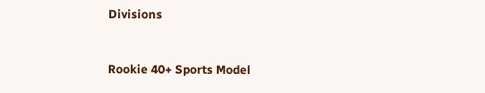Divisions


Rookie 40+ Sports Model